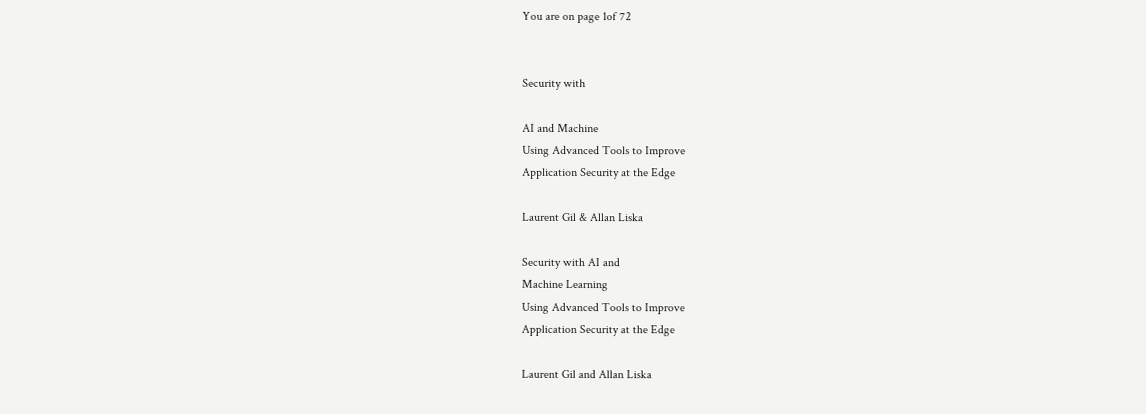You are on page 1of 72


Security with

AI and Machine
Using Advanced Tools to Improve
Application Security at the Edge

Laurent Gil & Allan Liska

Security with AI and
Machine Learning
Using Advanced Tools to Improve
Application Security at the Edge

Laurent Gil and Allan Liska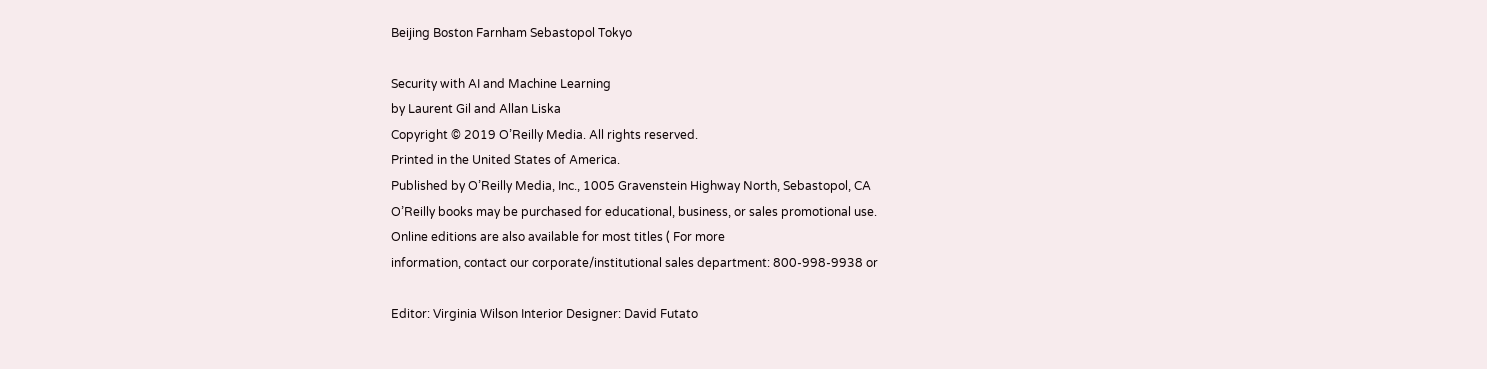Beijing Boston Farnham Sebastopol Tokyo

Security with AI and Machine Learning
by Laurent Gil and Allan Liska
Copyright © 2019 O’Reilly Media. All rights reserved.
Printed in the United States of America.
Published by O’Reilly Media, Inc., 1005 Gravenstein Highway North, Sebastopol, CA
O’Reilly books may be purchased for educational, business, or sales promotional use.
Online editions are also available for most titles ( For more
information, contact our corporate/institutional sales department: 800-998-9938 or

Editor: Virginia Wilson Interior Designer: David Futato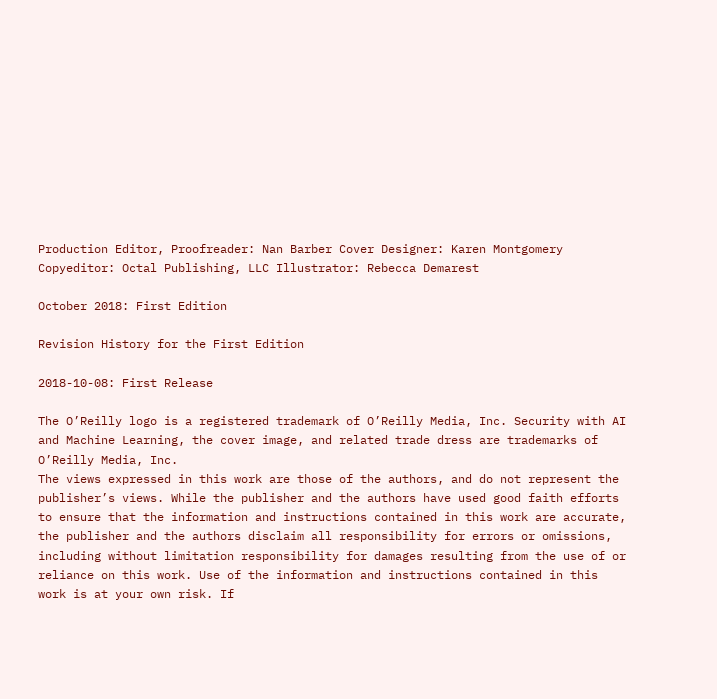Production Editor, Proofreader: Nan Barber Cover Designer: Karen Montgomery
Copyeditor: Octal Publishing, LLC Illustrator: Rebecca Demarest

October 2018: First Edition

Revision History for the First Edition

2018-10-08: First Release

The O’Reilly logo is a registered trademark of O’Reilly Media, Inc. Security with AI
and Machine Learning, the cover image, and related trade dress are trademarks of
O’Reilly Media, Inc.
The views expressed in this work are those of the authors, and do not represent the
publisher’s views. While the publisher and the authors have used good faith efforts
to ensure that the information and instructions contained in this work are accurate,
the publisher and the authors disclaim all responsibility for errors or omissions,
including without limitation responsibility for damages resulting from the use of or
reliance on this work. Use of the information and instructions contained in this
work is at your own risk. If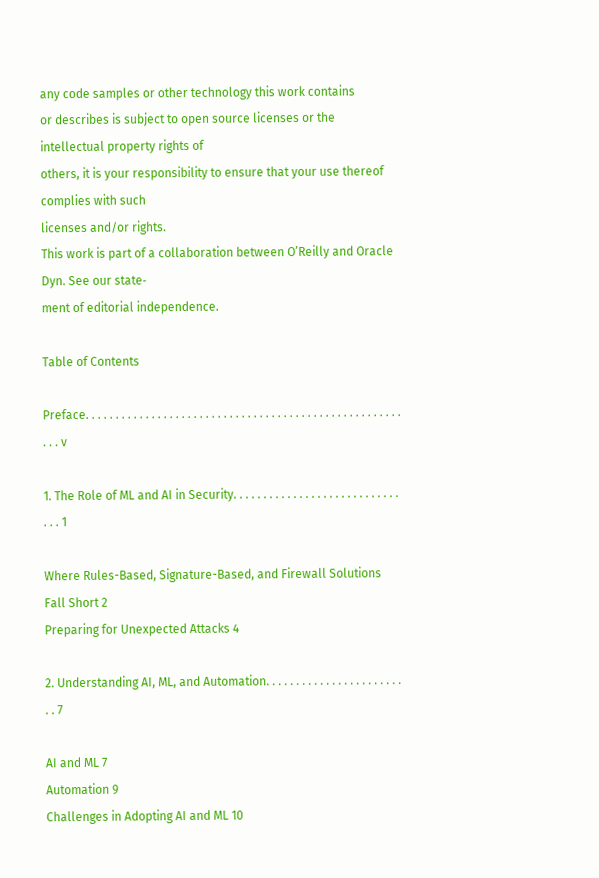any code samples or other technology this work contains
or describes is subject to open source licenses or the intellectual property rights of
others, it is your responsibility to ensure that your use thereof complies with such
licenses and/or rights.
This work is part of a collaboration between O’Reilly and Oracle Dyn. See our state‐
ment of editorial independence.

Table of Contents

Preface. . . . . . . . . . . . . . . . . . . . . . . . . . . . . . . . . . . . . . . . . . . . . . . . . . . . . . . . v

1. The Role of ML and AI in Security. . . . . . . . . . . . . . . . . . . . . . . . . . . . . . . 1

Where Rules-Based, Signature-Based, and Firewall Solutions
Fall Short 2
Preparing for Unexpected Attacks 4

2. Understanding AI, ML, and Automation. . . . . . . . . . . . . . . . . . . . . . . . . 7

AI and ML 7
Automation 9
Challenges in Adopting AI and ML 10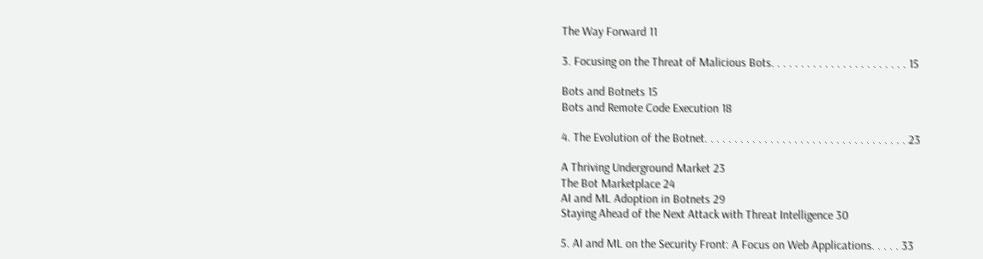The Way Forward 11

3. Focusing on the Threat of Malicious Bots. . . . . . . . . . . . . . . . . . . . . . . 15

Bots and Botnets 15
Bots and Remote Code Execution 18

4. The Evolution of the Botnet. . . . . . . . . . . . . . . . . . . . . . . . . . . . . . . . . . 23

A Thriving Underground Market 23
The Bot Marketplace 24
AI and ML Adoption in Botnets 29
Staying Ahead of the Next Attack with Threat Intelligence 30

5. AI and ML on the Security Front: A Focus on Web Applications. . . . . 33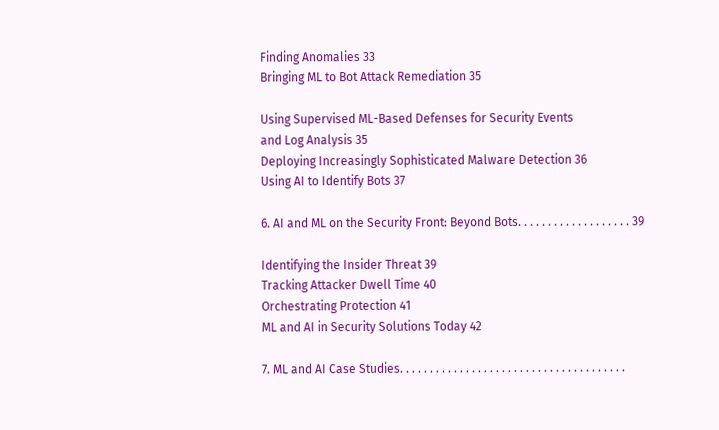Finding Anomalies 33
Bringing ML to Bot Attack Remediation 35

Using Supervised ML-Based Defenses for Security Events
and Log Analysis 35
Deploying Increasingly Sophisticated Malware Detection 36
Using AI to Identify Bots 37

6. AI and ML on the Security Front: Beyond Bots. . . . . . . . . . . . . . . . . . . 39

Identifying the Insider Threat 39
Tracking Attacker Dwell Time 40
Orchestrating Protection 41
ML and AI in Security Solutions Today 42

7. ML and AI Case Studies. . . . . . . . . . . . . . . . . . . . . . . . . . . . . . . . . . . . . .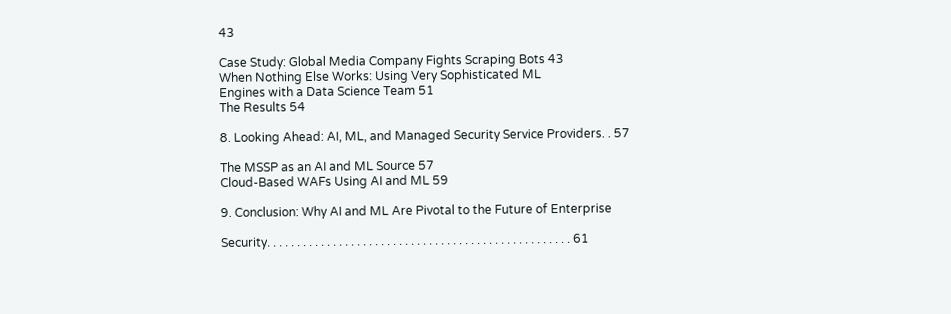43

Case Study: Global Media Company Fights Scraping Bots 43
When Nothing Else Works: Using Very Sophisticated ML
Engines with a Data Science Team 51
The Results 54

8. Looking Ahead: AI, ML, and Managed Security Service Providers. . 57

The MSSP as an AI and ML Source 57
Cloud-Based WAFs Using AI and ML 59

9. Conclusion: Why AI and ML Are Pivotal to the Future of Enterprise

Security. . . . . . . . . . . . . . . . . . . . . . . . . . . . . . . . . . . . . . . . . . . . . . . . . . . 61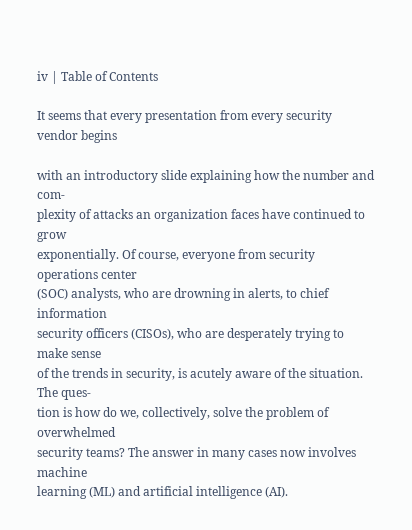iv | Table of Contents

It seems that every presentation from every security vendor begins

with an introductory slide explaining how the number and com‐
plexity of attacks an organization faces have continued to grow
exponentially. Of course, everyone from security operations center
(SOC) analysts, who are drowning in alerts, to chief information
security officers (CISOs), who are desperately trying to make sense
of the trends in security, is acutely aware of the situation. The ques‐
tion is how do we, collectively, solve the problem of overwhelmed
security teams? The answer in many cases now involves machine
learning (ML) and artificial intelligence (AI).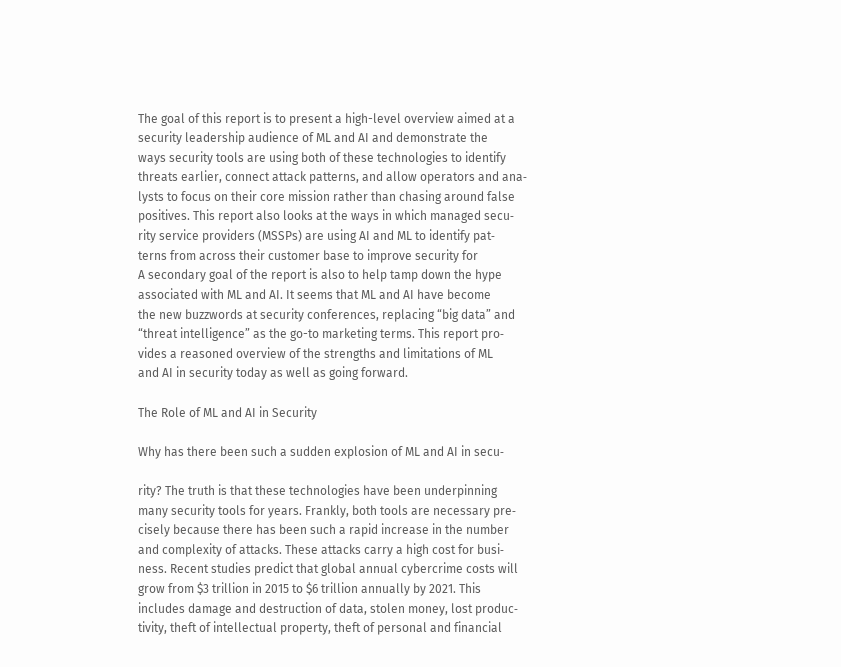The goal of this report is to present a high-level overview aimed at a
security leadership audience of ML and AI and demonstrate the
ways security tools are using both of these technologies to identify
threats earlier, connect attack patterns, and allow operators and ana‐
lysts to focus on their core mission rather than chasing around false
positives. This report also looks at the ways in which managed secu‐
rity service providers (MSSPs) are using AI and ML to identify pat‐
terns from across their customer base to improve security for
A secondary goal of the report is also to help tamp down the hype
associated with ML and AI. It seems that ML and AI have become
the new buzzwords at security conferences, replacing “big data” and
“threat intelligence” as the go-to marketing terms. This report pro‐
vides a reasoned overview of the strengths and limitations of ML
and AI in security today as well as going forward.

The Role of ML and AI in Security

Why has there been such a sudden explosion of ML and AI in secu‐

rity? The truth is that these technologies have been underpinning
many security tools for years. Frankly, both tools are necessary pre‐
cisely because there has been such a rapid increase in the number
and complexity of attacks. These attacks carry a high cost for busi‐
ness. Recent studies predict that global annual cybercrime costs will
grow from $3 trillion in 2015 to $6 trillion annually by 2021. This
includes damage and destruction of data, stolen money, lost produc‐
tivity, theft of intellectual property, theft of personal and financial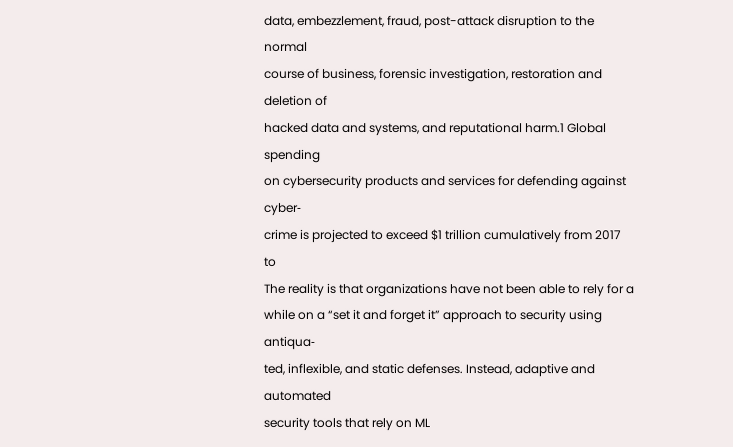data, embezzlement, fraud, post-attack disruption to the normal
course of business, forensic investigation, restoration and deletion of
hacked data and systems, and reputational harm.1 Global spending
on cybersecurity products and services for defending against cyber‐
crime is projected to exceed $1 trillion cumulatively from 2017 to
The reality is that organizations have not been able to rely for a
while on a “set it and forget it” approach to security using antiqua‐
ted, inflexible, and static defenses. Instead, adaptive and automated
security tools that rely on ML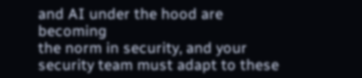and AI under the hood are becoming
the norm in security, and your security team must adapt to these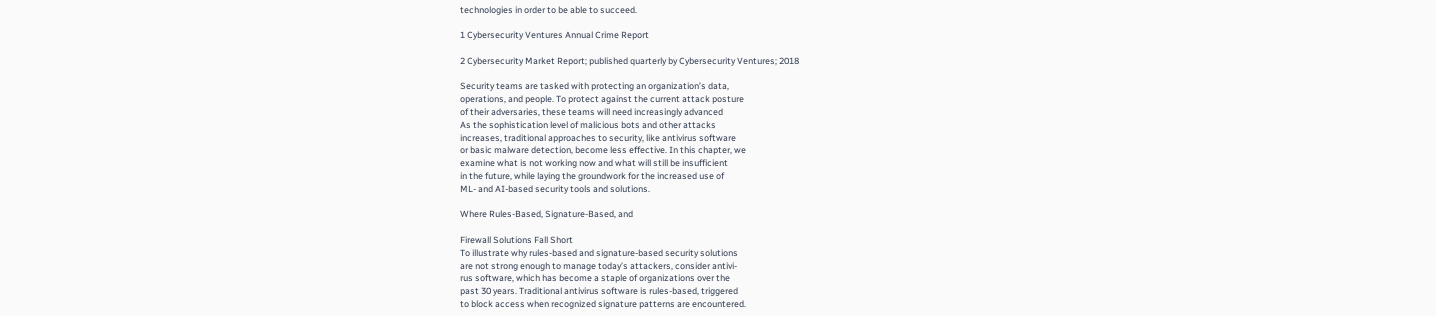technologies in order to be able to succeed.

1 Cybersecurity Ventures Annual Crime Report

2 Cybersecurity Market Report; published quarterly by Cybersecurity Ventures; 2018

Security teams are tasked with protecting an organization’s data,
operations, and people. To protect against the current attack posture
of their adversaries, these teams will need increasingly advanced
As the sophistication level of malicious bots and other attacks
increases, traditional approaches to security, like antivirus software
or basic malware detection, become less effective. In this chapter, we
examine what is not working now and what will still be insufficient
in the future, while laying the groundwork for the increased use of
ML- and AI-based security tools and solutions.

Where Rules-Based, Signature-Based, and

Firewall Solutions Fall Short
To illustrate why rules-based and signature-based security solutions
are not strong enough to manage today’s attackers, consider antivi‐
rus software, which has become a staple of organizations over the
past 30 years. Traditional antivirus software is rules-based, triggered
to block access when recognized signature patterns are encountered.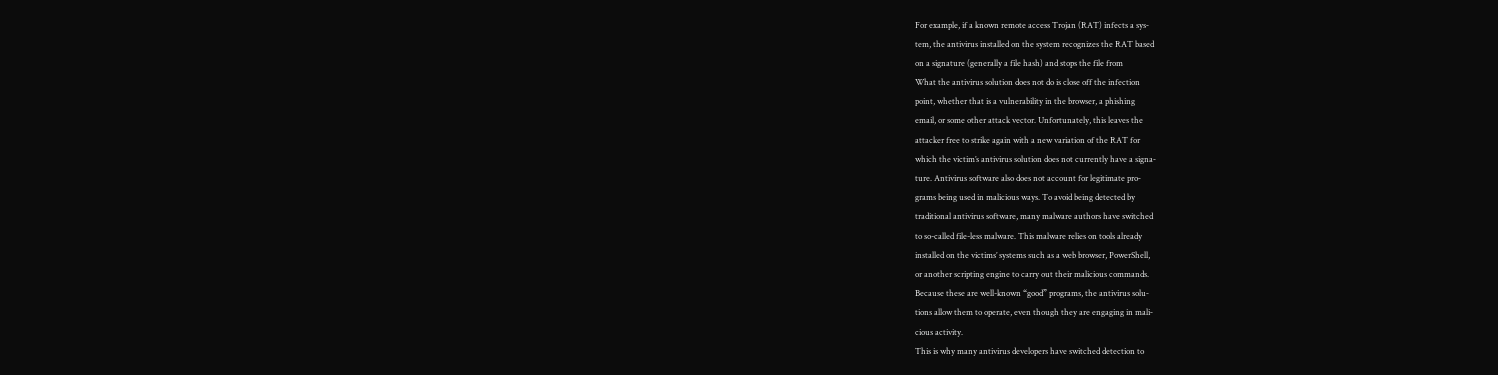For example, if a known remote access Trojan (RAT) infects a sys‐
tem, the antivirus installed on the system recognizes the RAT based
on a signature (generally a file hash) and stops the file from
What the antivirus solution does not do is close off the infection
point, whether that is a vulnerability in the browser, a phishing
email, or some other attack vector. Unfortunately, this leaves the
attacker free to strike again with a new variation of the RAT for
which the victim’s antivirus solution does not currently have a signa‐
ture. Antivirus software also does not account for legitimate pro‐
grams being used in malicious ways. To avoid being detected by
traditional antivirus software, many malware authors have switched
to so-called file-less malware. This malware relies on tools already
installed on the victims’ systems such as a web browser, PowerShell,
or another scripting engine to carry out their malicious commands.
Because these are well-known “good” programs, the antivirus solu‐
tions allow them to operate, even though they are engaging in mali‐
cious activity.
This is why many antivirus developers have switched detection to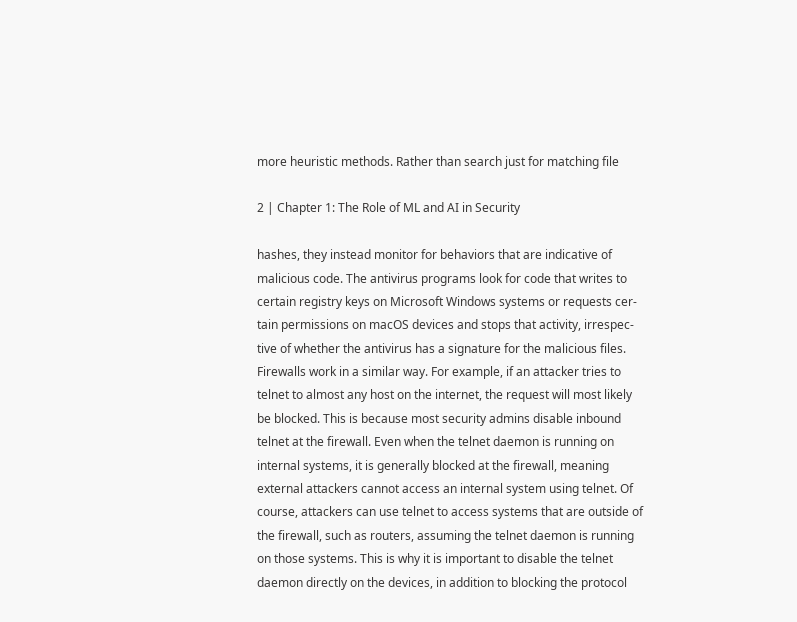more heuristic methods. Rather than search just for matching file

2 | Chapter 1: The Role of ML and AI in Security

hashes, they instead monitor for behaviors that are indicative of
malicious code. The antivirus programs look for code that writes to
certain registry keys on Microsoft Windows systems or requests cer‐
tain permissions on macOS devices and stops that activity, irrespec‐
tive of whether the antivirus has a signature for the malicious files.
Firewalls work in a similar way. For example, if an attacker tries to
telnet to almost any host on the internet, the request will most likely
be blocked. This is because most security admins disable inbound
telnet at the firewall. Even when the telnet daemon is running on
internal systems, it is generally blocked at the firewall, meaning
external attackers cannot access an internal system using telnet. Of
course, attackers can use telnet to access systems that are outside of
the firewall, such as routers, assuming the telnet daemon is running
on those systems. This is why it is important to disable the telnet
daemon directly on the devices, in addition to blocking the protocol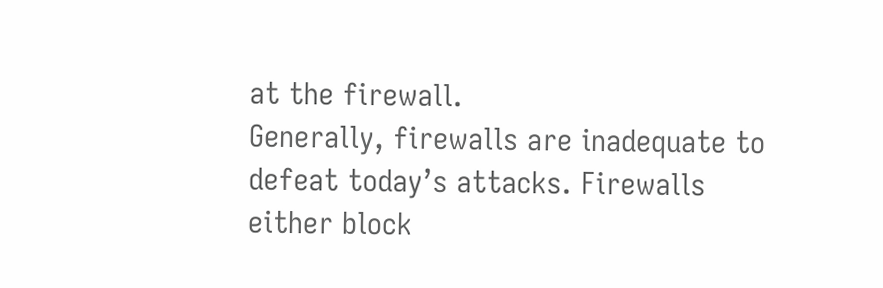at the firewall.
Generally, firewalls are inadequate to defeat today’s attacks. Firewalls
either block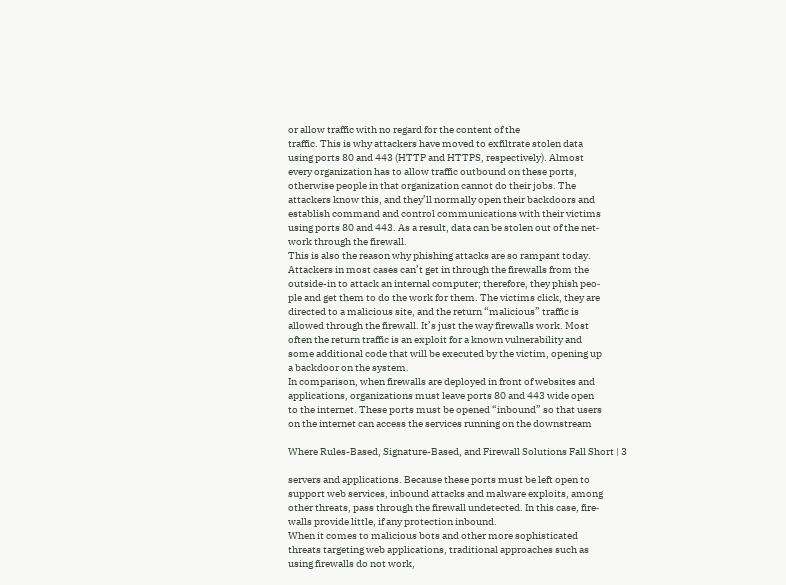or allow traffic with no regard for the content of the
traffic. This is why attackers have moved to exfiltrate stolen data
using ports 80 and 443 (HTTP and HTTPS, respectively). Almost
every organization has to allow traffic outbound on these ports,
otherwise people in that organization cannot do their jobs. The
attackers know this, and they’ll normally open their backdoors and
establish command and control communications with their victims
using ports 80 and 443. As a result, data can be stolen out of the net‐
work through the firewall.
This is also the reason why phishing attacks are so rampant today.
Attackers in most cases can’t get in through the firewalls from the
outside-in to attack an internal computer; therefore, they phish peo‐
ple and get them to do the work for them. The victims click, they are
directed to a malicious site, and the return “malicious” traffic is
allowed through the firewall. It’s just the way firewalls work. Most
often the return traffic is an exploit for a known vulnerability and
some additional code that will be executed by the victim, opening up
a backdoor on the system.
In comparison, when firewalls are deployed in front of websites and
applications, organizations must leave ports 80 and 443 wide open
to the internet. These ports must be opened “inbound” so that users
on the internet can access the services running on the downstream

Where Rules-Based, Signature-Based, and Firewall Solutions Fall Short | 3

servers and applications. Because these ports must be left open to
support web services, inbound attacks and malware exploits, among
other threats, pass through the firewall undetected. In this case, fire‐
walls provide little, if any protection inbound.
When it comes to malicious bots and other more sophisticated
threats targeting web applications, traditional approaches such as
using firewalls do not work,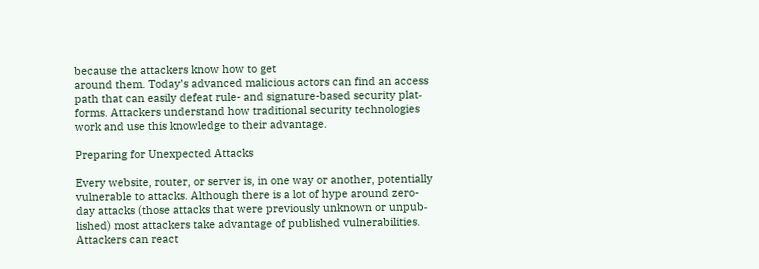because the attackers know how to get
around them. Today’s advanced malicious actors can find an access
path that can easily defeat rule- and signature-based security plat‐
forms. Attackers understand how traditional security technologies
work and use this knowledge to their advantage.

Preparing for Unexpected Attacks

Every website, router, or server is, in one way or another, potentially
vulnerable to attacks. Although there is a lot of hype around zero-
day attacks (those attacks that were previously unknown or unpub‐
lished) most attackers take advantage of published vulnerabilities.
Attackers can react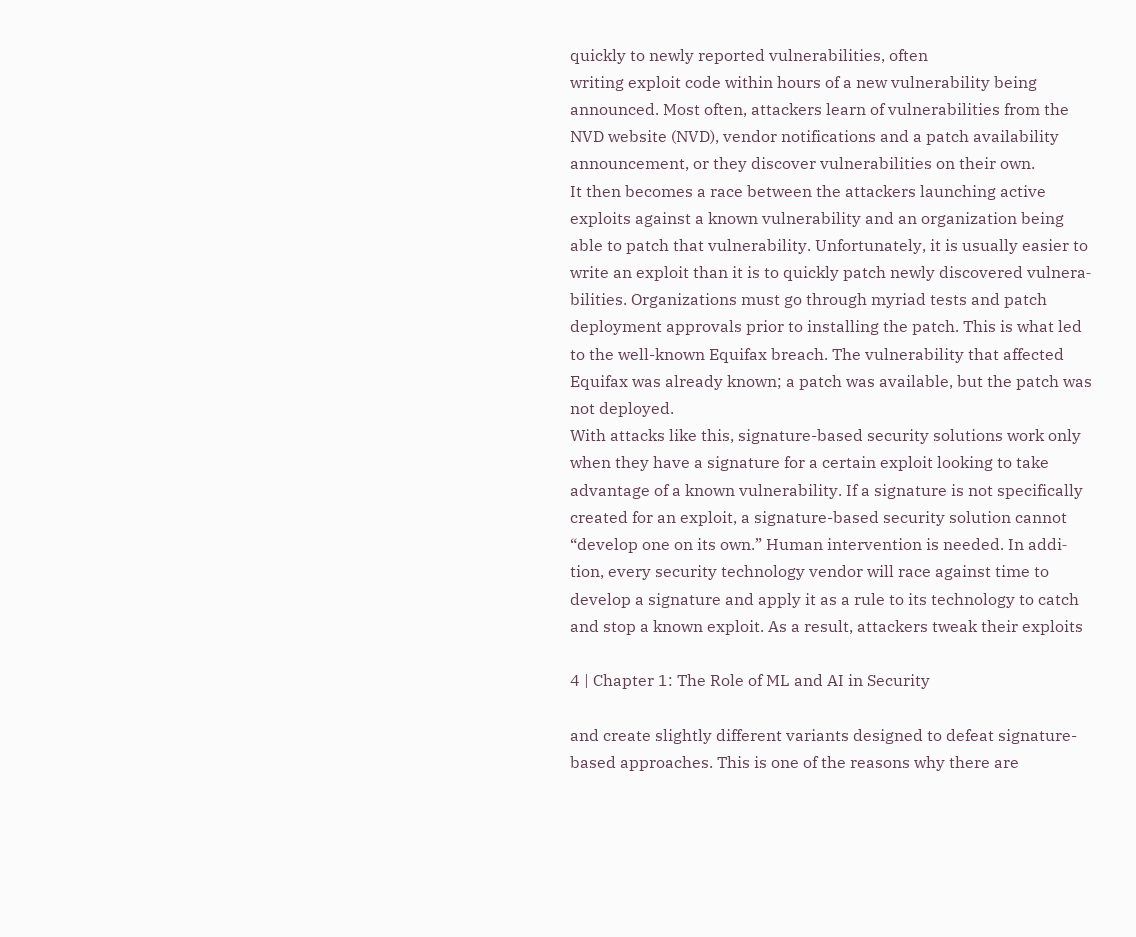quickly to newly reported vulnerabilities, often
writing exploit code within hours of a new vulnerability being
announced. Most often, attackers learn of vulnerabilities from the
NVD website (NVD), vendor notifications and a patch availability
announcement, or they discover vulnerabilities on their own.
It then becomes a race between the attackers launching active
exploits against a known vulnerability and an organization being
able to patch that vulnerability. Unfortunately, it is usually easier to
write an exploit than it is to quickly patch newly discovered vulnera‐
bilities. Organizations must go through myriad tests and patch
deployment approvals prior to installing the patch. This is what led
to the well-known Equifax breach. The vulnerability that affected
Equifax was already known; a patch was available, but the patch was
not deployed.
With attacks like this, signature-based security solutions work only
when they have a signature for a certain exploit looking to take
advantage of a known vulnerability. If a signature is not specifically
created for an exploit, a signature-based security solution cannot
“develop one on its own.” Human intervention is needed. In addi‐
tion, every security technology vendor will race against time to
develop a signature and apply it as a rule to its technology to catch
and stop a known exploit. As a result, attackers tweak their exploits

4 | Chapter 1: The Role of ML and AI in Security

and create slightly different variants designed to defeat signature-
based approaches. This is one of the reasons why there are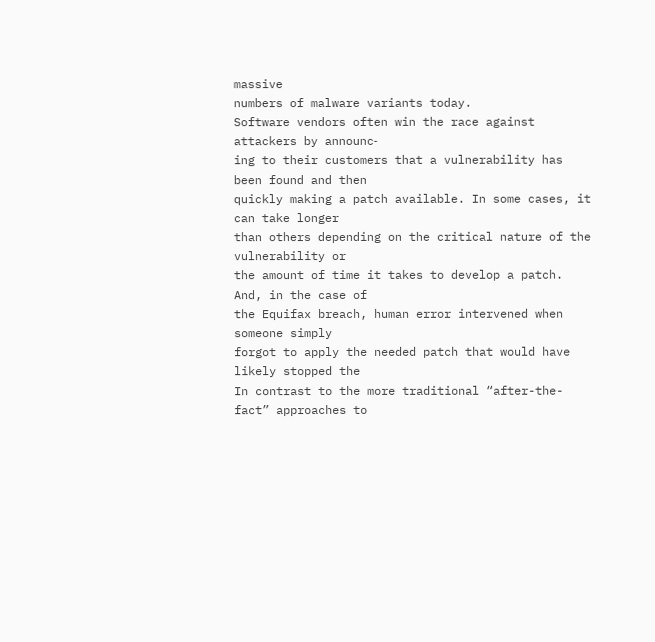massive
numbers of malware variants today.
Software vendors often win the race against attackers by announc‐
ing to their customers that a vulnerability has been found and then
quickly making a patch available. In some cases, it can take longer
than others depending on the critical nature of the vulnerability or
the amount of time it takes to develop a patch. And, in the case of
the Equifax breach, human error intervened when someone simply
forgot to apply the needed patch that would have likely stopped the
In contrast to the more traditional “after-the-fact” approaches to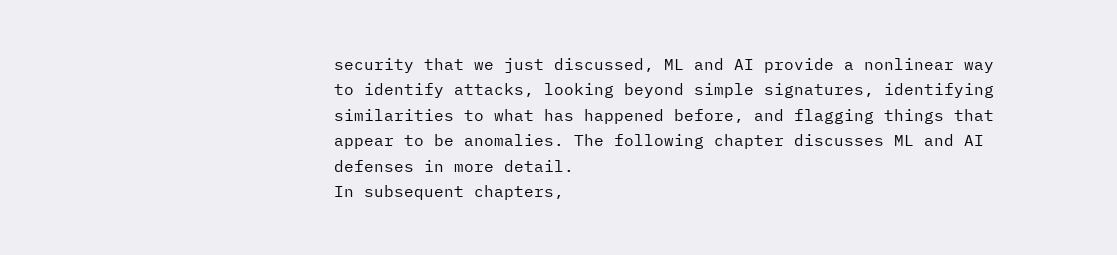security that we just discussed, ML and AI provide a nonlinear way
to identify attacks, looking beyond simple signatures, identifying
similarities to what has happened before, and flagging things that
appear to be anomalies. The following chapter discusses ML and AI
defenses in more detail.
In subsequent chapters,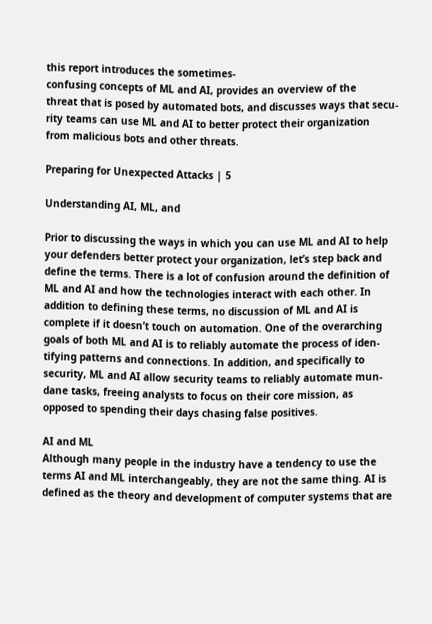this report introduces the sometimes-
confusing concepts of ML and AI, provides an overview of the
threat that is posed by automated bots, and discusses ways that secu‐
rity teams can use ML and AI to better protect their organization
from malicious bots and other threats.

Preparing for Unexpected Attacks | 5

Understanding AI, ML, and

Prior to discussing the ways in which you can use ML and AI to help
your defenders better protect your organization, let’s step back and
define the terms. There is a lot of confusion around the definition of
ML and AI and how the technologies interact with each other. In
addition to defining these terms, no discussion of ML and AI is
complete if it doesn’t touch on automation. One of the overarching
goals of both ML and AI is to reliably automate the process of iden‐
tifying patterns and connections. In addition, and specifically to
security, ML and AI allow security teams to reliably automate mun‐
dane tasks, freeing analysts to focus on their core mission, as
opposed to spending their days chasing false positives.

AI and ML
Although many people in the industry have a tendency to use the
terms AI and ML interchangeably, they are not the same thing. AI is
defined as the theory and development of computer systems that are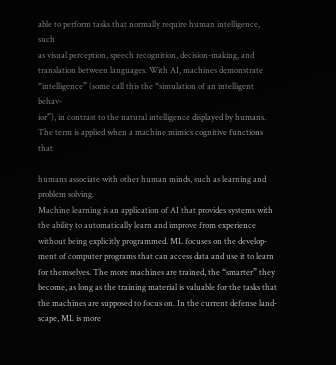able to perform tasks that normally require human intelligence, such
as visual perception, speech recognition, decision-making, and
translation between languages. With AI, machines demonstrate
“intelligence” (some call this the “simulation of an intelligent behav‐
ior”), in contrast to the natural intelligence displayed by humans.
The term is applied when a machine mimics cognitive functions that

humans associate with other human minds, such as learning and
problem solving.
Machine learning is an application of AI that provides systems with
the ability to automatically learn and improve from experience
without being explicitly programmed. ML focuses on the develop‐
ment of computer programs that can access data and use it to learn
for themselves. The more machines are trained, the “smarter” they
become, as long as the training material is valuable for the tasks that
the machines are supposed to focus on. In the current defense land‐
scape, ML is more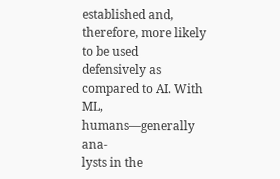established and, therefore, more likely to be used
defensively as compared to AI. With ML, humans—generally ana‐
lysts in the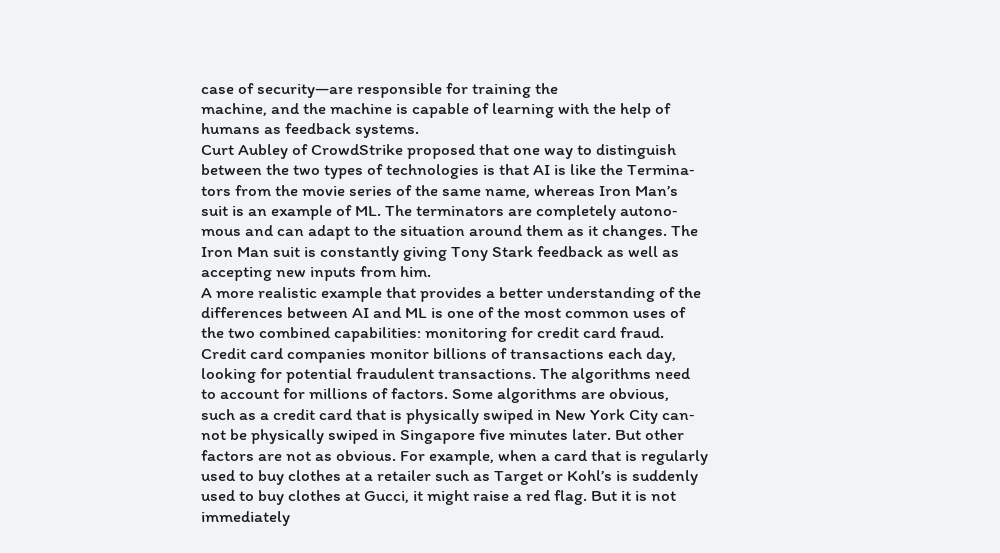case of security—are responsible for training the
machine, and the machine is capable of learning with the help of
humans as feedback systems.
Curt Aubley of CrowdStrike proposed that one way to distinguish
between the two types of technologies is that AI is like the Termina‐
tors from the movie series of the same name, whereas Iron Man’s
suit is an example of ML. The terminators are completely autono‐
mous and can adapt to the situation around them as it changes. The
Iron Man suit is constantly giving Tony Stark feedback as well as
accepting new inputs from him.
A more realistic example that provides a better understanding of the
differences between AI and ML is one of the most common uses of
the two combined capabilities: monitoring for credit card fraud.
Credit card companies monitor billions of transactions each day,
looking for potential fraudulent transactions. The algorithms need
to account for millions of factors. Some algorithms are obvious,
such as a credit card that is physically swiped in New York City can‐
not be physically swiped in Singapore five minutes later. But other
factors are not as obvious. For example, when a card that is regularly
used to buy clothes at a retailer such as Target or Kohl’s is suddenly
used to buy clothes at Gucci, it might raise a red flag. But it is not
immediately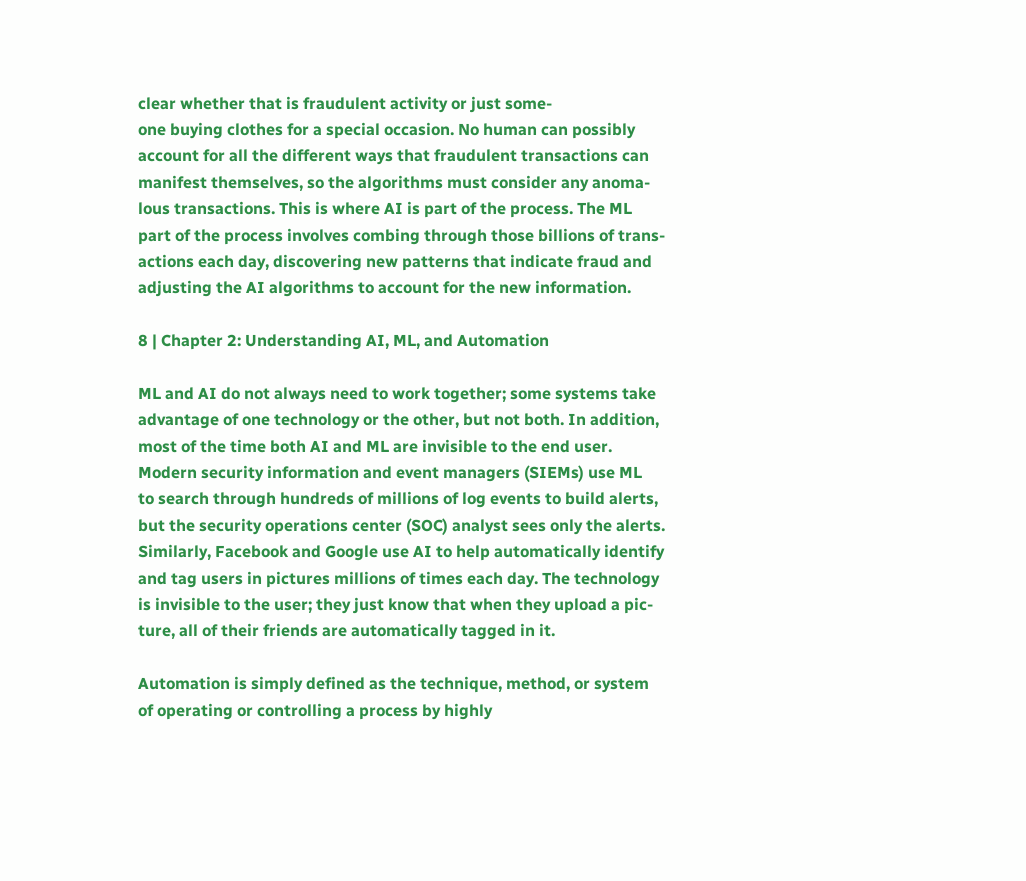clear whether that is fraudulent activity or just some‐
one buying clothes for a special occasion. No human can possibly
account for all the different ways that fraudulent transactions can
manifest themselves, so the algorithms must consider any anoma‐
lous transactions. This is where AI is part of the process. The ML
part of the process involves combing through those billions of trans‐
actions each day, discovering new patterns that indicate fraud and
adjusting the AI algorithms to account for the new information.

8 | Chapter 2: Understanding AI, ML, and Automation

ML and AI do not always need to work together; some systems take
advantage of one technology or the other, but not both. In addition,
most of the time both AI and ML are invisible to the end user.
Modern security information and event managers (SIEMs) use ML
to search through hundreds of millions of log events to build alerts,
but the security operations center (SOC) analyst sees only the alerts.
Similarly, Facebook and Google use AI to help automatically identify
and tag users in pictures millions of times each day. The technology
is invisible to the user; they just know that when they upload a pic‐
ture, all of their friends are automatically tagged in it.

Automation is simply defined as the technique, method, or system
of operating or controlling a process by highly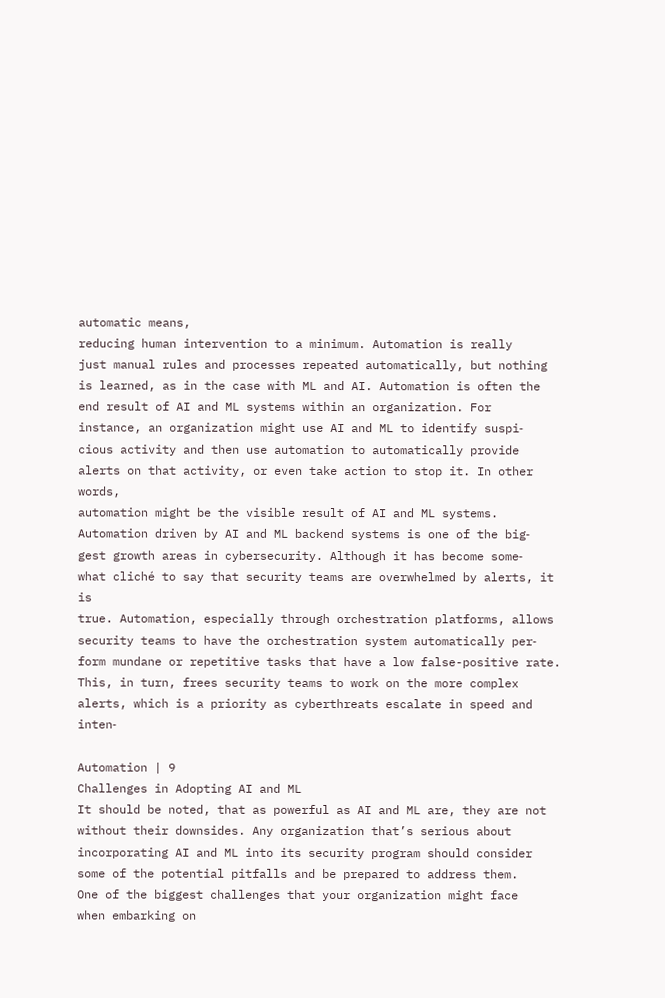automatic means,
reducing human intervention to a minimum. Automation is really
just manual rules and processes repeated automatically, but nothing
is learned, as in the case with ML and AI. Automation is often the
end result of AI and ML systems within an organization. For
instance, an organization might use AI and ML to identify suspi‐
cious activity and then use automation to automatically provide
alerts on that activity, or even take action to stop it. In other words,
automation might be the visible result of AI and ML systems.
Automation driven by AI and ML backend systems is one of the big‐
gest growth areas in cybersecurity. Although it has become some‐
what cliché to say that security teams are overwhelmed by alerts, it is
true. Automation, especially through orchestration platforms, allows
security teams to have the orchestration system automatically per‐
form mundane or repetitive tasks that have a low false-positive rate.
This, in turn, frees security teams to work on the more complex
alerts, which is a priority as cyberthreats escalate in speed and inten‐

Automation | 9
Challenges in Adopting AI and ML
It should be noted, that as powerful as AI and ML are, they are not
without their downsides. Any organization that’s serious about
incorporating AI and ML into its security program should consider
some of the potential pitfalls and be prepared to address them.
One of the biggest challenges that your organization might face
when embarking on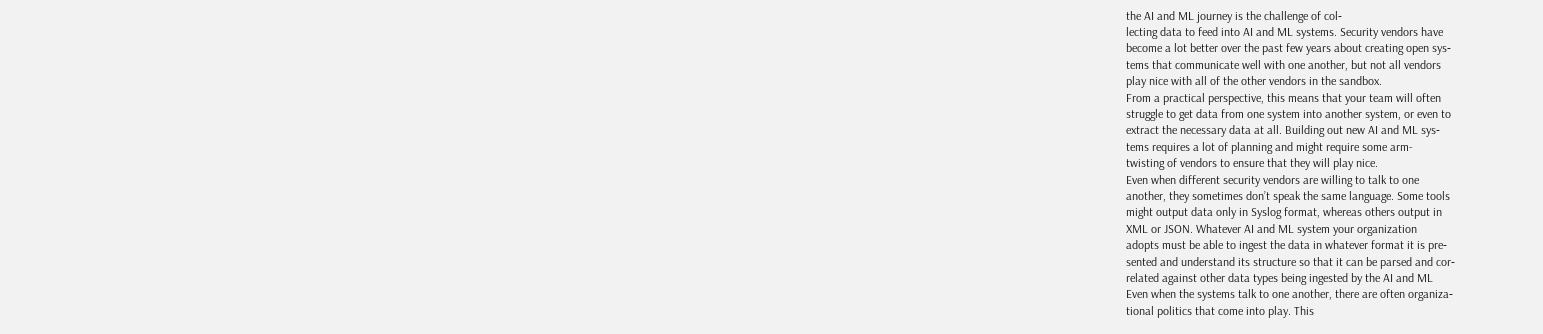the AI and ML journey is the challenge of col‐
lecting data to feed into AI and ML systems. Security vendors have
become a lot better over the past few years about creating open sys‐
tems that communicate well with one another, but not all vendors
play nice with all of the other vendors in the sandbox.
From a practical perspective, this means that your team will often
struggle to get data from one system into another system, or even to
extract the necessary data at all. Building out new AI and ML sys‐
tems requires a lot of planning and might require some arm-
twisting of vendors to ensure that they will play nice.
Even when different security vendors are willing to talk to one
another, they sometimes don’t speak the same language. Some tools
might output data only in Syslog format, whereas others output in
XML or JSON. Whatever AI and ML system your organization
adopts must be able to ingest the data in whatever format it is pre‐
sented and understand its structure so that it can be parsed and cor‐
related against other data types being ingested by the AI and ML
Even when the systems talk to one another, there are often organiza‐
tional politics that come into play. This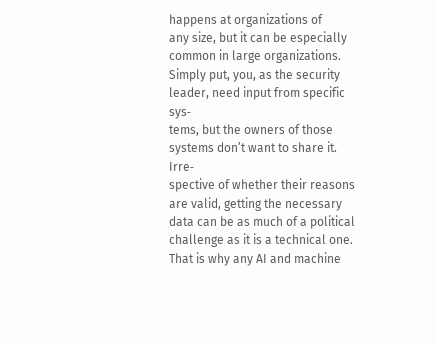happens at organizations of
any size, but it can be especially common in large organizations.
Simply put, you, as the security leader, need input from specific sys‐
tems, but the owners of those systems don’t want to share it. Irre‐
spective of whether their reasons are valid, getting the necessary
data can be as much of a political challenge as it is a technical one.
That is why any AI and machine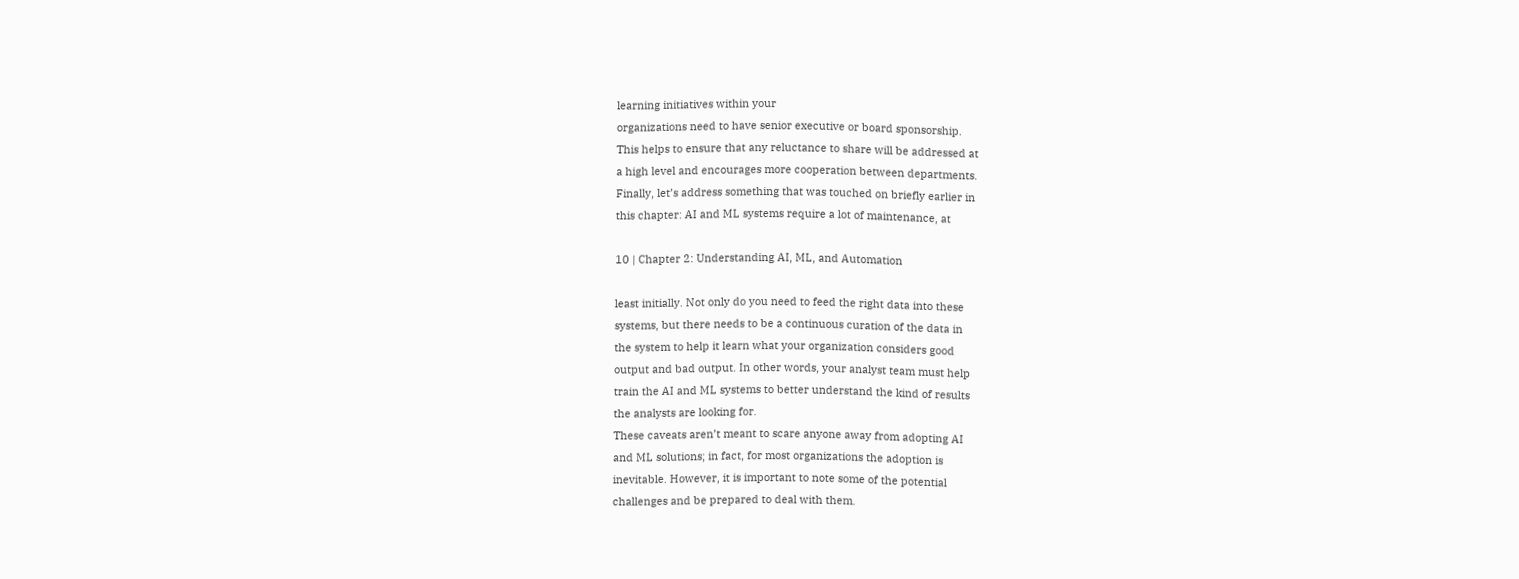learning initiatives within your
organizations need to have senior executive or board sponsorship.
This helps to ensure that any reluctance to share will be addressed at
a high level and encourages more cooperation between departments.
Finally, let’s address something that was touched on briefly earlier in
this chapter: AI and ML systems require a lot of maintenance, at

10 | Chapter 2: Understanding AI, ML, and Automation

least initially. Not only do you need to feed the right data into these
systems, but there needs to be a continuous curation of the data in
the system to help it learn what your organization considers good
output and bad output. In other words, your analyst team must help
train the AI and ML systems to better understand the kind of results
the analysts are looking for.
These caveats aren’t meant to scare anyone away from adopting AI
and ML solutions; in fact, for most organizations the adoption is
inevitable. However, it is important to note some of the potential
challenges and be prepared to deal with them.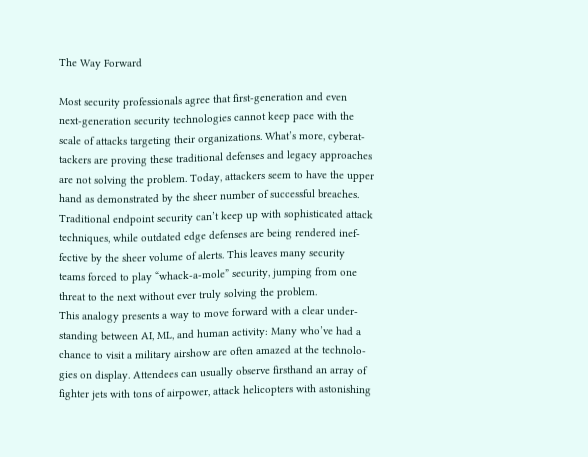The Way Forward

Most security professionals agree that first-generation and even
next-generation security technologies cannot keep pace with the
scale of attacks targeting their organizations. What’s more, cyberat‐
tackers are proving these traditional defenses and legacy approaches
are not solving the problem. Today, attackers seem to have the upper
hand as demonstrated by the sheer number of successful breaches.
Traditional endpoint security can’t keep up with sophisticated attack
techniques, while outdated edge defenses are being rendered inef‐
fective by the sheer volume of alerts. This leaves many security
teams forced to play “whack-a-mole” security, jumping from one
threat to the next without ever truly solving the problem.
This analogy presents a way to move forward with a clear under‐
standing between AI, ML, and human activity: Many who’ve had a
chance to visit a military airshow are often amazed at the technolo‐
gies on display. Attendees can usually observe firsthand an array of
fighter jets with tons of airpower, attack helicopters with astonishing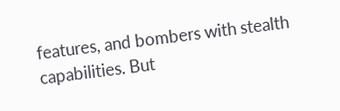features, and bombers with stealth capabilities. But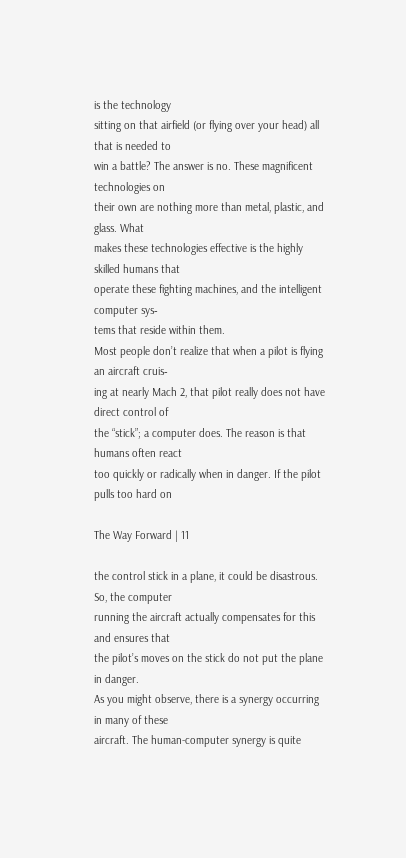is the technology
sitting on that airfield (or flying over your head) all that is needed to
win a battle? The answer is no. These magnificent technologies on
their own are nothing more than metal, plastic, and glass. What
makes these technologies effective is the highly skilled humans that
operate these fighting machines, and the intelligent computer sys‐
tems that reside within them.
Most people don’t realize that when a pilot is flying an aircraft cruis‐
ing at nearly Mach 2, that pilot really does not have direct control of
the “stick”; a computer does. The reason is that humans often react
too quickly or radically when in danger. If the pilot pulls too hard on

The Way Forward | 11

the control stick in a plane, it could be disastrous. So, the computer
running the aircraft actually compensates for this and ensures that
the pilot’s moves on the stick do not put the plane in danger.
As you might observe, there is a synergy occurring in many of these
aircraft. The human-computer synergy is quite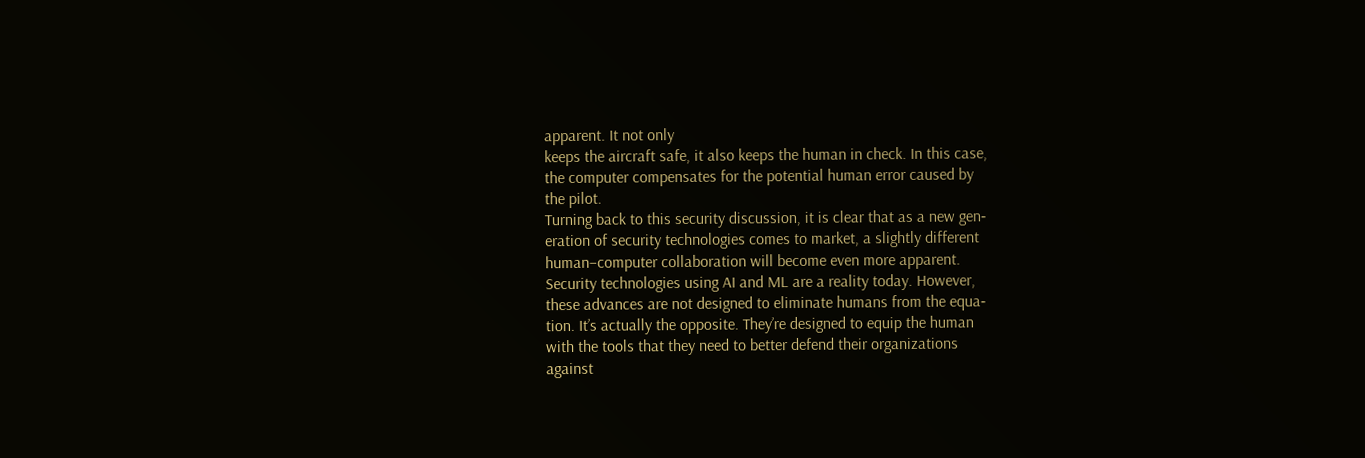apparent. It not only
keeps the aircraft safe, it also keeps the human in check. In this case,
the computer compensates for the potential human error caused by
the pilot.
Turning back to this security discussion, it is clear that as a new gen‐
eration of security technologies comes to market, a slightly different
human–computer collaboration will become even more apparent.
Security technologies using AI and ML are a reality today. However,
these advances are not designed to eliminate humans from the equa‐
tion. It’s actually the opposite. They’re designed to equip the human
with the tools that they need to better defend their organizations
against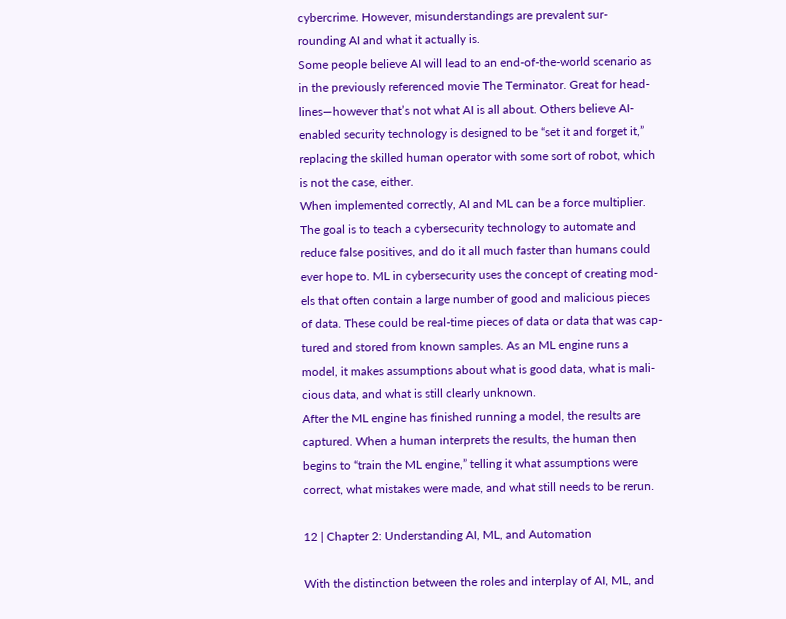cybercrime. However, misunderstandings are prevalent sur‐
rounding AI and what it actually is.
Some people believe AI will lead to an end-of-the-world scenario as
in the previously referenced movie The Terminator. Great for head‐
lines—however that’s not what AI is all about. Others believe AI-
enabled security technology is designed to be “set it and forget it,”
replacing the skilled human operator with some sort of robot, which
is not the case, either.
When implemented correctly, AI and ML can be a force multiplier.
The goal is to teach a cybersecurity technology to automate and
reduce false positives, and do it all much faster than humans could
ever hope to. ML in cybersecurity uses the concept of creating mod‐
els that often contain a large number of good and malicious pieces
of data. These could be real-time pieces of data or data that was cap‐
tured and stored from known samples. As an ML engine runs a
model, it makes assumptions about what is good data, what is mali‐
cious data, and what is still clearly unknown.
After the ML engine has finished running a model, the results are
captured. When a human interprets the results, the human then
begins to “train the ML engine,” telling it what assumptions were
correct, what mistakes were made, and what still needs to be rerun.

12 | Chapter 2: Understanding AI, ML, and Automation

With the distinction between the roles and interplay of AI, ML, and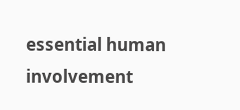essential human involvement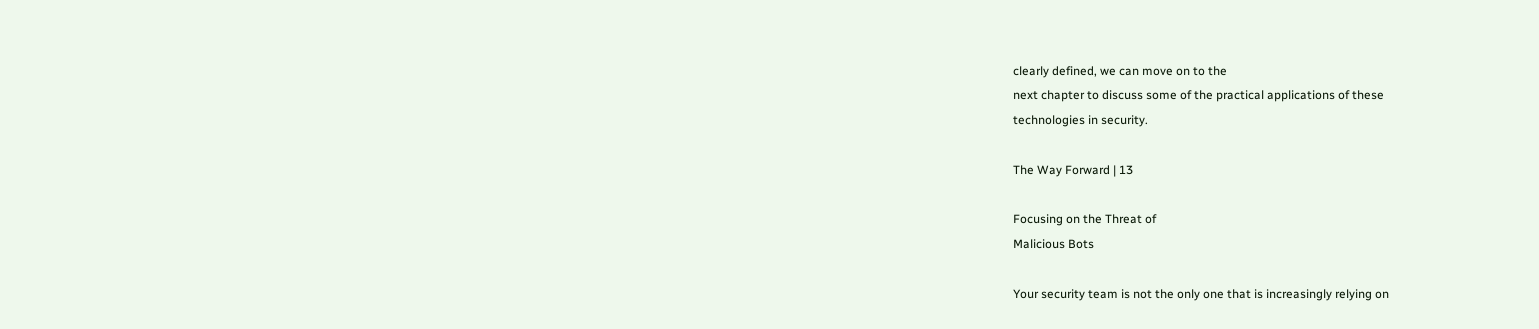clearly defined, we can move on to the
next chapter to discuss some of the practical applications of these
technologies in security.

The Way Forward | 13

Focusing on the Threat of
Malicious Bots

Your security team is not the only one that is increasingly relying on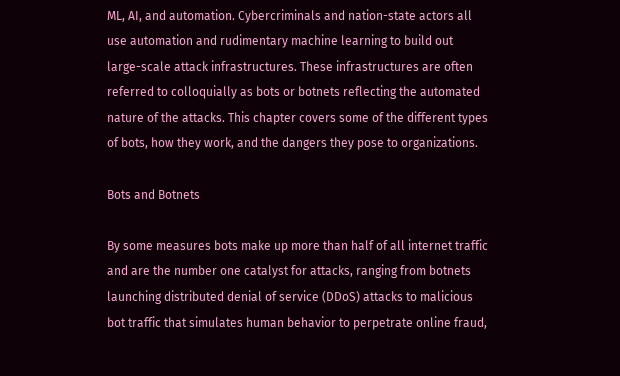ML, AI, and automation. Cybercriminals and nation-state actors all
use automation and rudimentary machine learning to build out
large-scale attack infrastructures. These infrastructures are often
referred to colloquially as bots or botnets reflecting the automated
nature of the attacks. This chapter covers some of the different types
of bots, how they work, and the dangers they pose to organizations.

Bots and Botnets

By some measures bots make up more than half of all internet traffic
and are the number one catalyst for attacks, ranging from botnets
launching distributed denial of service (DDoS) attacks to malicious
bot traffic that simulates human behavior to perpetrate online fraud,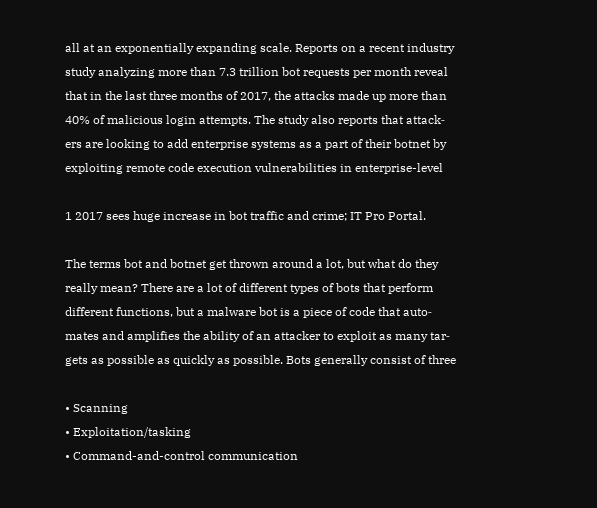all at an exponentially expanding scale. Reports on a recent industry
study analyzing more than 7.3 trillion bot requests per month reveal
that in the last three months of 2017, the attacks made up more than
40% of malicious login attempts. The study also reports that attack‐
ers are looking to add enterprise systems as a part of their botnet by
exploiting remote code execution vulnerabilities in enterprise-level

1 2017 sees huge increase in bot traffic and crime; IT Pro Portal.

The terms bot and botnet get thrown around a lot, but what do they
really mean? There are a lot of different types of bots that perform
different functions, but a malware bot is a piece of code that auto‐
mates and amplifies the ability of an attacker to exploit as many tar‐
gets as possible as quickly as possible. Bots generally consist of three

• Scanning
• Exploitation/tasking
• Command-and-control communication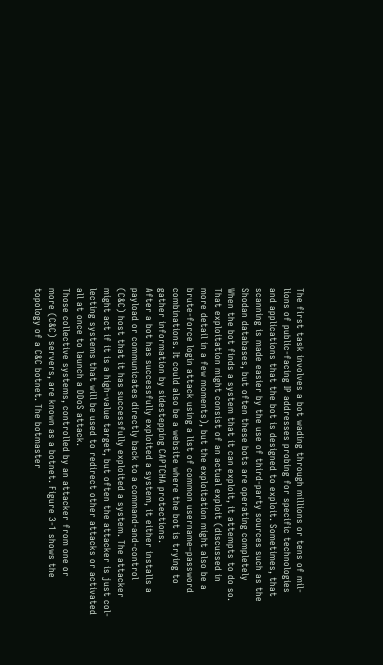The first task involves a bot wading through millions or tens of mil‐
lions of public-facing IP addresses probing for specific technologies
and applications that the bot is designed to exploit. Sometimes, that
scanning is made easier by the use of third-party sources such as the
Shodan databases, but often these bots are operating completely
When the bot finds a system that it can exploit, it attempts to do so.
That exploitation might consist of an actual exploit (discussed in
more detail in a few moments), but the exploitation might also be a
brute-force login attack using a list of common username–password
combinations. It could also be a website where the bot is trying to
gather information by sidestepping CAPTCHA protections.
After a bot has successfully exploited a system, it either installs a
payload or communicates directly back to a command-and-control
(C&C) host that it has successfully exploited a system. The attacker
might act if it is a high-value target, but often the attacker is just col‐
lecting systems that will be used to redirect other attacks or activated
all at once to launch a DDoS attack.
Those collective systems, controlled by an attacker from one or
more (C&C) servers, are known as a botnet. Figure 3-1 shows the
topology of a C&C botnet. The botmaster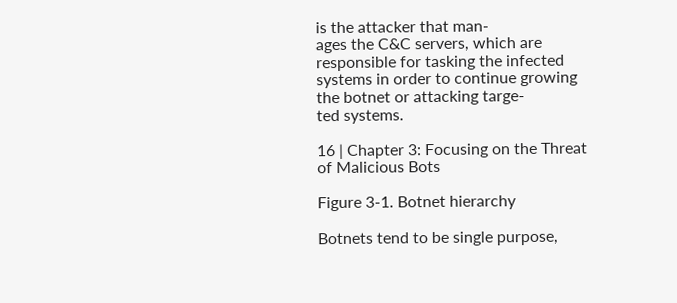is the attacker that man‐
ages the C&C servers, which are responsible for tasking the infected
systems in order to continue growing the botnet or attacking targe‐
ted systems.

16 | Chapter 3: Focusing on the Threat of Malicious Bots

Figure 3-1. Botnet hierarchy

Botnets tend to be single purpose,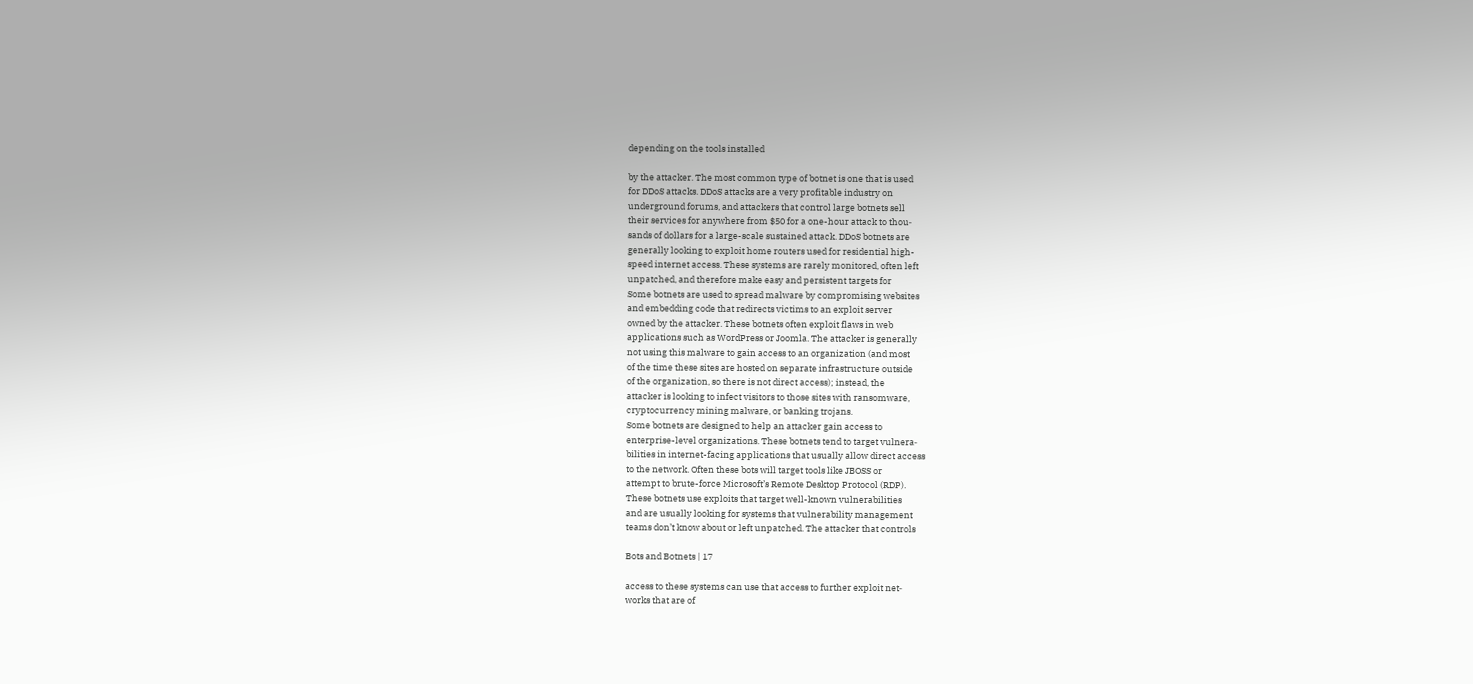depending on the tools installed

by the attacker. The most common type of botnet is one that is used
for DDoS attacks. DDoS attacks are a very profitable industry on
underground forums, and attackers that control large botnets sell
their services for anywhere from $50 for a one-hour attack to thou‐
sands of dollars for a large-scale sustained attack. DDoS botnets are
generally looking to exploit home routers used for residential high-
speed internet access. These systems are rarely monitored, often left
unpatched, and therefore make easy and persistent targets for
Some botnets are used to spread malware by compromising websites
and embedding code that redirects victims to an exploit server
owned by the attacker. These botnets often exploit flaws in web
applications such as WordPress or Joomla. The attacker is generally
not using this malware to gain access to an organization (and most
of the time these sites are hosted on separate infrastructure outside
of the organization, so there is not direct access); instead, the
attacker is looking to infect visitors to those sites with ransomware,
cryptocurrency mining malware, or banking trojans.
Some botnets are designed to help an attacker gain access to
enterprise-level organizations. These botnets tend to target vulnera‐
bilities in internet-facing applications that usually allow direct access
to the network. Often these bots will target tools like JBOSS or
attempt to brute-force Microsoft’s Remote Desktop Protocol (RDP).
These botnets use exploits that target well-known vulnerabilities
and are usually looking for systems that vulnerability management
teams don’t know about or left unpatched. The attacker that controls

Bots and Botnets | 17

access to these systems can use that access to further exploit net‐
works that are of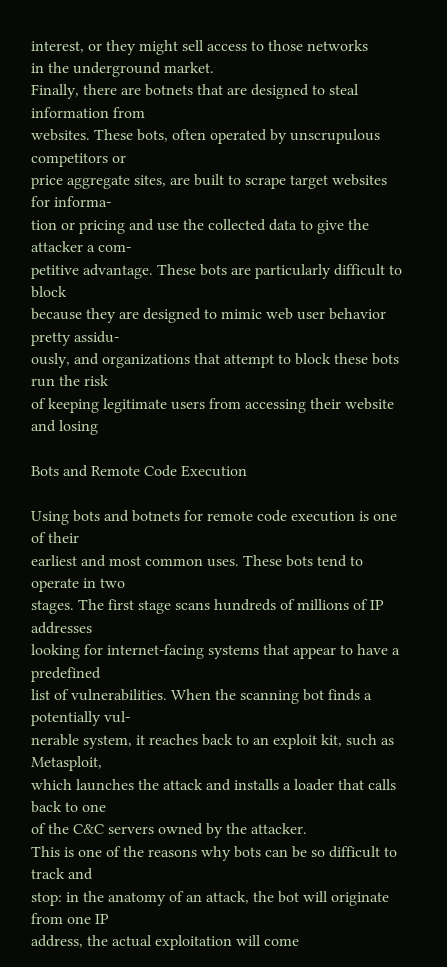interest, or they might sell access to those networks
in the underground market.
Finally, there are botnets that are designed to steal information from
websites. These bots, often operated by unscrupulous competitors or
price aggregate sites, are built to scrape target websites for informa‐
tion or pricing and use the collected data to give the attacker a com‐
petitive advantage. These bots are particularly difficult to block
because they are designed to mimic web user behavior pretty assidu‐
ously, and organizations that attempt to block these bots run the risk
of keeping legitimate users from accessing their website and losing

Bots and Remote Code Execution

Using bots and botnets for remote code execution is one of their
earliest and most common uses. These bots tend to operate in two
stages. The first stage scans hundreds of millions of IP addresses
looking for internet-facing systems that appear to have a predefined
list of vulnerabilities. When the scanning bot finds a potentially vul‐
nerable system, it reaches back to an exploit kit, such as Metasploit,
which launches the attack and installs a loader that calls back to one
of the C&C servers owned by the attacker.
This is one of the reasons why bots can be so difficult to track and
stop: in the anatomy of an attack, the bot will originate from one IP
address, the actual exploitation will come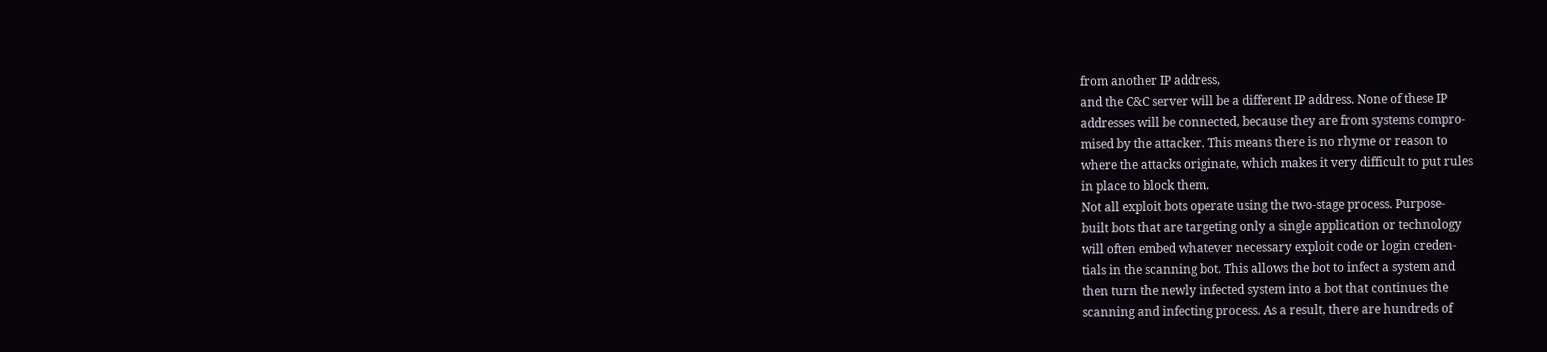from another IP address,
and the C&C server will be a different IP address. None of these IP
addresses will be connected, because they are from systems compro‐
mised by the attacker. This means there is no rhyme or reason to
where the attacks originate, which makes it very difficult to put rules
in place to block them.
Not all exploit bots operate using the two-stage process. Purpose-
built bots that are targeting only a single application or technology
will often embed whatever necessary exploit code or login creden‐
tials in the scanning bot. This allows the bot to infect a system and
then turn the newly infected system into a bot that continues the
scanning and infecting process. As a result, there are hundreds of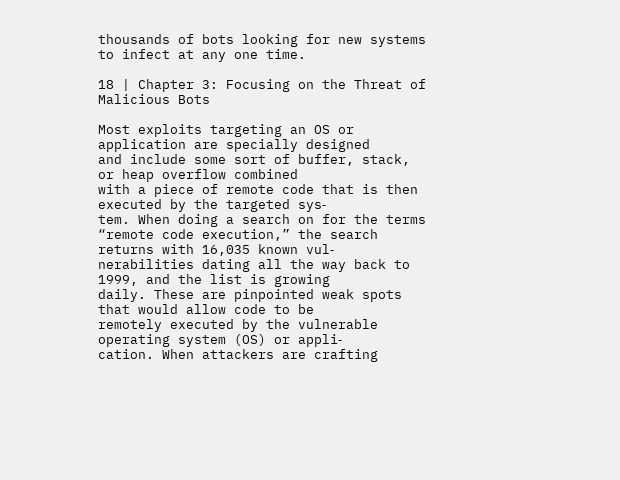thousands of bots looking for new systems to infect at any one time.

18 | Chapter 3: Focusing on the Threat of Malicious Bots

Most exploits targeting an OS or application are specially designed
and include some sort of buffer, stack, or heap overflow combined
with a piece of remote code that is then executed by the targeted sys‐
tem. When doing a search on for the terms
“remote code execution,” the search returns with 16,035 known vul‐
nerabilities dating all the way back to 1999, and the list is growing
daily. These are pinpointed weak spots that would allow code to be
remotely executed by the vulnerable operating system (OS) or appli‐
cation. When attackers are crafting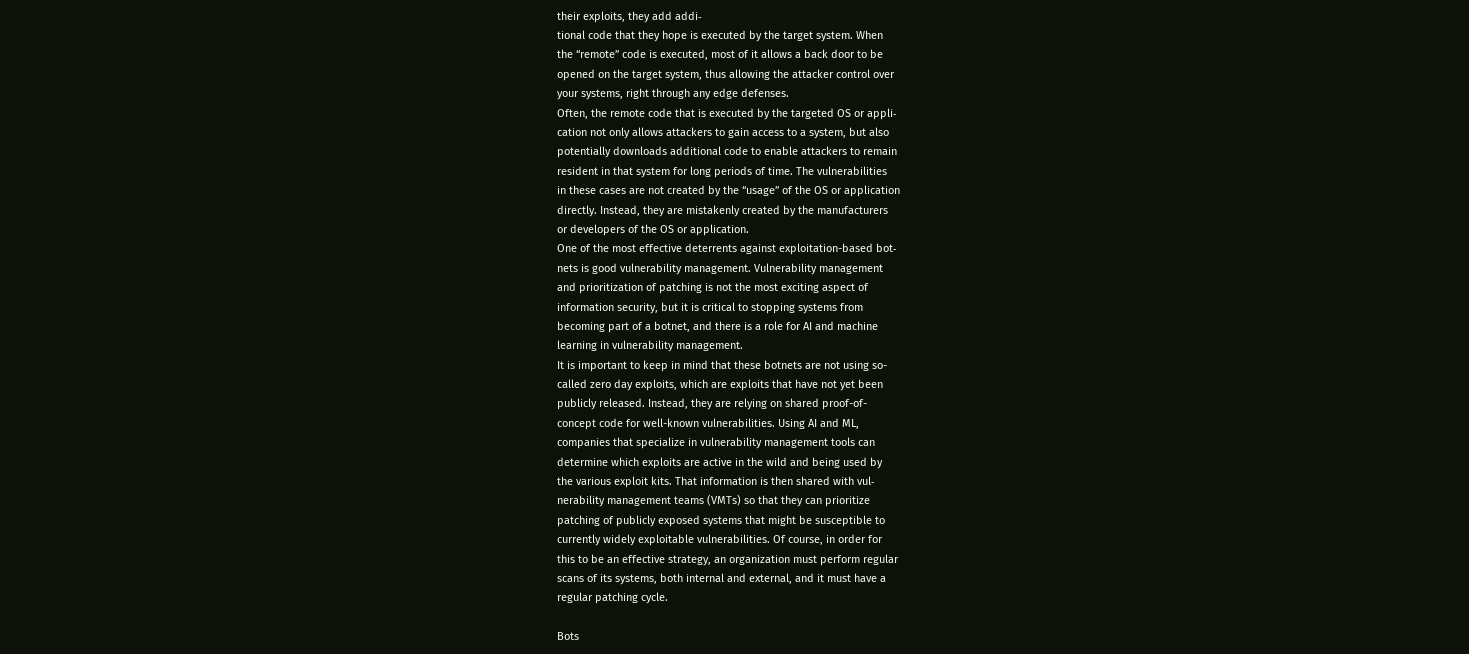their exploits, they add addi‐
tional code that they hope is executed by the target system. When
the “remote” code is executed, most of it allows a back door to be
opened on the target system, thus allowing the attacker control over
your systems, right through any edge defenses.
Often, the remote code that is executed by the targeted OS or appli‐
cation not only allows attackers to gain access to a system, but also
potentially downloads additional code to enable attackers to remain
resident in that system for long periods of time. The vulnerabilities
in these cases are not created by the “usage” of the OS or application
directly. Instead, they are mistakenly created by the manufacturers
or developers of the OS or application.
One of the most effective deterrents against exploitation-based bot‐
nets is good vulnerability management. Vulnerability management
and prioritization of patching is not the most exciting aspect of
information security, but it is critical to stopping systems from
becoming part of a botnet, and there is a role for AI and machine
learning in vulnerability management.
It is important to keep in mind that these botnets are not using so-
called zero day exploits, which are exploits that have not yet been
publicly released. Instead, they are relying on shared proof-of-
concept code for well-known vulnerabilities. Using AI and ML,
companies that specialize in vulnerability management tools can
determine which exploits are active in the wild and being used by
the various exploit kits. That information is then shared with vul‐
nerability management teams (VMTs) so that they can prioritize
patching of publicly exposed systems that might be susceptible to
currently widely exploitable vulnerabilities. Of course, in order for
this to be an effective strategy, an organization must perform regular
scans of its systems, both internal and external, and it must have a
regular patching cycle.

Bots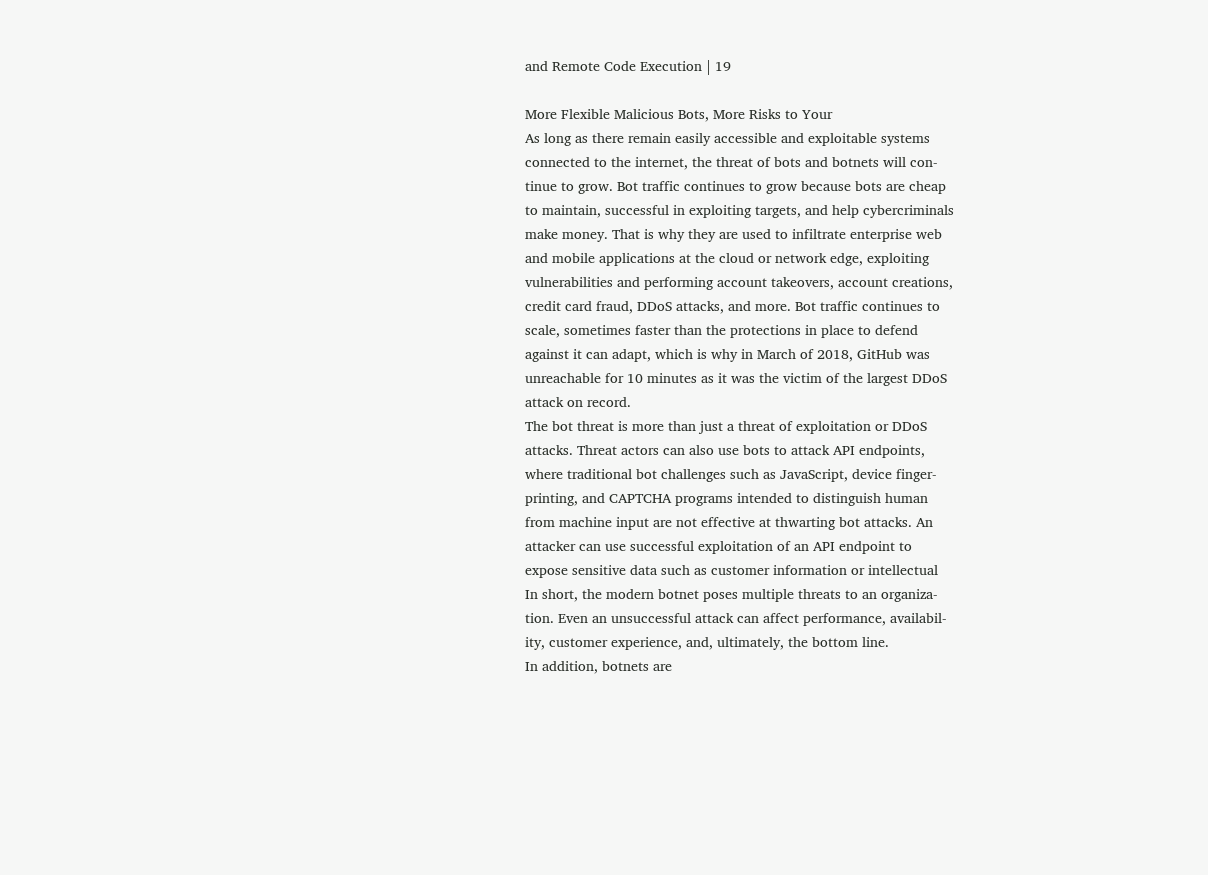and Remote Code Execution | 19

More Flexible Malicious Bots, More Risks to Your
As long as there remain easily accessible and exploitable systems
connected to the internet, the threat of bots and botnets will con‐
tinue to grow. Bot traffic continues to grow because bots are cheap
to maintain, successful in exploiting targets, and help cybercriminals
make money. That is why they are used to infiltrate enterprise web
and mobile applications at the cloud or network edge, exploiting
vulnerabilities and performing account takeovers, account creations,
credit card fraud, DDoS attacks, and more. Bot traffic continues to
scale, sometimes faster than the protections in place to defend
against it can adapt, which is why in March of 2018, GitHub was
unreachable for 10 minutes as it was the victim of the largest DDoS
attack on record.
The bot threat is more than just a threat of exploitation or DDoS
attacks. Threat actors can also use bots to attack API endpoints,
where traditional bot challenges such as JavaScript, device finger‐
printing, and CAPTCHA programs intended to distinguish human
from machine input are not effective at thwarting bot attacks. An
attacker can use successful exploitation of an API endpoint to
expose sensitive data such as customer information or intellectual
In short, the modern botnet poses multiple threats to an organiza‐
tion. Even an unsuccessful attack can affect performance, availabil‐
ity, customer experience, and, ultimately, the bottom line.
In addition, botnets are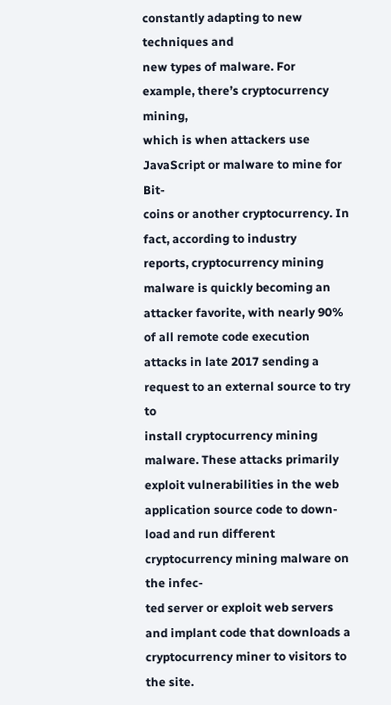constantly adapting to new techniques and
new types of malware. For example, there’s cryptocurrency mining,
which is when attackers use JavaScript or malware to mine for Bit‐
coins or another cryptocurrency. In fact, according to industry
reports, cryptocurrency mining malware is quickly becoming an
attacker favorite, with nearly 90% of all remote code execution
attacks in late 2017 sending a request to an external source to try to
install cryptocurrency mining malware. These attacks primarily
exploit vulnerabilities in the web application source code to down‐
load and run different cryptocurrency mining malware on the infec‐
ted server or exploit web servers and implant code that downloads a
cryptocurrency miner to visitors to the site.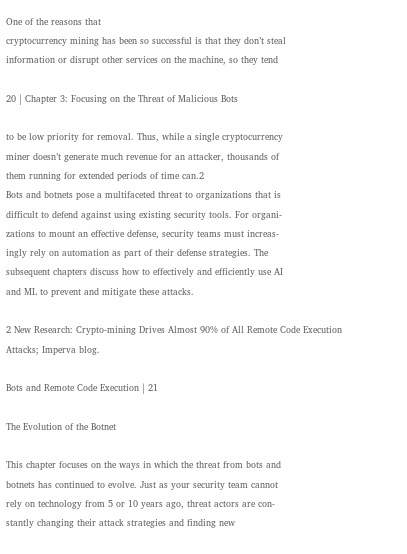One of the reasons that
cryptocurrency mining has been so successful is that they don’t steal
information or disrupt other services on the machine, so they tend

20 | Chapter 3: Focusing on the Threat of Malicious Bots

to be low priority for removal. Thus, while a single cryptocurrency
miner doesn’t generate much revenue for an attacker, thousands of
them running for extended periods of time can.2
Bots and botnets pose a multifaceted threat to organizations that is
difficult to defend against using existing security tools. For organi‐
zations to mount an effective defense, security teams must increas‐
ingly rely on automation as part of their defense strategies. The
subsequent chapters discuss how to effectively and efficiently use AI
and ML to prevent and mitigate these attacks.

2 New Research: Crypto-mining Drives Almost 90% of All Remote Code Execution
Attacks; Imperva blog.

Bots and Remote Code Execution | 21

The Evolution of the Botnet

This chapter focuses on the ways in which the threat from bots and
botnets has continued to evolve. Just as your security team cannot
rely on technology from 5 or 10 years ago, threat actors are con‐
stantly changing their attack strategies and finding new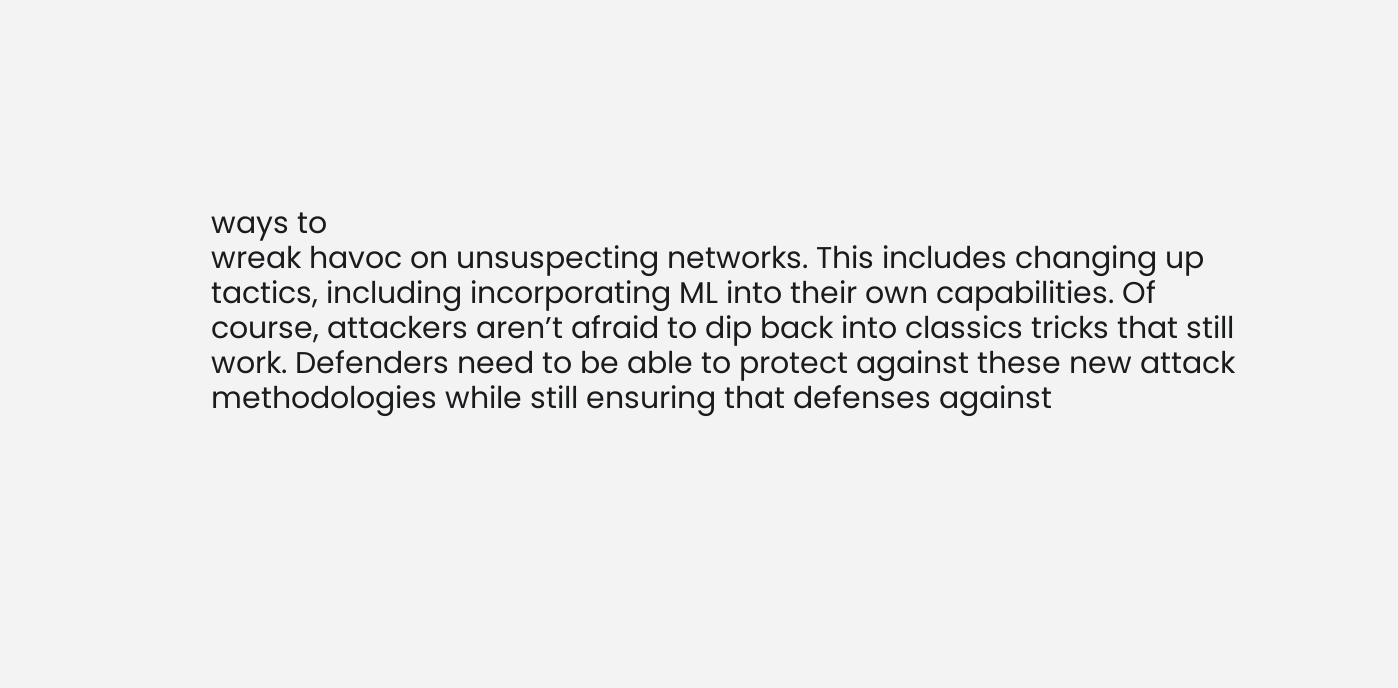ways to
wreak havoc on unsuspecting networks. This includes changing up
tactics, including incorporating ML into their own capabilities. Of
course, attackers aren’t afraid to dip back into classics tricks that still
work. Defenders need to be able to protect against these new attack
methodologies while still ensuring that defenses against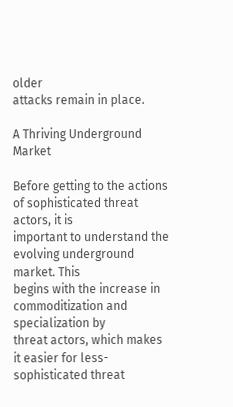older
attacks remain in place.

A Thriving Underground Market

Before getting to the actions of sophisticated threat actors, it is
important to understand the evolving underground market. This
begins with the increase in commoditization and specialization by
threat actors, which makes it easier for less-sophisticated threat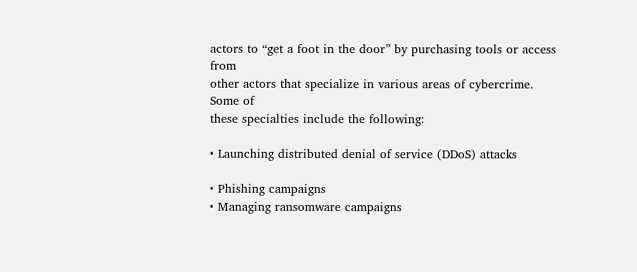actors to “get a foot in the door” by purchasing tools or access from
other actors that specialize in various areas of cybercrime. Some of
these specialties include the following:

• Launching distributed denial of service (DDoS) attacks

• Phishing campaigns
• Managing ransomware campaigns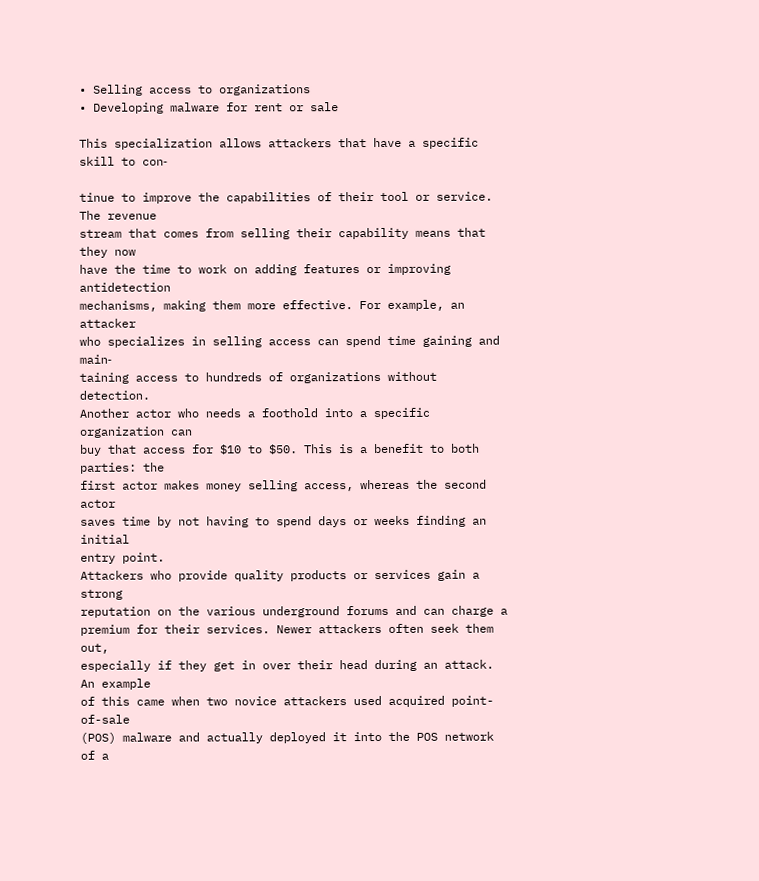• Selling access to organizations
• Developing malware for rent or sale

This specialization allows attackers that have a specific skill to con‐

tinue to improve the capabilities of their tool or service. The revenue
stream that comes from selling their capability means that they now
have the time to work on adding features or improving antidetection
mechanisms, making them more effective. For example, an attacker
who specializes in selling access can spend time gaining and main‐
taining access to hundreds of organizations without detection.
Another actor who needs a foothold into a specific organization can
buy that access for $10 to $50. This is a benefit to both parties: the
first actor makes money selling access, whereas the second actor
saves time by not having to spend days or weeks finding an initial
entry point.
Attackers who provide quality products or services gain a strong
reputation on the various underground forums and can charge a
premium for their services. Newer attackers often seek them out,
especially if they get in over their head during an attack. An example
of this came when two novice attackers used acquired point-of-sale
(POS) malware and actually deployed it into the POS network of a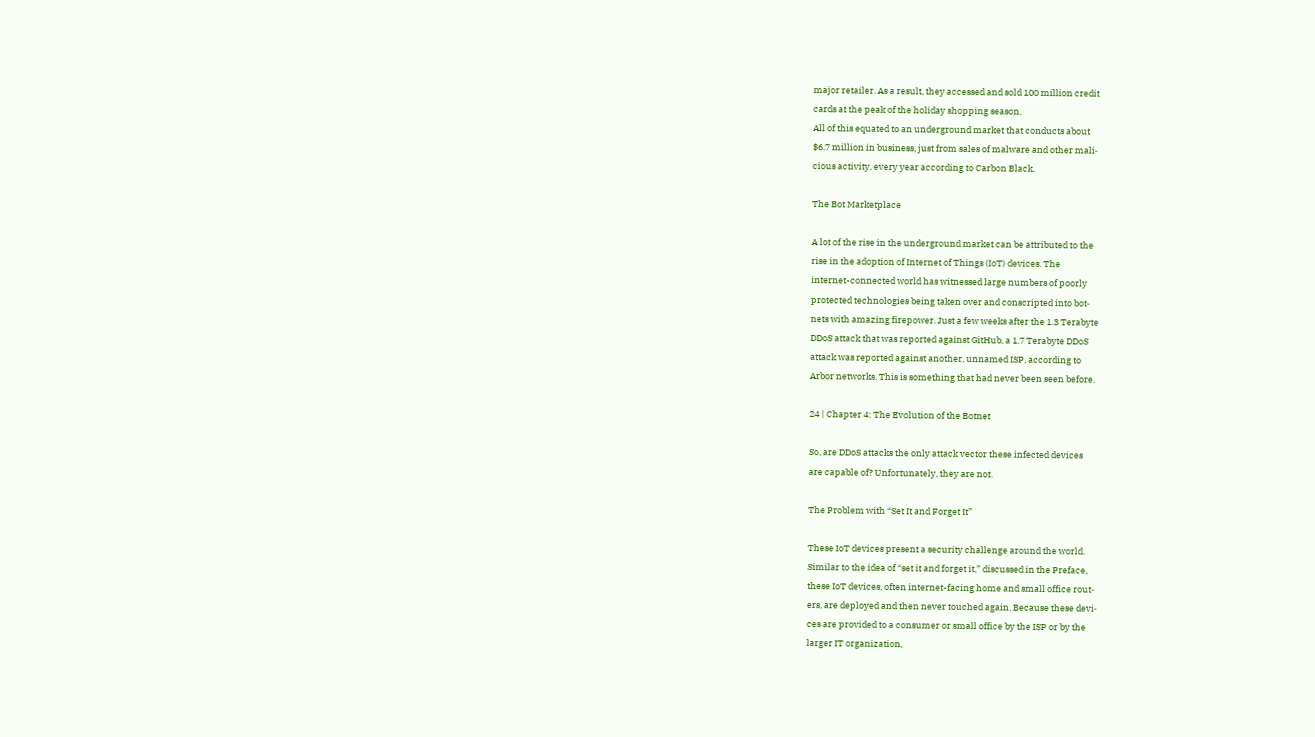major retailer. As a result, they accessed and sold 100 million credit
cards at the peak of the holiday shopping season.
All of this equated to an underground market that conducts about
$6.7 million in business, just from sales of malware and other mali‐
cious activity, every year according to Carbon Black.

The Bot Marketplace

A lot of the rise in the underground market can be attributed to the
rise in the adoption of Internet of Things (IoT) devices. The
internet-connected world has witnessed large numbers of poorly
protected technologies being taken over and conscripted into bot‐
nets with amazing firepower. Just a few weeks after the 1.3 Terabyte
DDoS attack that was reported against GitHub, a 1.7 Terabyte DDoS
attack was reported against another, unnamed ISP, according to
Arbor networks. This is something that had never been seen before.

24 | Chapter 4: The Evolution of the Botnet

So, are DDoS attacks the only attack vector these infected devices
are capable of? Unfortunately, they are not.

The Problem with “Set It and Forget It”

These IoT devices present a security challenge around the world.
Similar to the idea of “set it and forget it,” discussed in the Preface,
these IoT devices, often internet-facing home and small office rout‐
ers, are deployed and then never touched again. Because these devi‐
ces are provided to a consumer or small office by the ISP or by the
larger IT organization,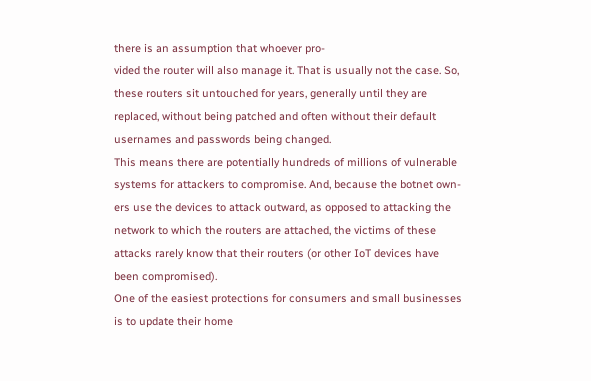there is an assumption that whoever pro‐
vided the router will also manage it. That is usually not the case. So,
these routers sit untouched for years, generally until they are
replaced, without being patched and often without their default
usernames and passwords being changed.
This means there are potentially hundreds of millions of vulnerable
systems for attackers to compromise. And, because the botnet own‐
ers use the devices to attack outward, as opposed to attacking the
network to which the routers are attached, the victims of these
attacks rarely know that their routers (or other IoT devices have
been compromised).
One of the easiest protections for consumers and small businesses
is to update their home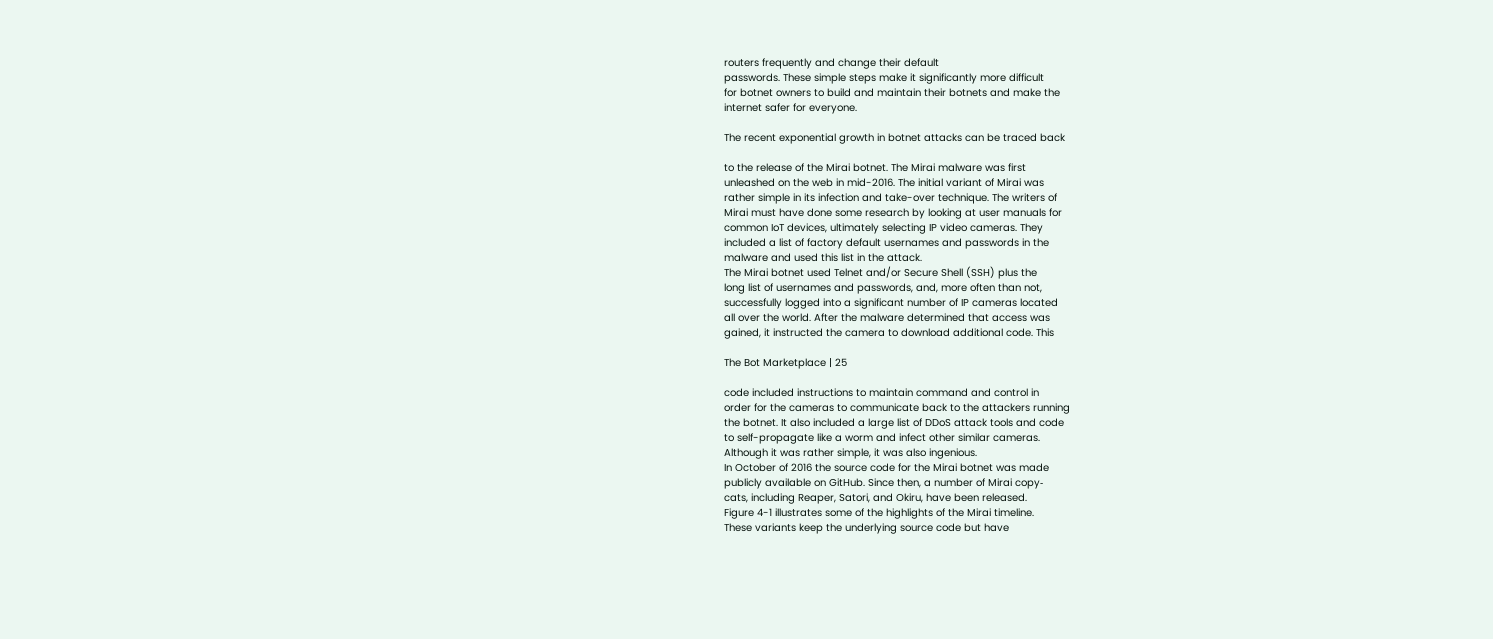routers frequently and change their default
passwords. These simple steps make it significantly more difficult
for botnet owners to build and maintain their botnets and make the
internet safer for everyone.

The recent exponential growth in botnet attacks can be traced back

to the release of the Mirai botnet. The Mirai malware was first
unleashed on the web in mid-2016. The initial variant of Mirai was
rather simple in its infection and take-over technique. The writers of
Mirai must have done some research by looking at user manuals for
common IoT devices, ultimately selecting IP video cameras. They
included a list of factory default usernames and passwords in the
malware and used this list in the attack.
The Mirai botnet used Telnet and/or Secure Shell (SSH) plus the
long list of usernames and passwords, and, more often than not,
successfully logged into a significant number of IP cameras located
all over the world. After the malware determined that access was
gained, it instructed the camera to download additional code. This

The Bot Marketplace | 25

code included instructions to maintain command and control in
order for the cameras to communicate back to the attackers running
the botnet. It also included a large list of DDoS attack tools and code
to self-propagate like a worm and infect other similar cameras.
Although it was rather simple, it was also ingenious.
In October of 2016 the source code for the Mirai botnet was made
publicly available on GitHub. Since then, a number of Mirai copy‐
cats, including Reaper, Satori, and Okiru, have been released.
Figure 4-1 illustrates some of the highlights of the Mirai timeline.
These variants keep the underlying source code but have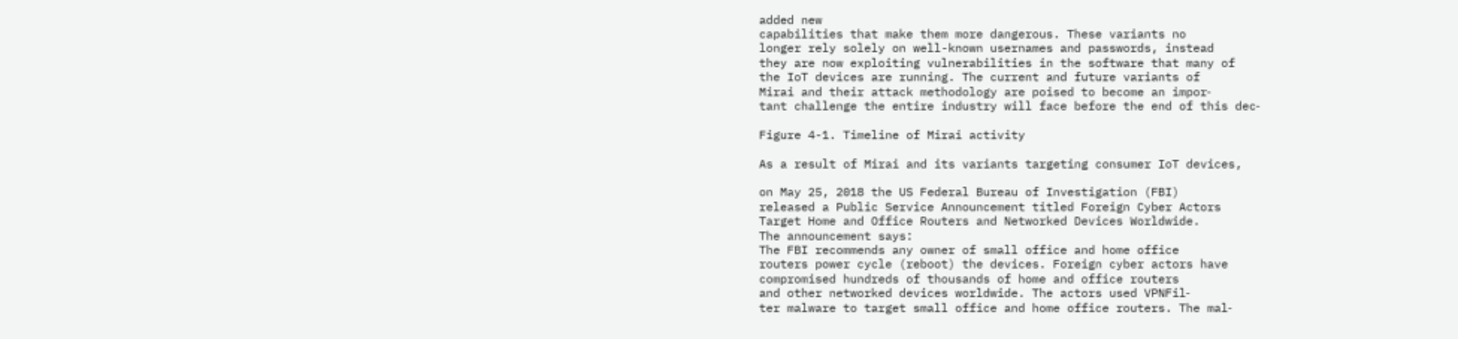added new
capabilities that make them more dangerous. These variants no
longer rely solely on well-known usernames and passwords, instead
they are now exploiting vulnerabilities in the software that many of
the IoT devices are running. The current and future variants of
Mirai and their attack methodology are poised to become an impor‐
tant challenge the entire industry will face before the end of this dec‐

Figure 4-1. Timeline of Mirai activity

As a result of Mirai and its variants targeting consumer IoT devices,

on May 25, 2018 the US Federal Bureau of Investigation (FBI)
released a Public Service Announcement titled Foreign Cyber Actors
Target Home and Office Routers and Networked Devices Worldwide.
The announcement says:
The FBI recommends any owner of small office and home office
routers power cycle (reboot) the devices. Foreign cyber actors have
compromised hundreds of thousands of home and office routers
and other networked devices worldwide. The actors used VPNFil‐
ter malware to target small office and home office routers. The mal‐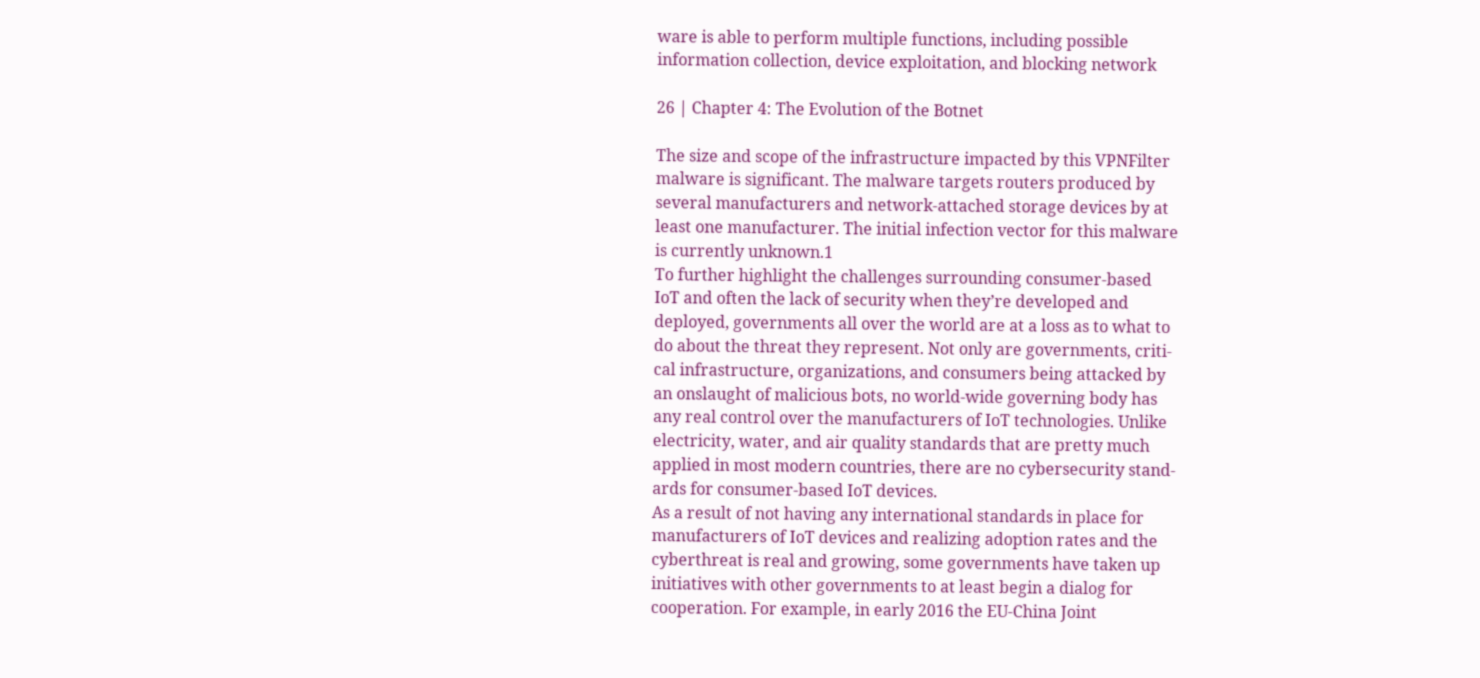ware is able to perform multiple functions, including possible
information collection, device exploitation, and blocking network

26 | Chapter 4: The Evolution of the Botnet

The size and scope of the infrastructure impacted by this VPNFilter
malware is significant. The malware targets routers produced by
several manufacturers and network-attached storage devices by at
least one manufacturer. The initial infection vector for this malware
is currently unknown.1
To further highlight the challenges surrounding consumer-based
IoT and often the lack of security when they’re developed and
deployed, governments all over the world are at a loss as to what to
do about the threat they represent. Not only are governments, criti‐
cal infrastructure, organizations, and consumers being attacked by
an onslaught of malicious bots, no world-wide governing body has
any real control over the manufacturers of IoT technologies. Unlike
electricity, water, and air quality standards that are pretty much
applied in most modern countries, there are no cybersecurity stand‐
ards for consumer-based IoT devices.
As a result of not having any international standards in place for
manufacturers of IoT devices and realizing adoption rates and the
cyberthreat is real and growing, some governments have taken up
initiatives with other governments to at least begin a dialog for
cooperation. For example, in early 2016 the EU-China Joint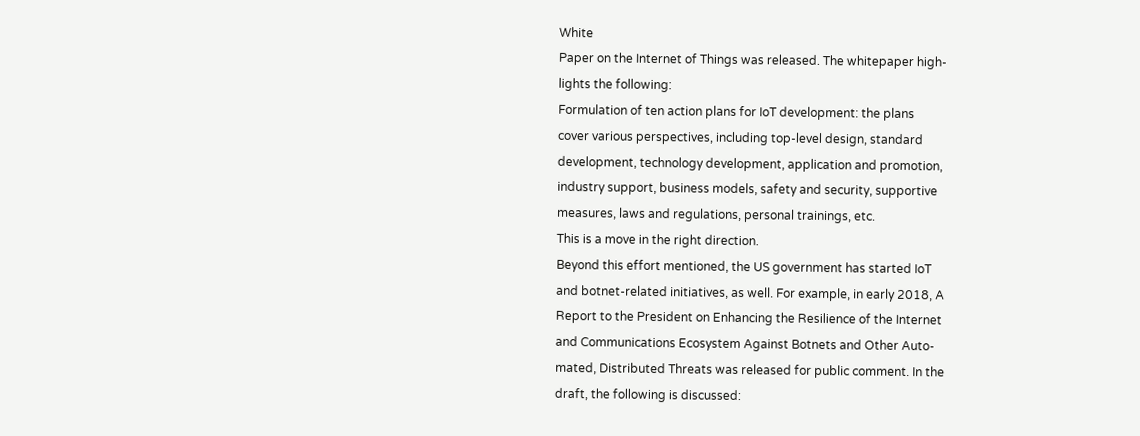White
Paper on the Internet of Things was released. The whitepaper high‐
lights the following:
Formulation of ten action plans for IoT development: the plans
cover various perspectives, including top-level design, standard
development, technology development, application and promotion,
industry support, business models, safety and security, supportive
measures, laws and regulations, personal trainings, etc.
This is a move in the right direction.
Beyond this effort mentioned, the US government has started IoT
and botnet-related initiatives, as well. For example, in early 2018, A
Report to the President on Enhancing the Resilience of the Internet
and Communications Ecosystem Against Botnets and Other Auto‐
mated, Distributed Threats was released for public comment. In the
draft, the following is discussed: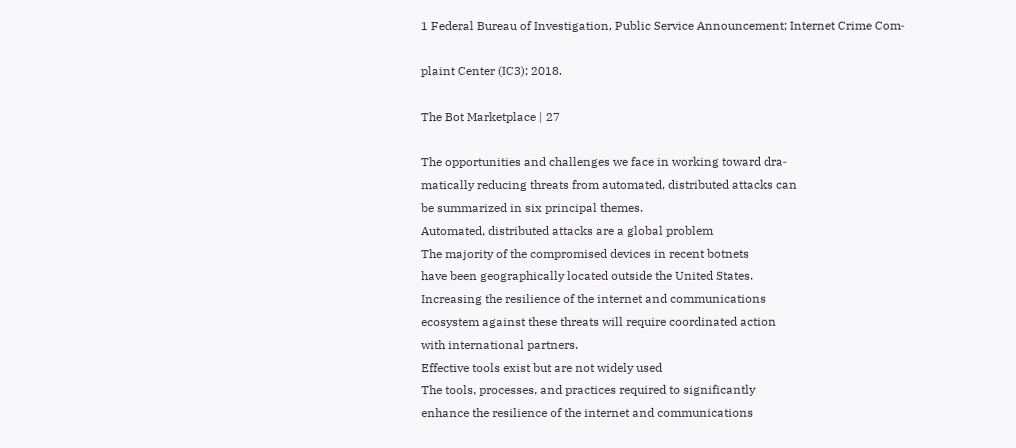1 Federal Bureau of Investigation, Public Service Announcement; Internet Crime Com‐

plaint Center (IC3); 2018.

The Bot Marketplace | 27

The opportunities and challenges we face in working toward dra‐
matically reducing threats from automated, distributed attacks can
be summarized in six principal themes.
Automated, distributed attacks are a global problem
The majority of the compromised devices in recent botnets
have been geographically located outside the United States.
Increasing the resilience of the internet and communications
ecosystem against these threats will require coordinated action
with international partners.
Effective tools exist but are not widely used
The tools, processes, and practices required to significantly
enhance the resilience of the internet and communications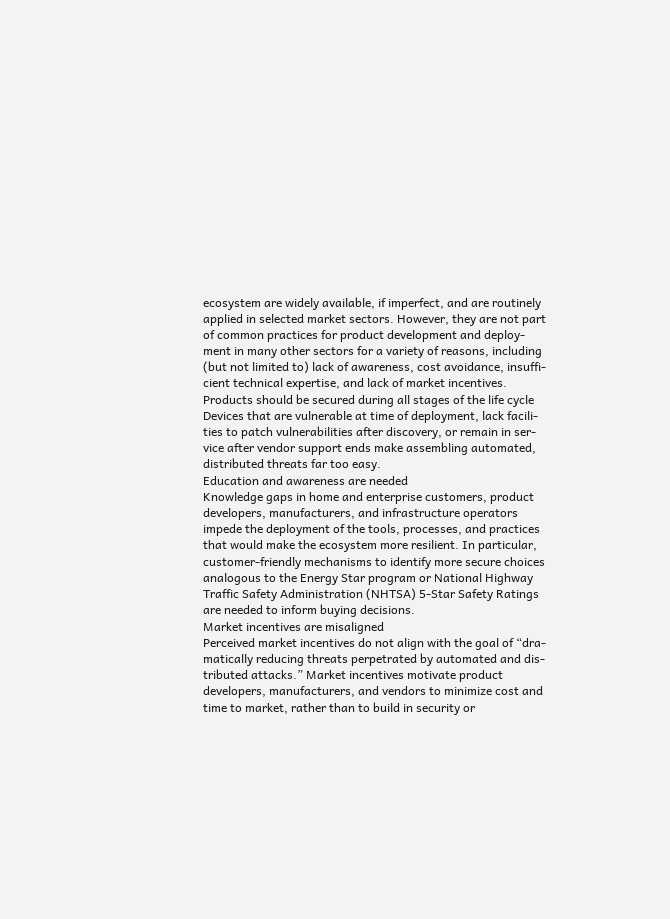ecosystem are widely available, if imperfect, and are routinely
applied in selected market sectors. However, they are not part
of common practices for product development and deploy‐
ment in many other sectors for a variety of reasons, including
(but not limited to) lack of awareness, cost avoidance, insuffi‐
cient technical expertise, and lack of market incentives.
Products should be secured during all stages of the life cycle
Devices that are vulnerable at time of deployment, lack facili‐
ties to patch vulnerabilities after discovery, or remain in ser‐
vice after vendor support ends make assembling automated,
distributed threats far too easy.
Education and awareness are needed
Knowledge gaps in home and enterprise customers, product
developers, manufacturers, and infrastructure operators
impede the deployment of the tools, processes, and practices
that would make the ecosystem more resilient. In particular,
customer-friendly mechanisms to identify more secure choices
analogous to the Energy Star program or National Highway
Traffic Safety Administration (NHTSA) 5-Star Safety Ratings
are needed to inform buying decisions.
Market incentives are misaligned
Perceived market incentives do not align with the goal of “dra‐
matically reducing threats perpetrated by automated and dis‐
tributed attacks.” Market incentives motivate product
developers, manufacturers, and vendors to minimize cost and
time to market, rather than to build in security or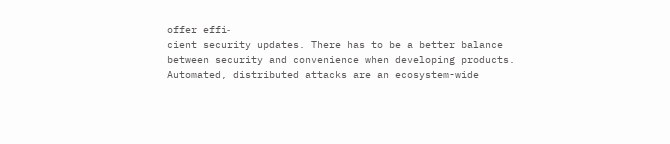offer effi‐
cient security updates. There has to be a better balance
between security and convenience when developing products.
Automated, distributed attacks are an ecosystem-wide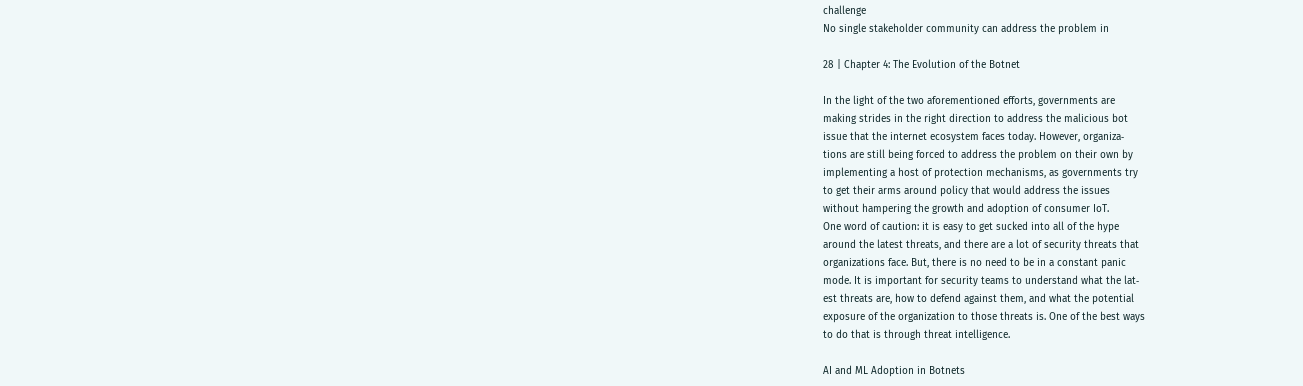challenge
No single stakeholder community can address the problem in

28 | Chapter 4: The Evolution of the Botnet

In the light of the two aforementioned efforts, governments are
making strides in the right direction to address the malicious bot
issue that the internet ecosystem faces today. However, organiza‐
tions are still being forced to address the problem on their own by
implementing a host of protection mechanisms, as governments try
to get their arms around policy that would address the issues
without hampering the growth and adoption of consumer IoT.
One word of caution: it is easy to get sucked into all of the hype
around the latest threats, and there are a lot of security threats that
organizations face. But, there is no need to be in a constant panic
mode. It is important for security teams to understand what the lat‐
est threats are, how to defend against them, and what the potential
exposure of the organization to those threats is. One of the best ways
to do that is through threat intelligence.

AI and ML Adoption in Botnets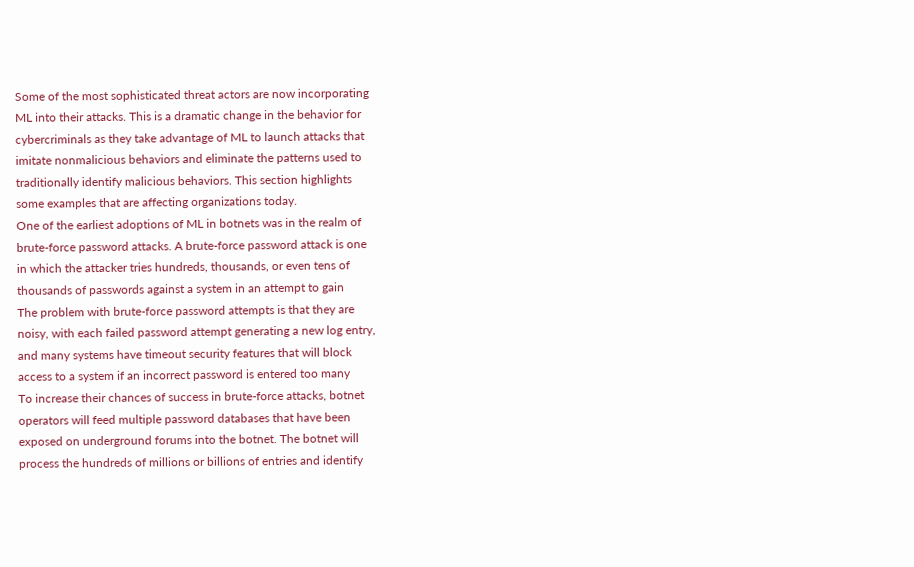Some of the most sophisticated threat actors are now incorporating
ML into their attacks. This is a dramatic change in the behavior for
cybercriminals as they take advantage of ML to launch attacks that
imitate nonmalicious behaviors and eliminate the patterns used to
traditionally identify malicious behaviors. This section highlights
some examples that are affecting organizations today.
One of the earliest adoptions of ML in botnets was in the realm of
brute-force password attacks. A brute-force password attack is one
in which the attacker tries hundreds, thousands, or even tens of
thousands of passwords against a system in an attempt to gain
The problem with brute-force password attempts is that they are
noisy, with each failed password attempt generating a new log entry,
and many systems have timeout security features that will block
access to a system if an incorrect password is entered too many
To increase their chances of success in brute-force attacks, botnet
operators will feed multiple password databases that have been
exposed on underground forums into the botnet. The botnet will
process the hundreds of millions or billions of entries and identify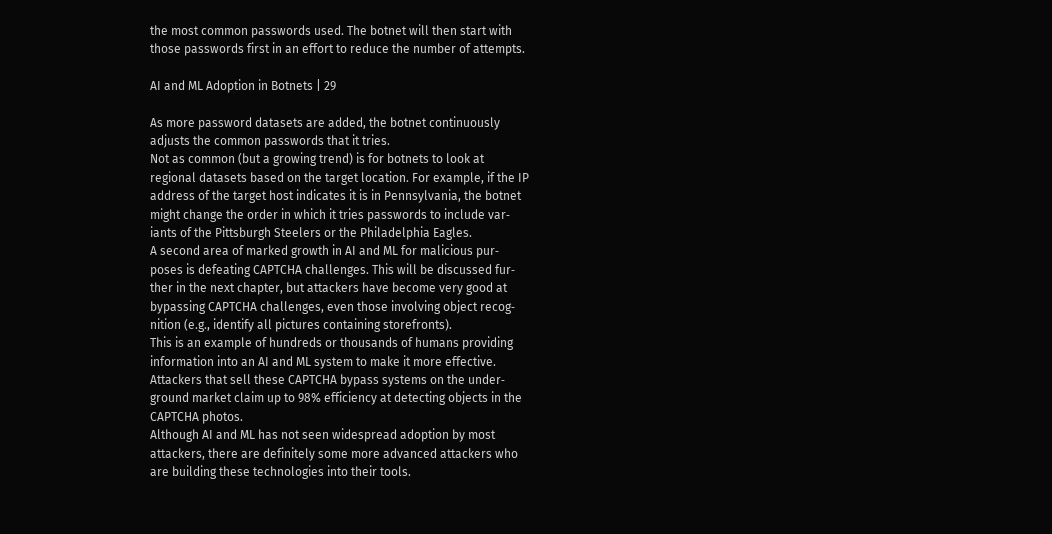the most common passwords used. The botnet will then start with
those passwords first in an effort to reduce the number of attempts.

AI and ML Adoption in Botnets | 29

As more password datasets are added, the botnet continuously
adjusts the common passwords that it tries.
Not as common (but a growing trend) is for botnets to look at
regional datasets based on the target location. For example, if the IP
address of the target host indicates it is in Pennsylvania, the botnet
might change the order in which it tries passwords to include var‐
iants of the Pittsburgh Steelers or the Philadelphia Eagles.
A second area of marked growth in AI and ML for malicious pur‐
poses is defeating CAPTCHA challenges. This will be discussed fur‐
ther in the next chapter, but attackers have become very good at
bypassing CAPTCHA challenges, even those involving object recog‐
nition (e.g., identify all pictures containing storefronts).
This is an example of hundreds or thousands of humans providing
information into an AI and ML system to make it more effective.
Attackers that sell these CAPTCHA bypass systems on the under‐
ground market claim up to 98% efficiency at detecting objects in the
CAPTCHA photos.
Although AI and ML has not seen widespread adoption by most
attackers, there are definitely some more advanced attackers who
are building these technologies into their tools.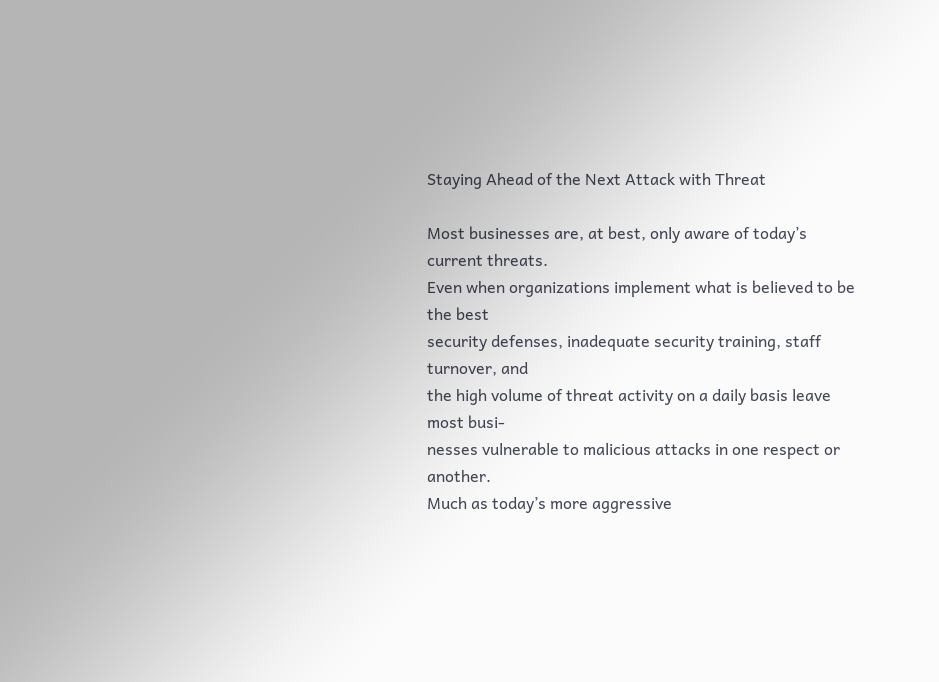Staying Ahead of the Next Attack with Threat

Most businesses are, at best, only aware of today’s current threats.
Even when organizations implement what is believed to be the best
security defenses, inadequate security training, staff turnover, and
the high volume of threat activity on a daily basis leave most busi‐
nesses vulnerable to malicious attacks in one respect or another.
Much as today’s more aggressive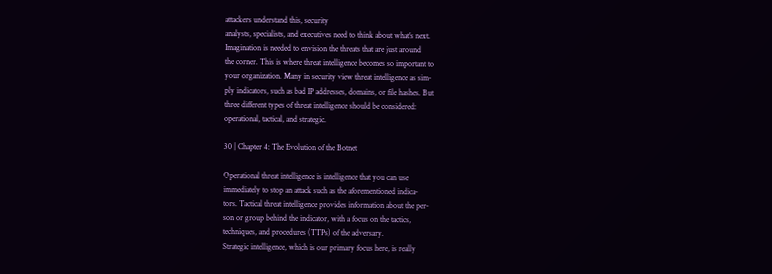attackers understand this, security
analysts, specialists, and executives need to think about what’s next.
Imagination is needed to envision the threats that are just around
the corner. This is where threat intelligence becomes so important to
your organization. Many in security view threat intelligence as sim‐
ply indicators, such as bad IP addresses, domains, or file hashes. But
three different types of threat intelligence should be considered:
operational, tactical, and strategic.

30 | Chapter 4: The Evolution of the Botnet

Operational threat intelligence is intelligence that you can use
immediately to stop an attack such as the aforementioned indica‐
tors. Tactical threat intelligence provides information about the per‐
son or group behind the indicator, with a focus on the tactics,
techniques, and procedures (TTPs) of the adversary.
Strategic intelligence, which is our primary focus here, is really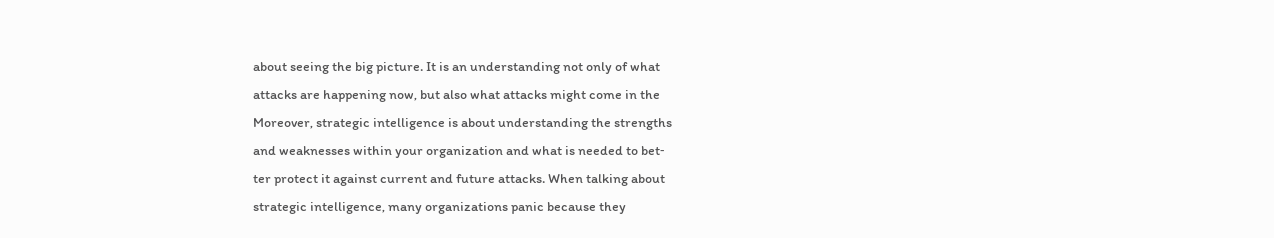about seeing the big picture. It is an understanding not only of what
attacks are happening now, but also what attacks might come in the
Moreover, strategic intelligence is about understanding the strengths
and weaknesses within your organization and what is needed to bet‐
ter protect it against current and future attacks. When talking about
strategic intelligence, many organizations panic because they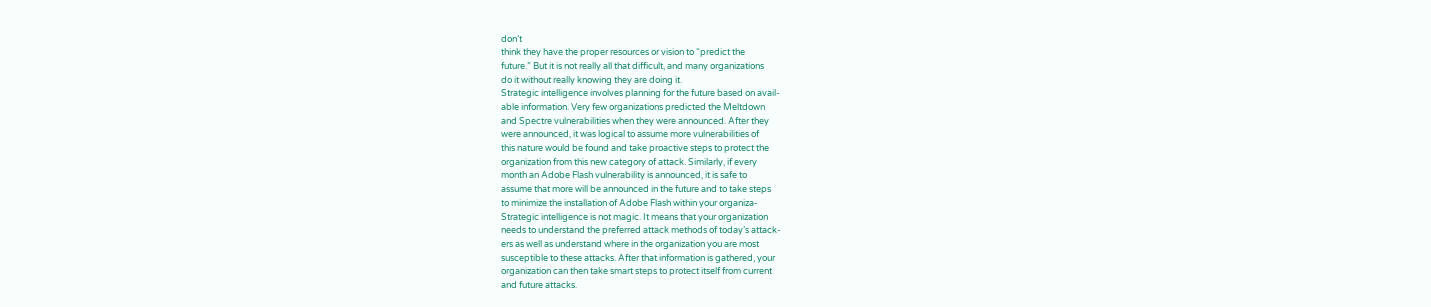don’t
think they have the proper resources or vision to “predict the
future.” But it is not really all that difficult, and many organizations
do it without really knowing they are doing it.
Strategic intelligence involves planning for the future based on avail‐
able information. Very few organizations predicted the Meltdown
and Spectre vulnerabilities when they were announced. After they
were announced, it was logical to assume more vulnerabilities of
this nature would be found and take proactive steps to protect the
organization from this new category of attack. Similarly, if every
month an Adobe Flash vulnerability is announced, it is safe to
assume that more will be announced in the future and to take steps
to minimize the installation of Adobe Flash within your organiza‐
Strategic intelligence is not magic. It means that your organization
needs to understand the preferred attack methods of today’s attack‐
ers as well as understand where in the organization you are most
susceptible to these attacks. After that information is gathered, your
organization can then take smart steps to protect itself from current
and future attacks.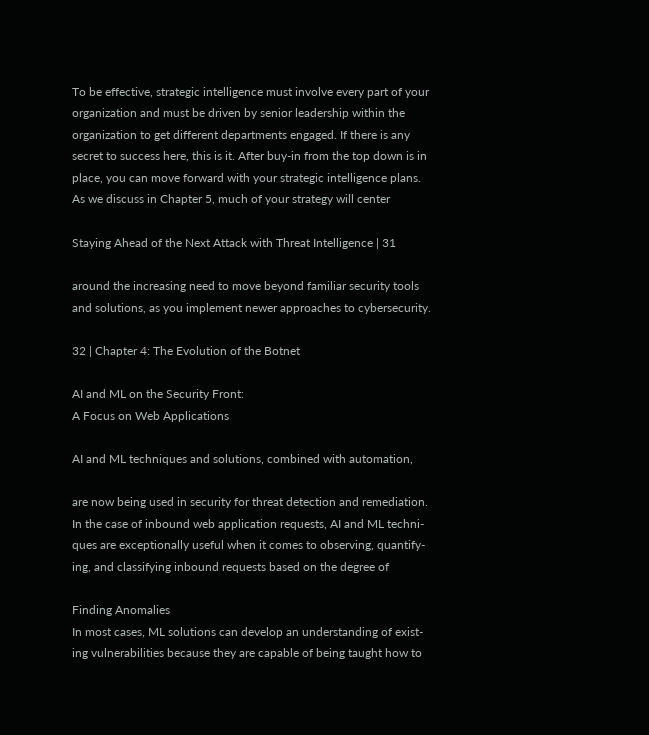To be effective, strategic intelligence must involve every part of your
organization and must be driven by senior leadership within the
organization to get different departments engaged. If there is any
secret to success here, this is it. After buy-in from the top down is in
place, you can move forward with your strategic intelligence plans.
As we discuss in Chapter 5, much of your strategy will center

Staying Ahead of the Next Attack with Threat Intelligence | 31

around the increasing need to move beyond familiar security tools
and solutions, as you implement newer approaches to cybersecurity.

32 | Chapter 4: The Evolution of the Botnet

AI and ML on the Security Front:
A Focus on Web Applications

AI and ML techniques and solutions, combined with automation,

are now being used in security for threat detection and remediation.
In the case of inbound web application requests, AI and ML techni‐
ques are exceptionally useful when it comes to observing, quantify‐
ing, and classifying inbound requests based on the degree of

Finding Anomalies
In most cases, ML solutions can develop an understanding of exist‐
ing vulnerabilities because they are capable of being taught how to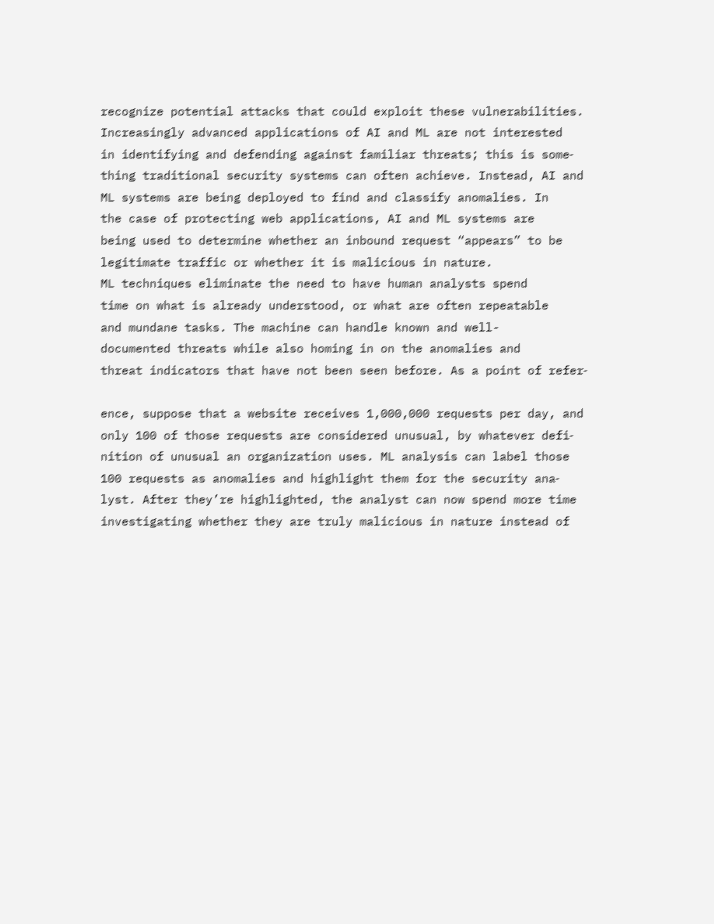recognize potential attacks that could exploit these vulnerabilities.
Increasingly advanced applications of AI and ML are not interested
in identifying and defending against familiar threats; this is some‐
thing traditional security systems can often achieve. Instead, AI and
ML systems are being deployed to find and classify anomalies. In
the case of protecting web applications, AI and ML systems are
being used to determine whether an inbound request “appears” to be
legitimate traffic or whether it is malicious in nature.
ML techniques eliminate the need to have human analysts spend
time on what is already understood, or what are often repeatable
and mundane tasks. The machine can handle known and well-
documented threats while also homing in on the anomalies and
threat indicators that have not been seen before. As a point of refer‐

ence, suppose that a website receives 1,000,000 requests per day, and
only 100 of those requests are considered unusual, by whatever defi‐
nition of unusual an organization uses. ML analysis can label those
100 requests as anomalies and highlight them for the security ana‐
lyst. After they’re highlighted, the analyst can now spend more time
investigating whether they are truly malicious in nature instead of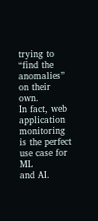trying to “find the anomalies” on their own.
In fact, web application monitoring is the perfect use case for ML
and AI.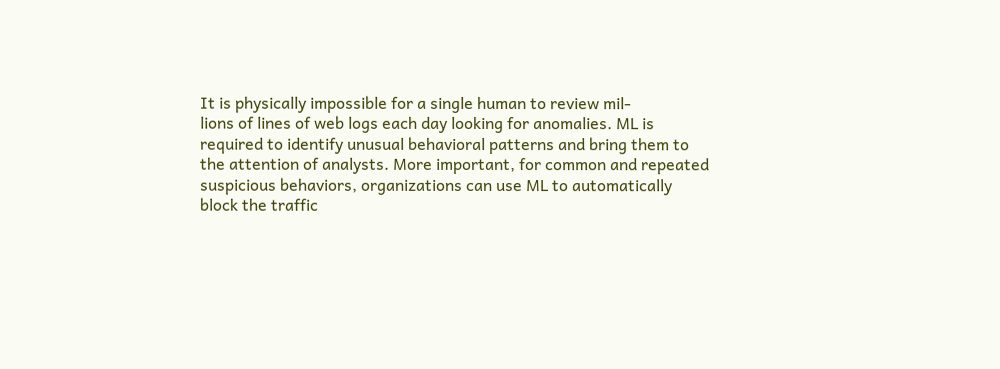It is physically impossible for a single human to review mil‐
lions of lines of web logs each day looking for anomalies. ML is
required to identify unusual behavioral patterns and bring them to
the attention of analysts. More important, for common and repeated
suspicious behaviors, organizations can use ML to automatically
block the traffic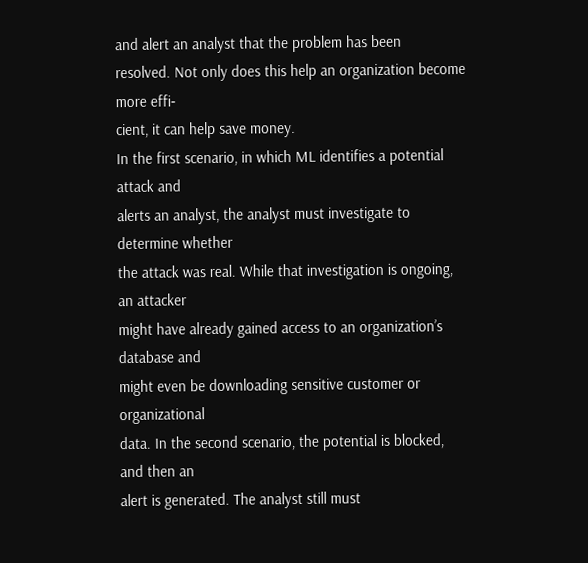and alert an analyst that the problem has been
resolved. Not only does this help an organization become more effi‐
cient, it can help save money.
In the first scenario, in which ML identifies a potential attack and
alerts an analyst, the analyst must investigate to determine whether
the attack was real. While that investigation is ongoing, an attacker
might have already gained access to an organization’s database and
might even be downloading sensitive customer or organizational
data. In the second scenario, the potential is blocked, and then an
alert is generated. The analyst still must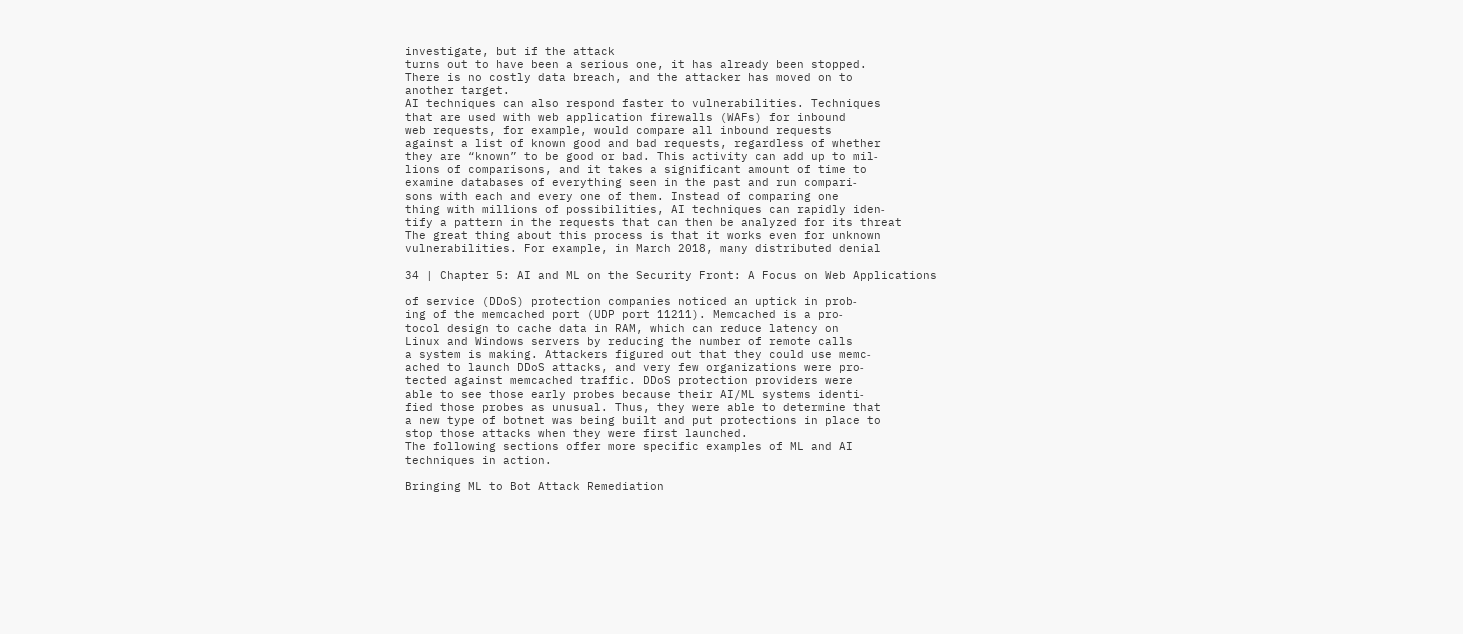investigate, but if the attack
turns out to have been a serious one, it has already been stopped.
There is no costly data breach, and the attacker has moved on to
another target.
AI techniques can also respond faster to vulnerabilities. Techniques
that are used with web application firewalls (WAFs) for inbound
web requests, for example, would compare all inbound requests
against a list of known good and bad requests, regardless of whether
they are “known” to be good or bad. This activity can add up to mil‐
lions of comparisons, and it takes a significant amount of time to
examine databases of everything seen in the past and run compari‐
sons with each and every one of them. Instead of comparing one
thing with millions of possibilities, AI techniques can rapidly iden‐
tify a pattern in the requests that can then be analyzed for its threat
The great thing about this process is that it works even for unknown
vulnerabilities. For example, in March 2018, many distributed denial

34 | Chapter 5: AI and ML on the Security Front: A Focus on Web Applications

of service (DDoS) protection companies noticed an uptick in prob‐
ing of the memcached port (UDP port 11211). Memcached is a pro‐
tocol design to cache data in RAM, which can reduce latency on
Linux and Windows servers by reducing the number of remote calls
a system is making. Attackers figured out that they could use memc‐
ached to launch DDoS attacks, and very few organizations were pro‐
tected against memcached traffic. DDoS protection providers were
able to see those early probes because their AI/ML systems identi‐
fied those probes as unusual. Thus, they were able to determine that
a new type of botnet was being built and put protections in place to
stop those attacks when they were first launched.
The following sections offer more specific examples of ML and AI
techniques in action.

Bringing ML to Bot Attack Remediation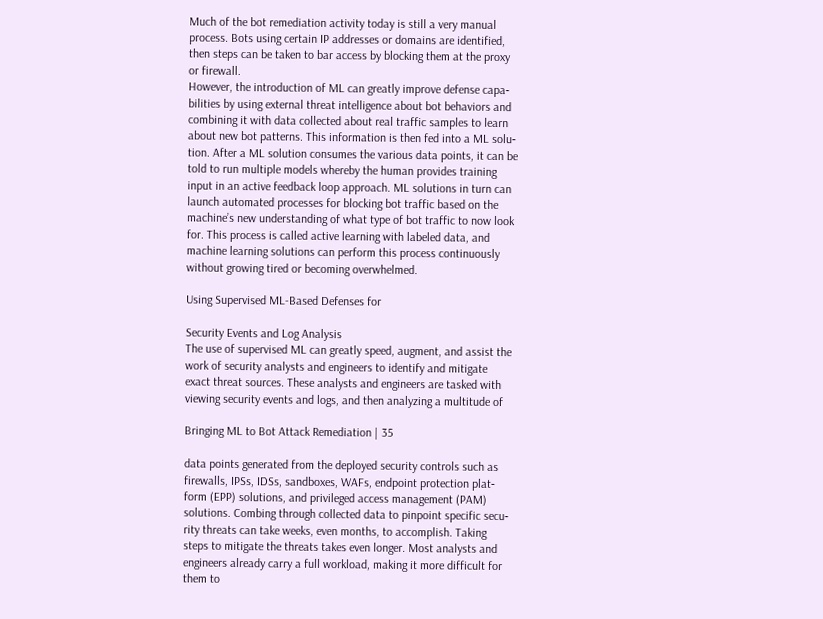Much of the bot remediation activity today is still a very manual
process. Bots using certain IP addresses or domains are identified,
then steps can be taken to bar access by blocking them at the proxy
or firewall.
However, the introduction of ML can greatly improve defense capa‐
bilities by using external threat intelligence about bot behaviors and
combining it with data collected about real traffic samples to learn
about new bot patterns. This information is then fed into a ML solu‐
tion. After a ML solution consumes the various data points, it can be
told to run multiple models whereby the human provides training
input in an active feedback loop approach. ML solutions in turn can
launch automated processes for blocking bot traffic based on the
machine’s new understanding of what type of bot traffic to now look
for. This process is called active learning with labeled data, and
machine learning solutions can perform this process continuously
without growing tired or becoming overwhelmed.

Using Supervised ML-Based Defenses for

Security Events and Log Analysis
The use of supervised ML can greatly speed, augment, and assist the
work of security analysts and engineers to identify and mitigate
exact threat sources. These analysts and engineers are tasked with
viewing security events and logs, and then analyzing a multitude of

Bringing ML to Bot Attack Remediation | 35

data points generated from the deployed security controls such as
firewalls, IPSs, IDSs, sandboxes, WAFs, endpoint protection plat‐
form (EPP) solutions, and privileged access management (PAM)
solutions. Combing through collected data to pinpoint specific secu‐
rity threats can take weeks, even months, to accomplish. Taking
steps to mitigate the threats takes even longer. Most analysts and
engineers already carry a full workload, making it more difficult for
them to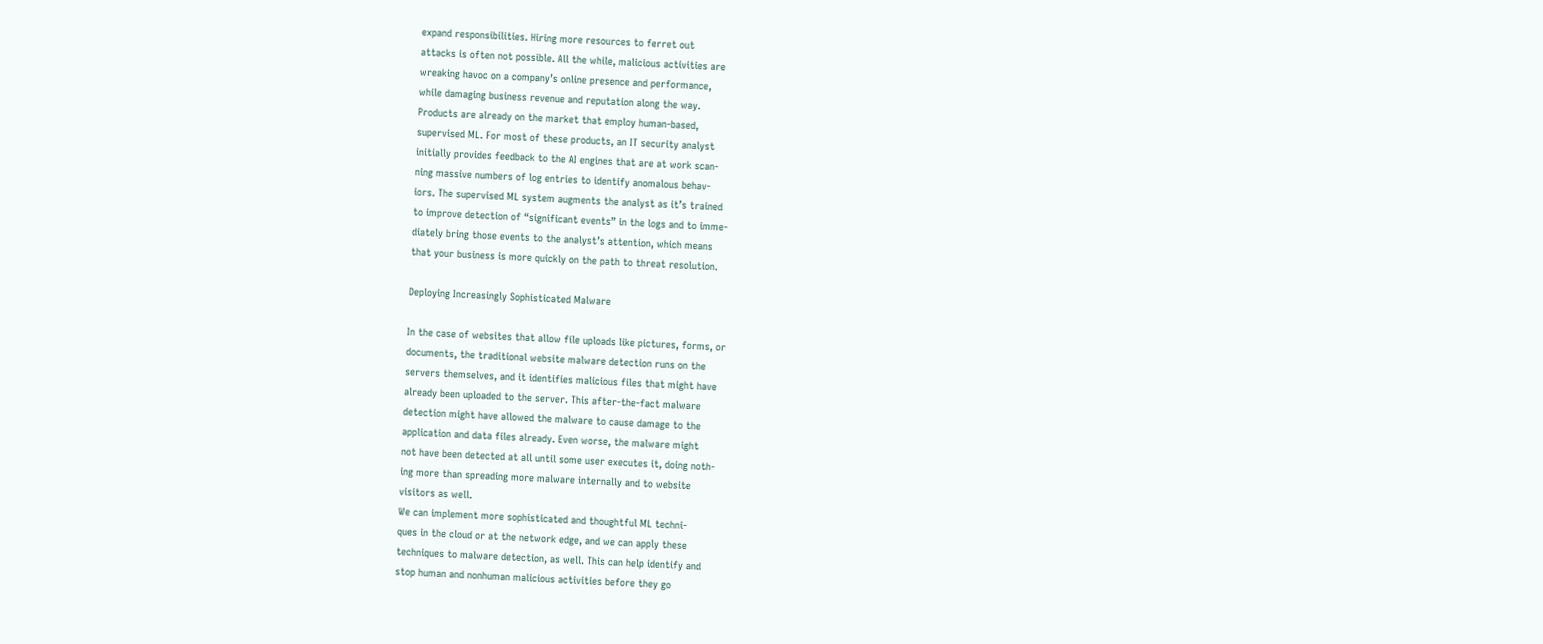expand responsibilities. Hiring more resources to ferret out
attacks is often not possible. All the while, malicious activities are
wreaking havoc on a company’s online presence and performance,
while damaging business revenue and reputation along the way.
Products are already on the market that employ human-based,
supervised ML. For most of these products, an IT security analyst
initially provides feedback to the AI engines that are at work scan‐
ning massive numbers of log entries to identify anomalous behav‐
iors. The supervised ML system augments the analyst as it’s trained
to improve detection of “significant events” in the logs and to imme‐
diately bring those events to the analyst’s attention, which means
that your business is more quickly on the path to threat resolution.

Deploying Increasingly Sophisticated Malware

In the case of websites that allow file uploads like pictures, forms, or
documents, the traditional website malware detection runs on the
servers themselves, and it identifies malicious files that might have
already been uploaded to the server. This after-the-fact malware
detection might have allowed the malware to cause damage to the
application and data files already. Even worse, the malware might
not have been detected at all until some user executes it, doing noth‐
ing more than spreading more malware internally and to website
visitors as well.
We can implement more sophisticated and thoughtful ML techni‐
ques in the cloud or at the network edge, and we can apply these
techniques to malware detection, as well. This can help identify and
stop human and nonhuman malicious activities before they go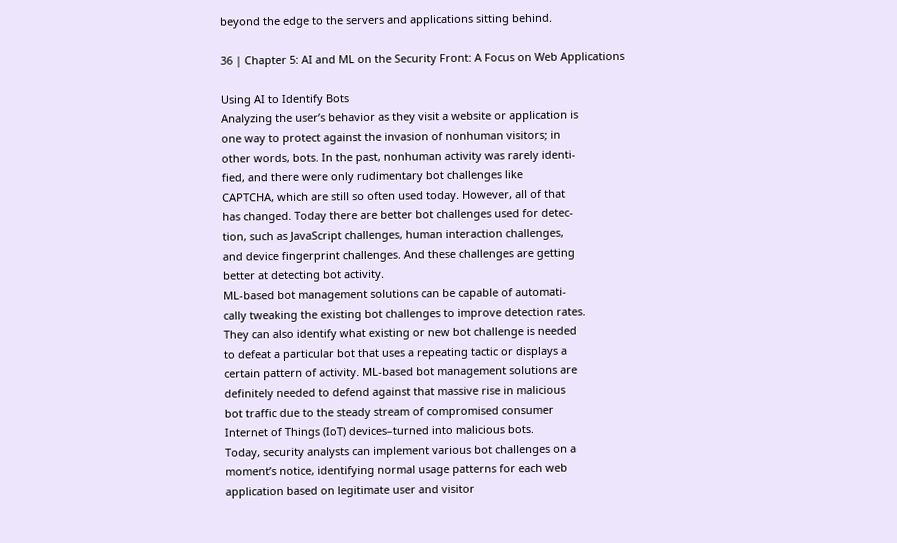beyond the edge to the servers and applications sitting behind.

36 | Chapter 5: AI and ML on the Security Front: A Focus on Web Applications

Using AI to Identify Bots
Analyzing the user’s behavior as they visit a website or application is
one way to protect against the invasion of nonhuman visitors; in
other words, bots. In the past, nonhuman activity was rarely identi‐
fied, and there were only rudimentary bot challenges like
CAPTCHA, which are still so often used today. However, all of that
has changed. Today there are better bot challenges used for detec‐
tion, such as JavaScript challenges, human interaction challenges,
and device fingerprint challenges. And these challenges are getting
better at detecting bot activity.
ML-based bot management solutions can be capable of automati‐
cally tweaking the existing bot challenges to improve detection rates.
They can also identify what existing or new bot challenge is needed
to defeat a particular bot that uses a repeating tactic or displays a
certain pattern of activity. ML-based bot management solutions are
definitely needed to defend against that massive rise in malicious
bot traffic due to the steady stream of compromised consumer
Internet of Things (IoT) devices–turned into malicious bots.
Today, security analysts can implement various bot challenges on a
moment’s notice, identifying normal usage patterns for each web
application based on legitimate user and visitor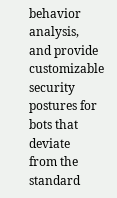behavior analysis,
and provide customizable security postures for bots that deviate
from the standard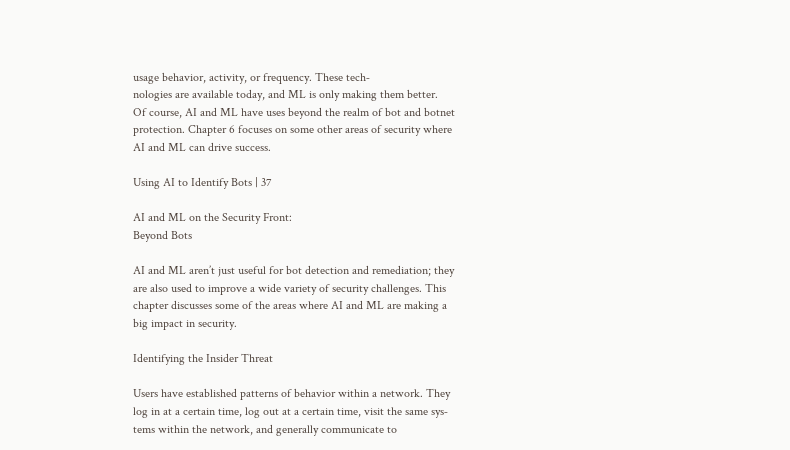usage behavior, activity, or frequency. These tech‐
nologies are available today, and ML is only making them better.
Of course, AI and ML have uses beyond the realm of bot and botnet
protection. Chapter 6 focuses on some other areas of security where
AI and ML can drive success.

Using AI to Identify Bots | 37

AI and ML on the Security Front:
Beyond Bots

AI and ML aren’t just useful for bot detection and remediation; they
are also used to improve a wide variety of security challenges. This
chapter discusses some of the areas where AI and ML are making a
big impact in security.

Identifying the Insider Threat

Users have established patterns of behavior within a network. They
log in at a certain time, log out at a certain time, visit the same sys‐
tems within the network, and generally communicate to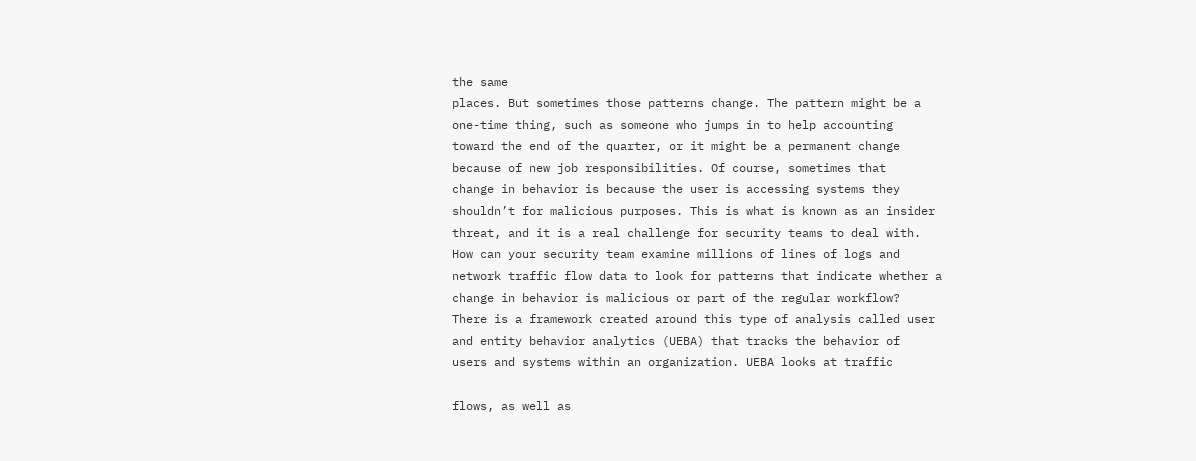the same
places. But sometimes those patterns change. The pattern might be a
one-time thing, such as someone who jumps in to help accounting
toward the end of the quarter, or it might be a permanent change
because of new job responsibilities. Of course, sometimes that
change in behavior is because the user is accessing systems they
shouldn’t for malicious purposes. This is what is known as an insider
threat, and it is a real challenge for security teams to deal with.
How can your security team examine millions of lines of logs and
network traffic flow data to look for patterns that indicate whether a
change in behavior is malicious or part of the regular workflow?
There is a framework created around this type of analysis called user
and entity behavior analytics (UEBA) that tracks the behavior of
users and systems within an organization. UEBA looks at traffic

flows, as well as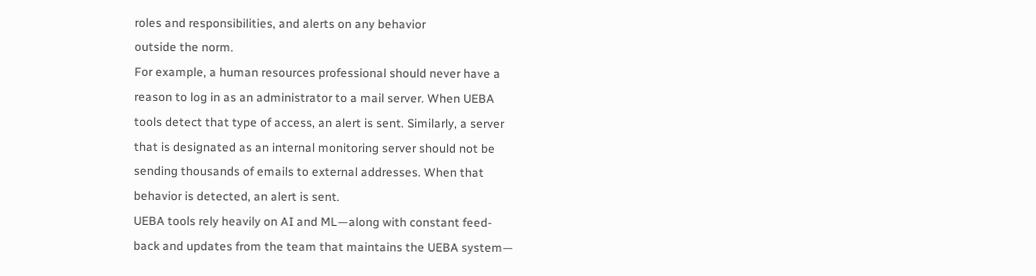roles and responsibilities, and alerts on any behavior
outside the norm.
For example, a human resources professional should never have a
reason to log in as an administrator to a mail server. When UEBA
tools detect that type of access, an alert is sent. Similarly, a server
that is designated as an internal monitoring server should not be
sending thousands of emails to external addresses. When that
behavior is detected, an alert is sent.
UEBA tools rely heavily on AI and ML—along with constant feed‐
back and updates from the team that maintains the UEBA system—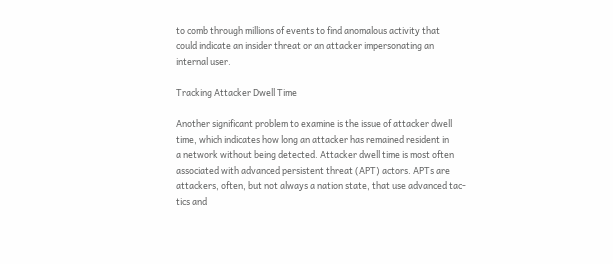to comb through millions of events to find anomalous activity that
could indicate an insider threat or an attacker impersonating an
internal user.

Tracking Attacker Dwell Time

Another significant problem to examine is the issue of attacker dwell
time, which indicates how long an attacker has remained resident in
a network without being detected. Attacker dwell time is most often
associated with advanced persistent threat (APT) actors. APTs are
attackers, often, but not always a nation state, that use advanced tac‐
tics and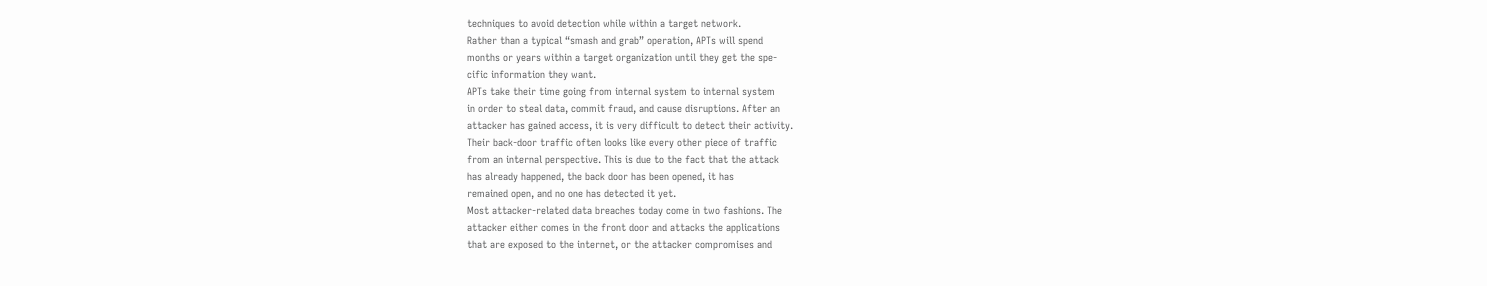techniques to avoid detection while within a target network.
Rather than a typical “smash and grab” operation, APTs will spend
months or years within a target organization until they get the spe‐
cific information they want.
APTs take their time going from internal system to internal system
in order to steal data, commit fraud, and cause disruptions. After an
attacker has gained access, it is very difficult to detect their activity.
Their back-door traffic often looks like every other piece of traffic
from an internal perspective. This is due to the fact that the attack
has already happened, the back door has been opened, it has
remained open, and no one has detected it yet.
Most attacker-related data breaches today come in two fashions. The
attacker either comes in the front door and attacks the applications
that are exposed to the internet, or the attacker compromises and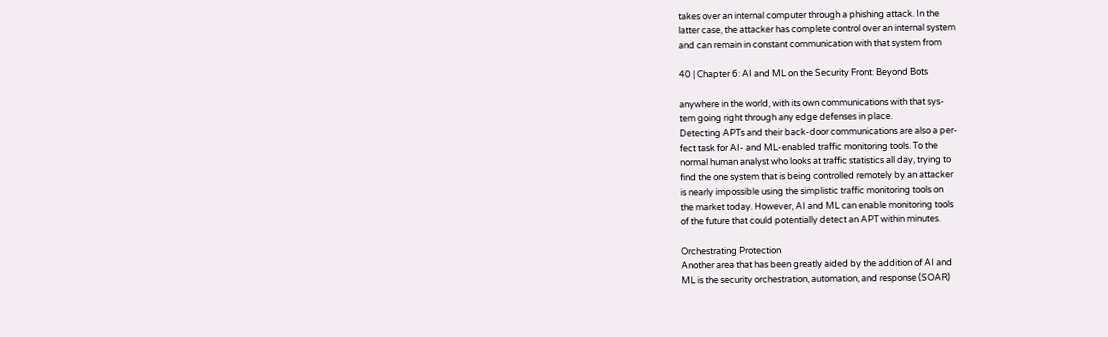takes over an internal computer through a phishing attack. In the
latter case, the attacker has complete control over an internal system
and can remain in constant communication with that system from

40 | Chapter 6: AI and ML on the Security Front: Beyond Bots

anywhere in the world, with its own communications with that sys‐
tem going right through any edge defenses in place.
Detecting APTs and their back-door communications are also a per‐
fect task for AI- and ML-enabled traffic monitoring tools. To the
normal human analyst who looks at traffic statistics all day, trying to
find the one system that is being controlled remotely by an attacker
is nearly impossible using the simplistic traffic monitoring tools on
the market today. However, AI and ML can enable monitoring tools
of the future that could potentially detect an APT within minutes.

Orchestrating Protection
Another area that has been greatly aided by the addition of AI and
ML is the security orchestration, automation, and response (SOAR)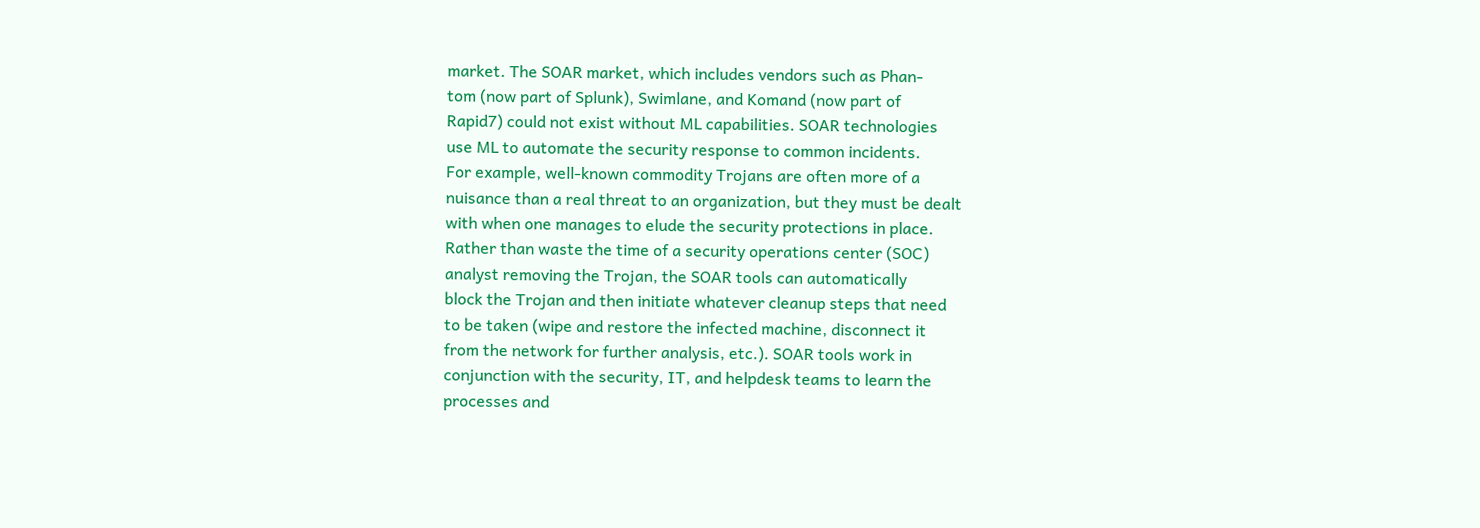market. The SOAR market, which includes vendors such as Phan‐
tom (now part of Splunk), Swimlane, and Komand (now part of
Rapid7) could not exist without ML capabilities. SOAR technologies
use ML to automate the security response to common incidents.
For example, well-known commodity Trojans are often more of a
nuisance than a real threat to an organization, but they must be dealt
with when one manages to elude the security protections in place.
Rather than waste the time of a security operations center (SOC)
analyst removing the Trojan, the SOAR tools can automatically
block the Trojan and then initiate whatever cleanup steps that need
to be taken (wipe and restore the infected machine, disconnect it
from the network for further analysis, etc.). SOAR tools work in
conjunction with the security, IT, and helpdesk teams to learn the
processes and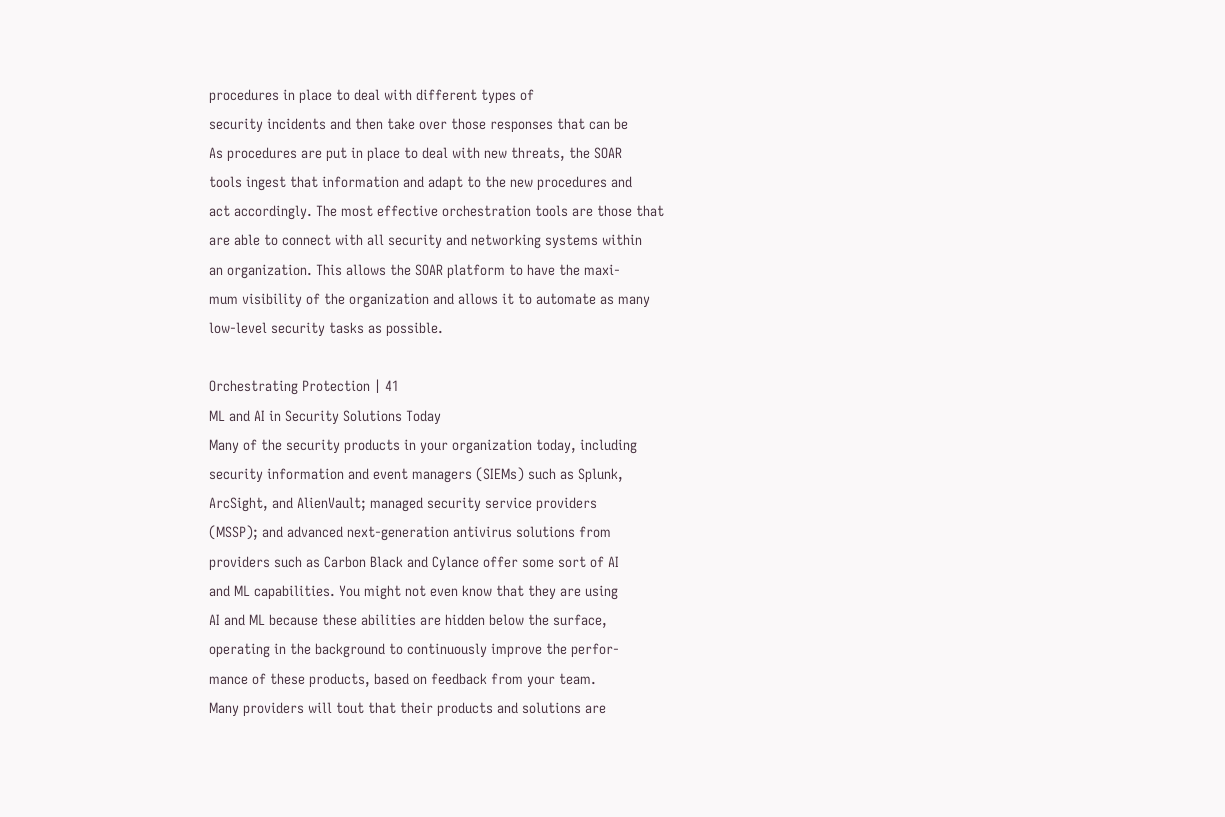procedures in place to deal with different types of
security incidents and then take over those responses that can be
As procedures are put in place to deal with new threats, the SOAR
tools ingest that information and adapt to the new procedures and
act accordingly. The most effective orchestration tools are those that
are able to connect with all security and networking systems within
an organization. This allows the SOAR platform to have the maxi‐
mum visibility of the organization and allows it to automate as many
low-level security tasks as possible.

Orchestrating Protection | 41
ML and AI in Security Solutions Today
Many of the security products in your organization today, including
security information and event managers (SIEMs) such as Splunk,
ArcSight, and AlienVault; managed security service providers
(MSSP); and advanced next-generation antivirus solutions from
providers such as Carbon Black and Cylance offer some sort of AI
and ML capabilities. You might not even know that they are using
AI and ML because these abilities are hidden below the surface,
operating in the background to continuously improve the perfor‐
mance of these products, based on feedback from your team.
Many providers will tout that their products and solutions are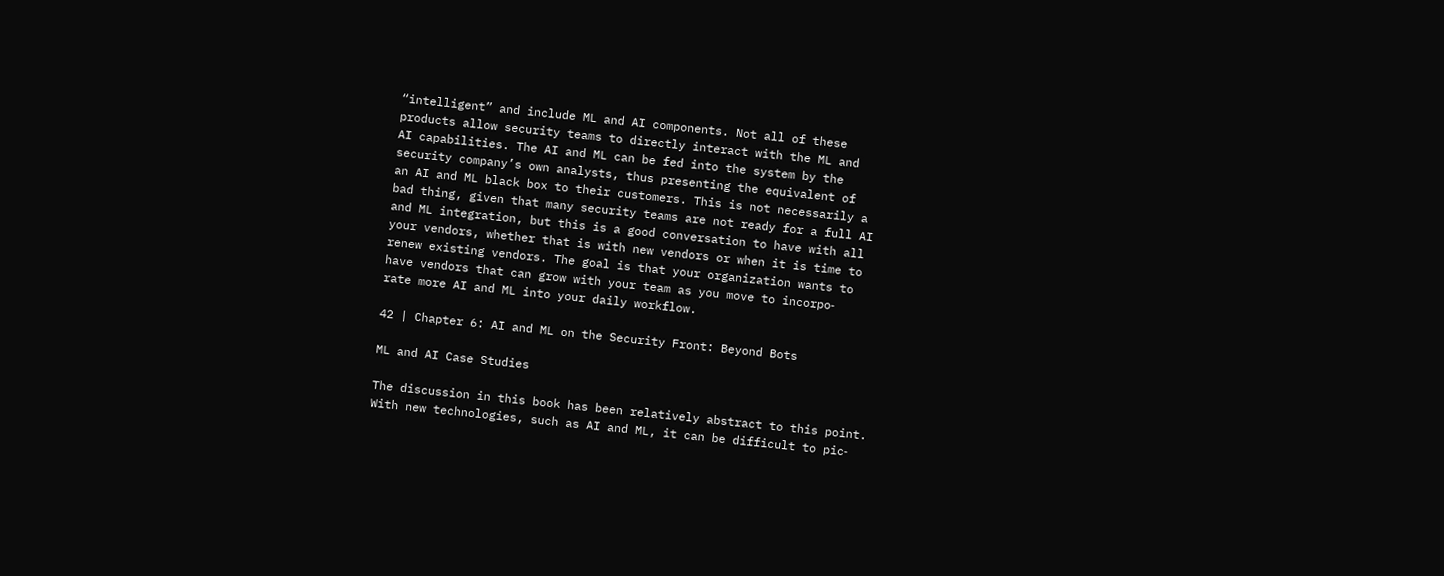“intelligent” and include ML and AI components. Not all of these
products allow security teams to directly interact with the ML and
AI capabilities. The AI and ML can be fed into the system by the
security company’s own analysts, thus presenting the equivalent of
an AI and ML black box to their customers. This is not necessarily a
bad thing, given that many security teams are not ready for a full AI
and ML integration, but this is a good conversation to have with all
your vendors, whether that is with new vendors or when it is time to
renew existing vendors. The goal is that your organization wants to
have vendors that can grow with your team as you move to incorpo‐
rate more AI and ML into your daily workflow.

42 | Chapter 6: AI and ML on the Security Front: Beyond Bots

ML and AI Case Studies

The discussion in this book has been relatively abstract to this point.
With new technologies, such as AI and ML, it can be difficult to pic‐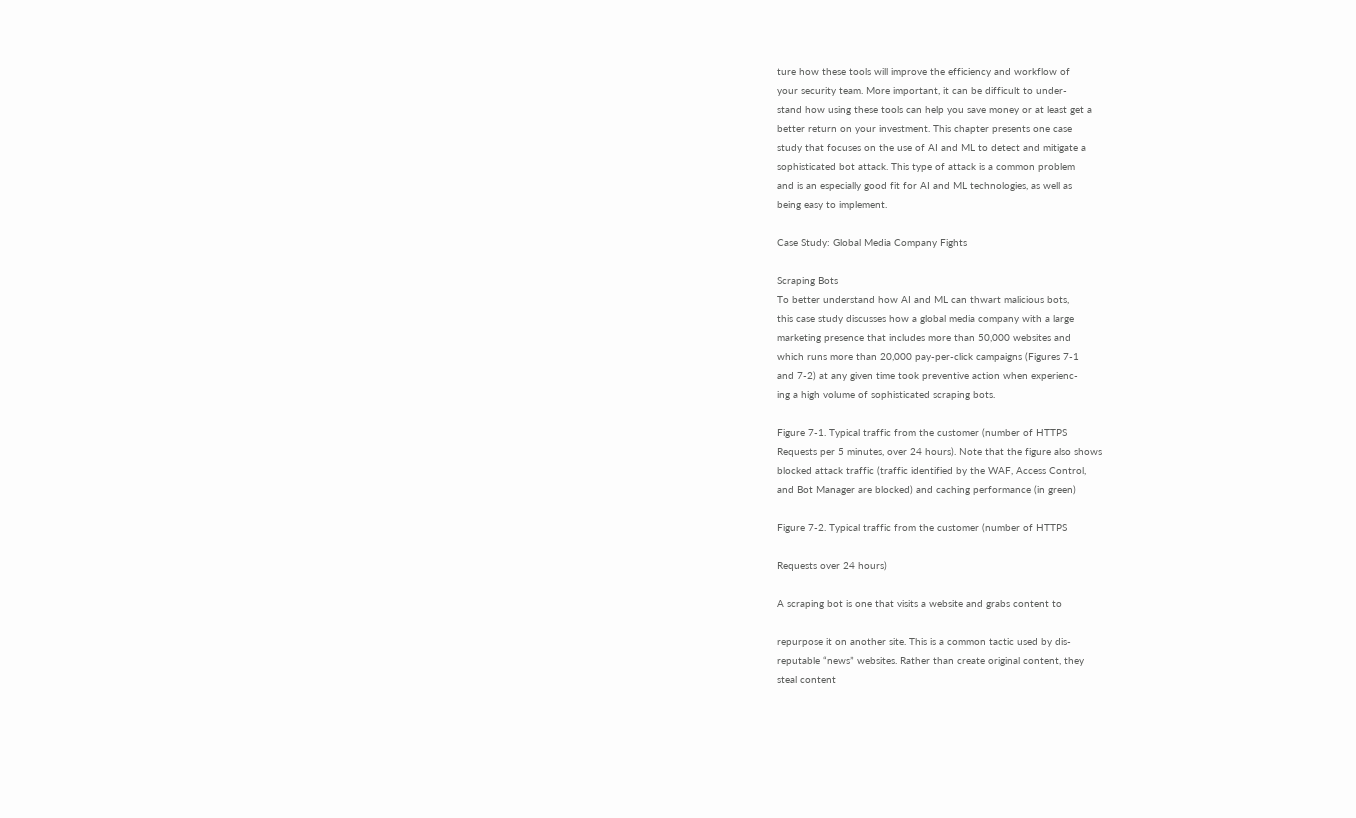ture how these tools will improve the efficiency and workflow of
your security team. More important, it can be difficult to under‐
stand how using these tools can help you save money or at least get a
better return on your investment. This chapter presents one case
study that focuses on the use of AI and ML to detect and mitigate a
sophisticated bot attack. This type of attack is a common problem
and is an especially good fit for AI and ML technologies, as well as
being easy to implement.

Case Study: Global Media Company Fights

Scraping Bots
To better understand how AI and ML can thwart malicious bots,
this case study discusses how a global media company with a large
marketing presence that includes more than 50,000 websites and
which runs more than 20,000 pay-per-click campaigns (Figures 7-1
and 7-2) at any given time took preventive action when experienc‐
ing a high volume of sophisticated scraping bots.

Figure 7-1. Typical traffic from the customer (number of HTTPS
Requests per 5 minutes, over 24 hours). Note that the figure also shows
blocked attack traffic (traffic identified by the WAF, Access Control,
and Bot Manager are blocked) and caching performance (in green)

Figure 7-2. Typical traffic from the customer (number of HTTPS

Requests over 24 hours)

A scraping bot is one that visits a website and grabs content to

repurpose it on another site. This is a common tactic used by dis‐
reputable “news” websites. Rather than create original content, they
steal content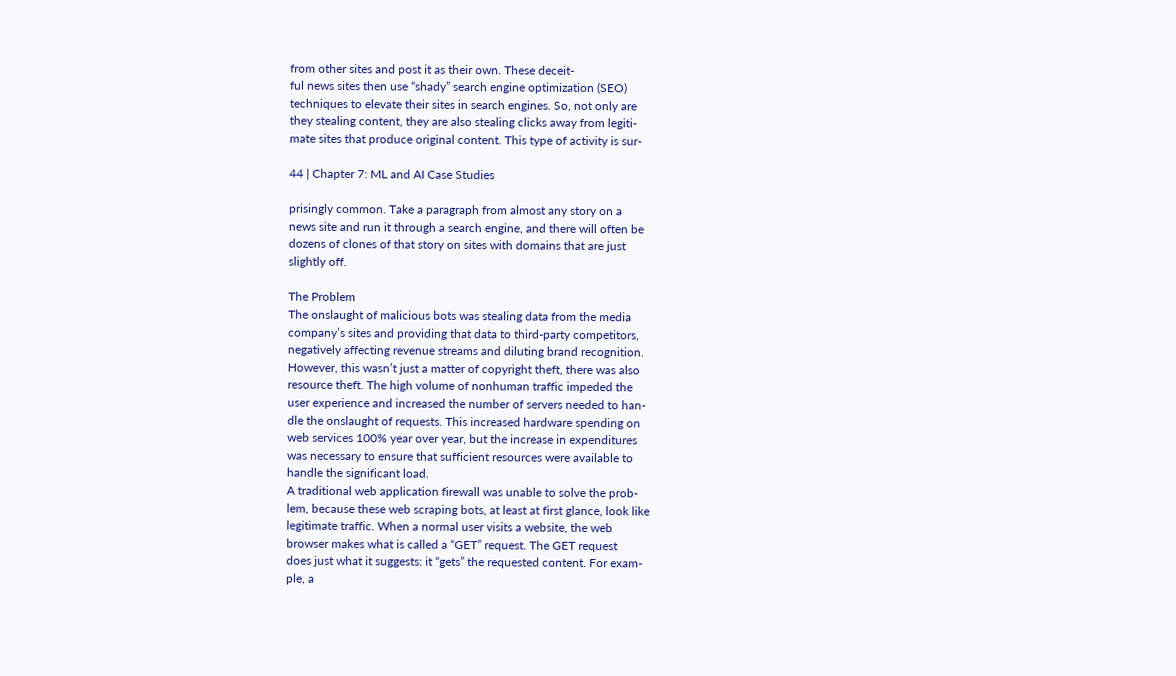from other sites and post it as their own. These deceit‐
ful news sites then use “shady” search engine optimization (SEO)
techniques to elevate their sites in search engines. So, not only are
they stealing content, they are also stealing clicks away from legiti‐
mate sites that produce original content. This type of activity is sur‐

44 | Chapter 7: ML and AI Case Studies

prisingly common. Take a paragraph from almost any story on a
news site and run it through a search engine, and there will often be
dozens of clones of that story on sites with domains that are just
slightly off.

The Problem
The onslaught of malicious bots was stealing data from the media
company’s sites and providing that data to third-party competitors,
negatively affecting revenue streams and diluting brand recognition.
However, this wasn’t just a matter of copyright theft, there was also
resource theft. The high volume of nonhuman traffic impeded the
user experience and increased the number of servers needed to han‐
dle the onslaught of requests. This increased hardware spending on
web services 100% year over year, but the increase in expenditures
was necessary to ensure that sufficient resources were available to
handle the significant load.
A traditional web application firewall was unable to solve the prob‐
lem, because these web scraping bots, at least at first glance, look like
legitimate traffic. When a normal user visits a website, the web
browser makes what is called a “GET” request. The GET request
does just what it suggests: it “gets” the requested content. For exam‐
ple, a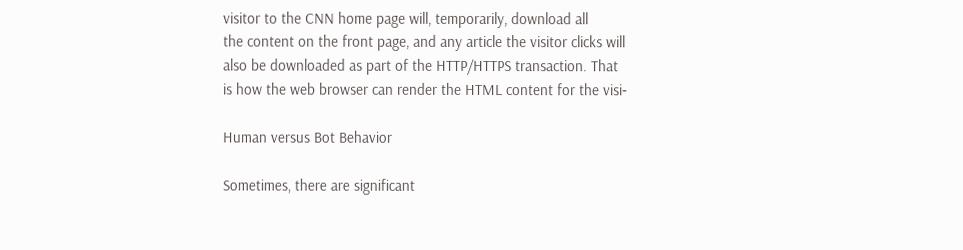visitor to the CNN home page will, temporarily, download all
the content on the front page, and any article the visitor clicks will
also be downloaded as part of the HTTP/HTTPS transaction. That
is how the web browser can render the HTML content for the visi‐

Human versus Bot Behavior

Sometimes, there are significant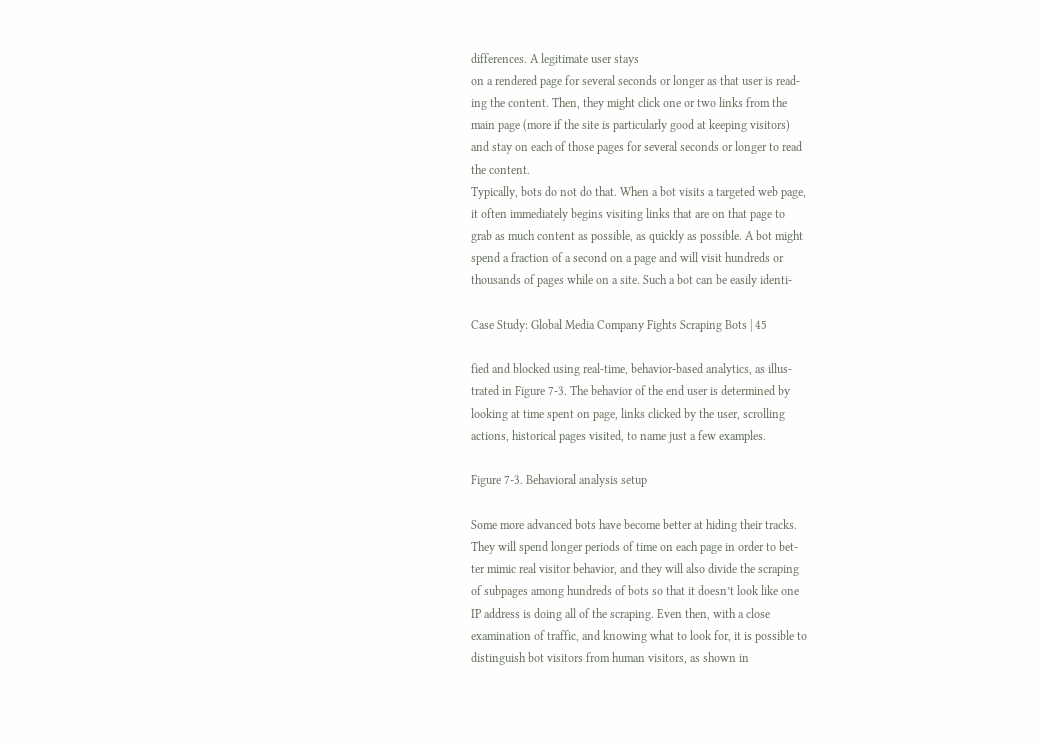differences. A legitimate user stays
on a rendered page for several seconds or longer as that user is read‐
ing the content. Then, they might click one or two links from the
main page (more if the site is particularly good at keeping visitors)
and stay on each of those pages for several seconds or longer to read
the content.
Typically, bots do not do that. When a bot visits a targeted web page,
it often immediately begins visiting links that are on that page to
grab as much content as possible, as quickly as possible. A bot might
spend a fraction of a second on a page and will visit hundreds or
thousands of pages while on a site. Such a bot can be easily identi‐

Case Study: Global Media Company Fights Scraping Bots | 45

fied and blocked using real-time, behavior-based analytics, as illus‐
trated in Figure 7-3. The behavior of the end user is determined by
looking at time spent on page, links clicked by the user, scrolling
actions, historical pages visited, to name just a few examples.

Figure 7-3. Behavioral analysis setup

Some more advanced bots have become better at hiding their tracks.
They will spend longer periods of time on each page in order to bet‐
ter mimic real visitor behavior, and they will also divide the scraping
of subpages among hundreds of bots so that it doesn’t look like one
IP address is doing all of the scraping. Even then, with a close
examination of traffic, and knowing what to look for, it is possible to
distinguish bot visitors from human visitors, as shown in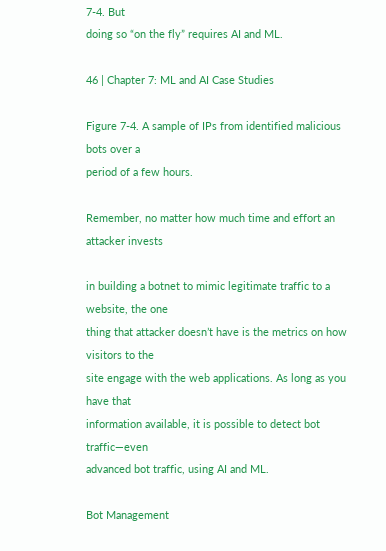7-4. But
doing so “on the fly” requires AI and ML.

46 | Chapter 7: ML and AI Case Studies

Figure 7-4. A sample of IPs from identified malicious bots over a
period of a few hours.

Remember, no matter how much time and effort an attacker invests

in building a botnet to mimic legitimate traffic to a website, the one
thing that attacker doesn’t have is the metrics on how visitors to the
site engage with the web applications. As long as you have that
information available, it is possible to detect bot traffic—even
advanced bot traffic, using AI and ML.

Bot Management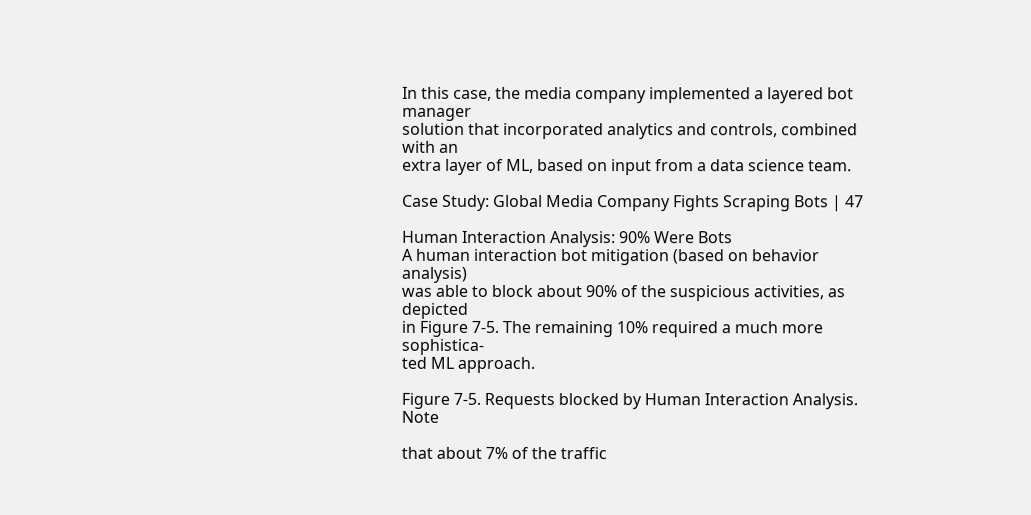In this case, the media company implemented a layered bot manager
solution that incorporated analytics and controls, combined with an
extra layer of ML, based on input from a data science team.

Case Study: Global Media Company Fights Scraping Bots | 47

Human Interaction Analysis: 90% Were Bots
A human interaction bot mitigation (based on behavior analysis)
was able to block about 90% of the suspicious activities, as depicted
in Figure 7-5. The remaining 10% required a much more sophistica‐
ted ML approach.

Figure 7-5. Requests blocked by Human Interaction Analysis. Note

that about 7% of the traffic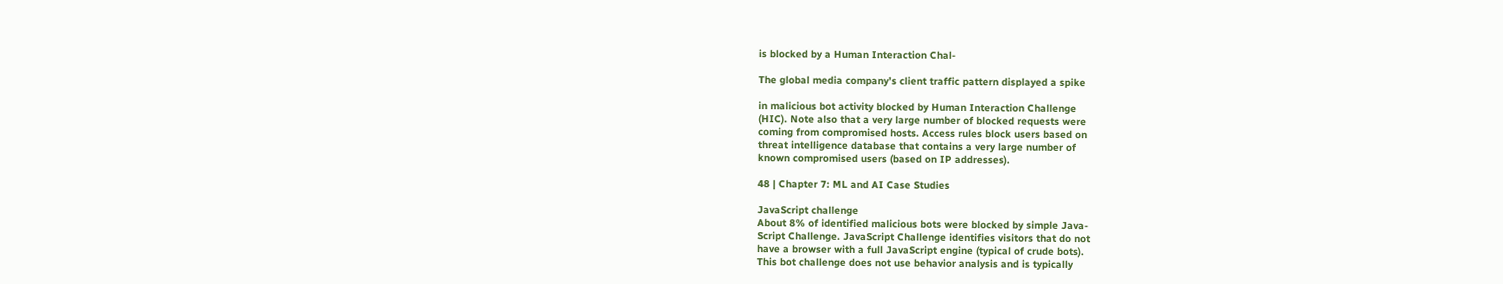is blocked by a Human Interaction Chal‐

The global media company’s client traffic pattern displayed a spike

in malicious bot activity blocked by Human Interaction Challenge
(HIC). Note also that a very large number of blocked requests were
coming from compromised hosts. Access rules block users based on
threat intelligence database that contains a very large number of
known compromised users (based on IP addresses).

48 | Chapter 7: ML and AI Case Studies

JavaScript challenge
About 8% of identified malicious bots were blocked by simple Java‐
Script Challenge. JavaScript Challenge identifies visitors that do not
have a browser with a full JavaScript engine (typical of crude bots).
This bot challenge does not use behavior analysis and is typically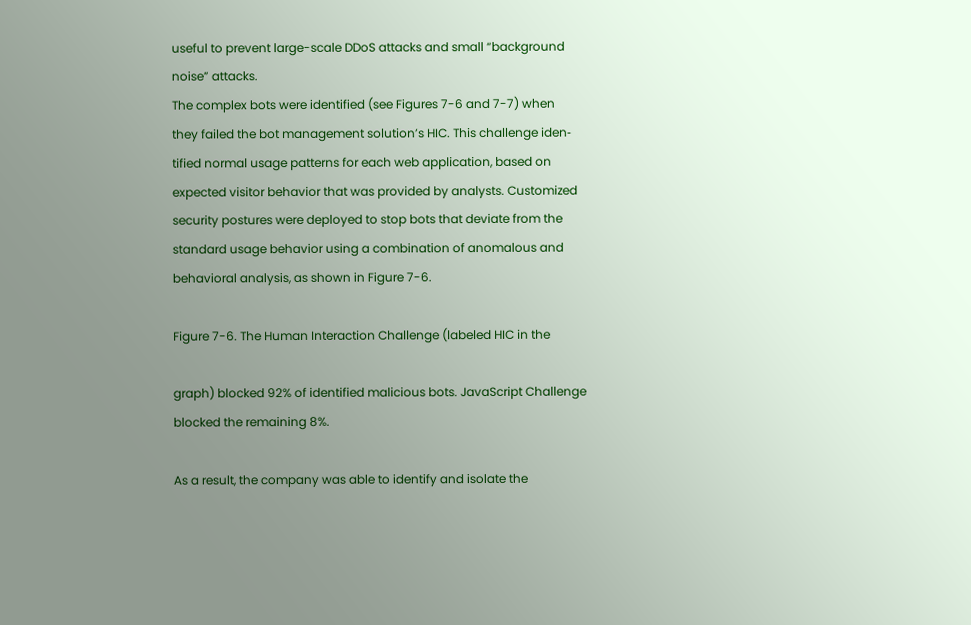useful to prevent large-scale DDoS attacks and small “background
noise” attacks.
The complex bots were identified (see Figures 7-6 and 7-7) when
they failed the bot management solution’s HIC. This challenge iden‐
tified normal usage patterns for each web application, based on
expected visitor behavior that was provided by analysts. Customized
security postures were deployed to stop bots that deviate from the
standard usage behavior using a combination of anomalous and
behavioral analysis, as shown in Figure 7-6.

Figure 7-6. The Human Interaction Challenge (labeled HIC in the

graph) blocked 92% of identified malicious bots. JavaScript Challenge
blocked the remaining 8%.

As a result, the company was able to identify and isolate the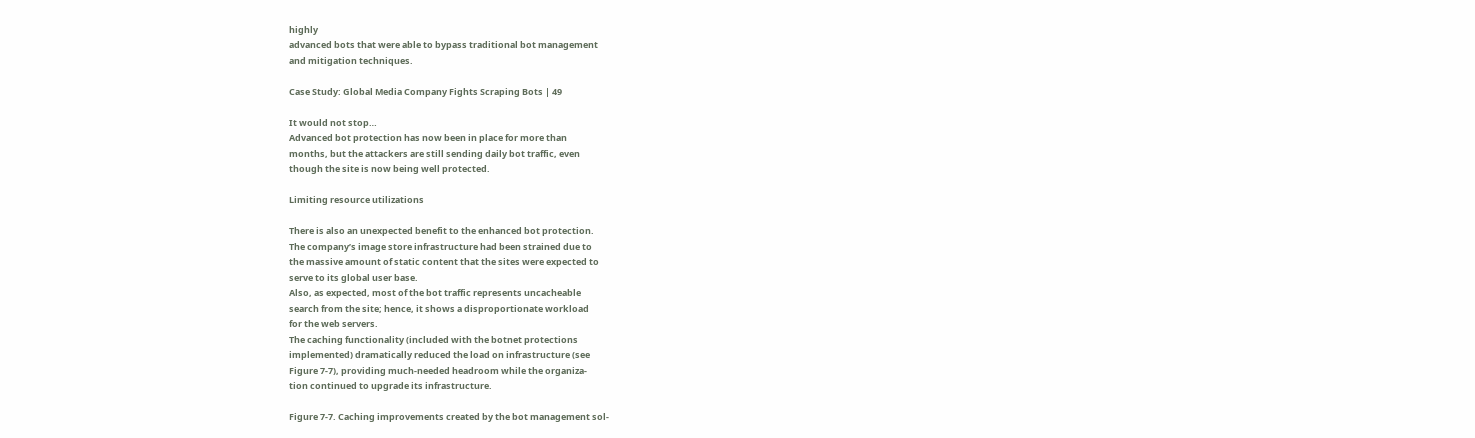highly
advanced bots that were able to bypass traditional bot management
and mitigation techniques.

Case Study: Global Media Company Fights Scraping Bots | 49

It would not stop…
Advanced bot protection has now been in place for more than
months, but the attackers are still sending daily bot traffic, even
though the site is now being well protected.

Limiting resource utilizations

There is also an unexpected benefit to the enhanced bot protection.
The company’s image store infrastructure had been strained due to
the massive amount of static content that the sites were expected to
serve to its global user base.
Also, as expected, most of the bot traffic represents uncacheable
search from the site; hence, it shows a disproportionate workload
for the web servers.
The caching functionality (included with the botnet protections
implemented) dramatically reduced the load on infrastructure (see
Figure 7-7), providing much-needed headroom while the organiza‐
tion continued to upgrade its infrastructure.

Figure 7-7. Caching improvements created by the bot management sol‐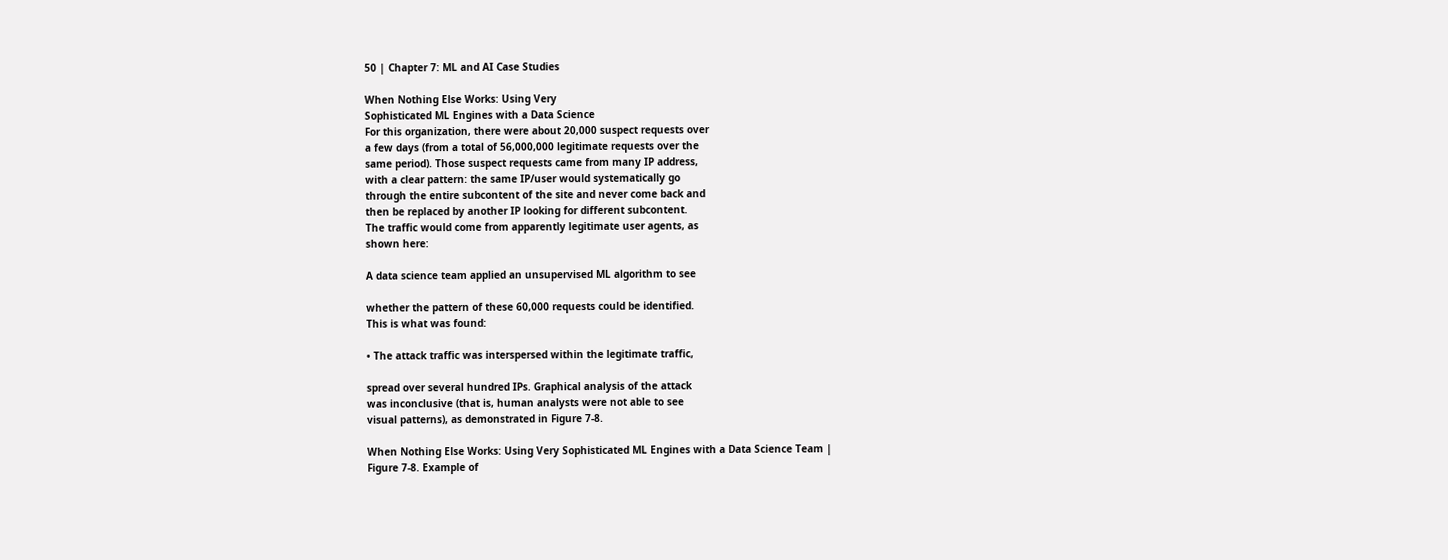50 | Chapter 7: ML and AI Case Studies

When Nothing Else Works: Using Very
Sophisticated ML Engines with a Data Science
For this organization, there were about 20,000 suspect requests over
a few days (from a total of 56,000,000 legitimate requests over the
same period). Those suspect requests came from many IP address,
with a clear pattern: the same IP/user would systematically go
through the entire subcontent of the site and never come back and
then be replaced by another IP looking for different subcontent.
The traffic would come from apparently legitimate user agents, as
shown here:

A data science team applied an unsupervised ML algorithm to see

whether the pattern of these 60,000 requests could be identified.
This is what was found:

• The attack traffic was interspersed within the legitimate traffic,

spread over several hundred IPs. Graphical analysis of the attack
was inconclusive (that is, human analysts were not able to see
visual patterns), as demonstrated in Figure 7-8.

When Nothing Else Works: Using Very Sophisticated ML Engines with a Data Science Team |
Figure 7-8. Example of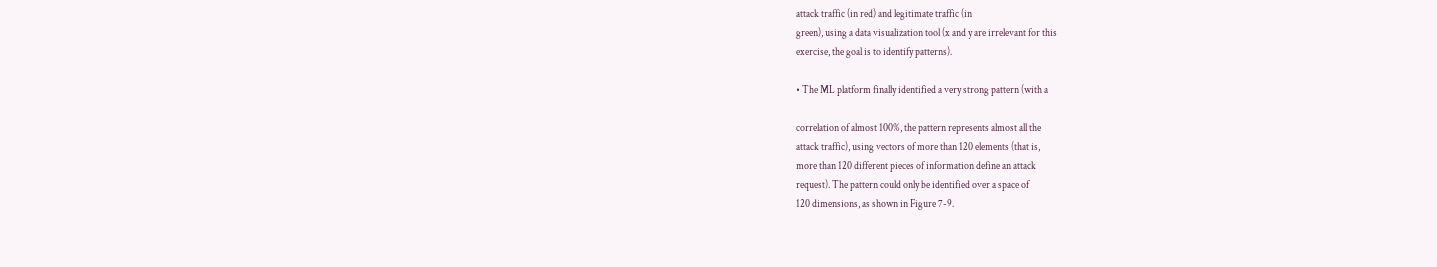attack traffic (in red) and legitimate traffic (in
green), using a data visualization tool (x and y are irrelevant for this
exercise, the goal is to identify patterns).

• The ML platform finally identified a very strong pattern (with a

correlation of almost 100%, the pattern represents almost all the
attack traffic), using vectors of more than 120 elements (that is,
more than 120 different pieces of information define an attack
request). The pattern could only be identified over a space of
120 dimensions, as shown in Figure 7-9.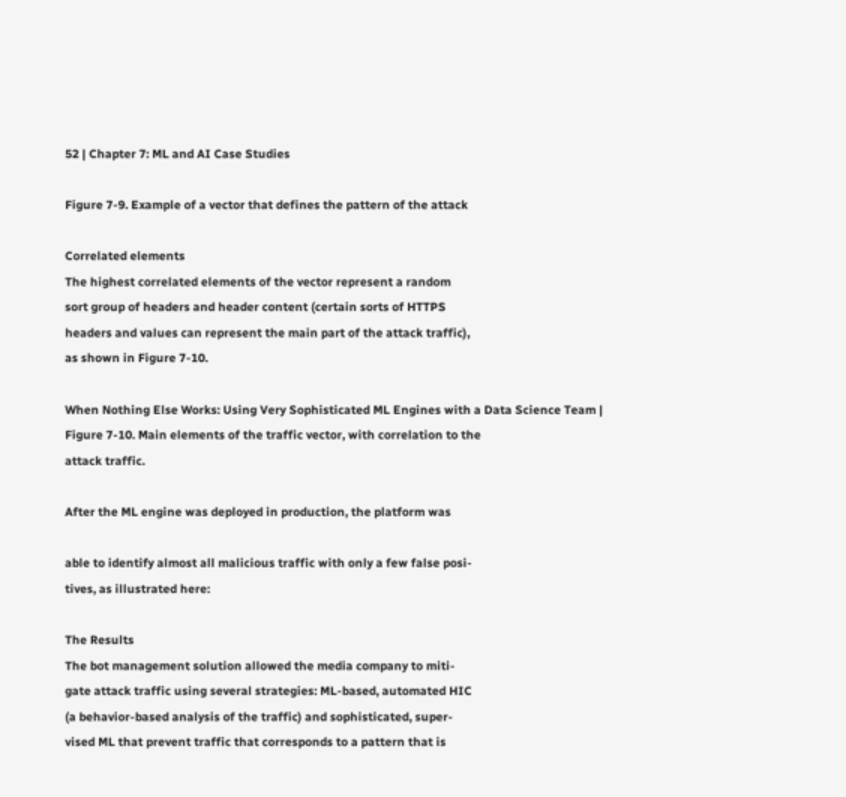52 | Chapter 7: ML and AI Case Studies

Figure 7-9. Example of a vector that defines the pattern of the attack

Correlated elements
The highest correlated elements of the vector represent a random
sort group of headers and header content (certain sorts of HTTPS
headers and values can represent the main part of the attack traffic),
as shown in Figure 7-10.

When Nothing Else Works: Using Very Sophisticated ML Engines with a Data Science Team |
Figure 7-10. Main elements of the traffic vector, with correlation to the
attack traffic.

After the ML engine was deployed in production, the platform was

able to identify almost all malicious traffic with only a few false posi‐
tives, as illustrated here:

The Results
The bot management solution allowed the media company to miti‐
gate attack traffic using several strategies: ML-based, automated HIC
(a behavior-based analysis of the traffic) and sophisticated, super‐
vised ML that prevent traffic that corresponds to a pattern that is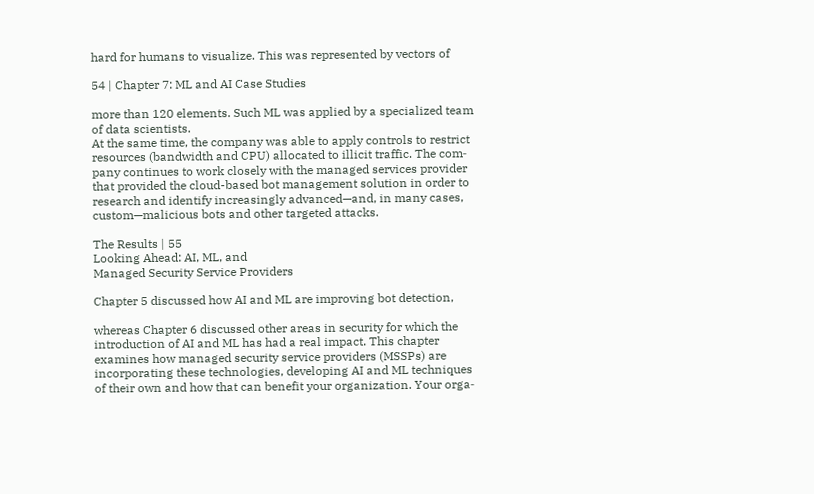hard for humans to visualize. This was represented by vectors of

54 | Chapter 7: ML and AI Case Studies

more than 120 elements. Such ML was applied by a specialized team
of data scientists.
At the same time, the company was able to apply controls to restrict
resources (bandwidth and CPU) allocated to illicit traffic. The com‐
pany continues to work closely with the managed services provider
that provided the cloud-based bot management solution in order to
research and identify increasingly advanced—and, in many cases,
custom—malicious bots and other targeted attacks.

The Results | 55
Looking Ahead: AI, ML, and
Managed Security Service Providers

Chapter 5 discussed how AI and ML are improving bot detection,

whereas Chapter 6 discussed other areas in security for which the
introduction of AI and ML has had a real impact. This chapter
examines how managed security service providers (MSSPs) are
incorporating these technologies, developing AI and ML techniques
of their own and how that can benefit your organization. Your orga‐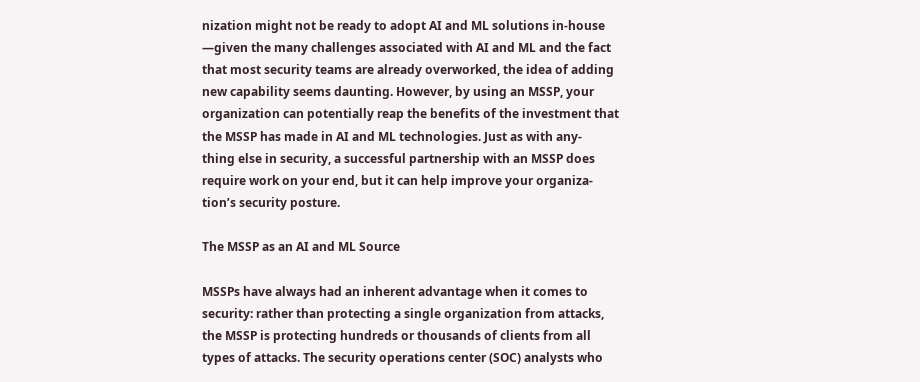nization might not be ready to adopt AI and ML solutions in-house
—given the many challenges associated with AI and ML and the fact
that most security teams are already overworked, the idea of adding
new capability seems daunting. However, by using an MSSP, your
organization can potentially reap the benefits of the investment that
the MSSP has made in AI and ML technologies. Just as with any‐
thing else in security, a successful partnership with an MSSP does
require work on your end, but it can help improve your organiza‐
tion’s security posture.

The MSSP as an AI and ML Source

MSSPs have always had an inherent advantage when it comes to
security: rather than protecting a single organization from attacks,
the MSSP is protecting hundreds or thousands of clients from all
types of attacks. The security operations center (SOC) analysts who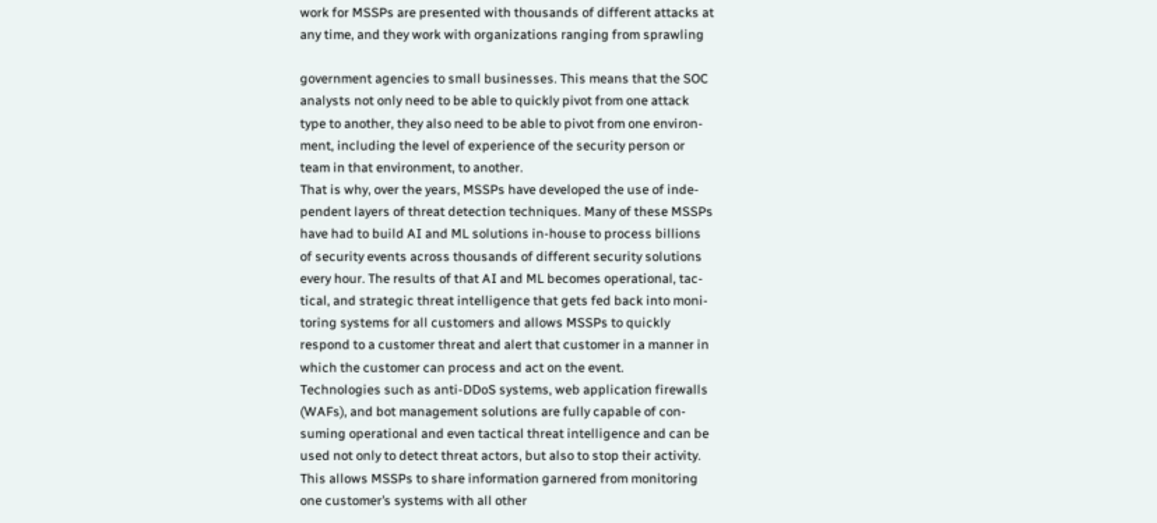work for MSSPs are presented with thousands of different attacks at
any time, and they work with organizations ranging from sprawling

government agencies to small businesses. This means that the SOC
analysts not only need to be able to quickly pivot from one attack
type to another, they also need to be able to pivot from one environ‐
ment, including the level of experience of the security person or
team in that environment, to another.
That is why, over the years, MSSPs have developed the use of inde‐
pendent layers of threat detection techniques. Many of these MSSPs
have had to build AI and ML solutions in-house to process billions
of security events across thousands of different security solutions
every hour. The results of that AI and ML becomes operational, tac‐
tical, and strategic threat intelligence that gets fed back into moni‐
toring systems for all customers and allows MSSPs to quickly
respond to a customer threat and alert that customer in a manner in
which the customer can process and act on the event.
Technologies such as anti-DDoS systems, web application firewalls
(WAFs), and bot management solutions are fully capable of con‐
suming operational and even tactical threat intelligence and can be
used not only to detect threat actors, but also to stop their activity.
This allows MSSPs to share information garnered from monitoring
one customer’s systems with all other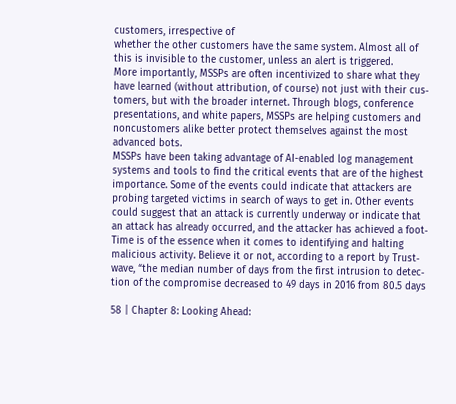customers, irrespective of
whether the other customers have the same system. Almost all of
this is invisible to the customer, unless an alert is triggered.
More importantly, MSSPs are often incentivized to share what they
have learned (without attribution, of course) not just with their cus‐
tomers, but with the broader internet. Through blogs, conference
presentations, and white papers, MSSPs are helping customers and
noncustomers alike better protect themselves against the most
advanced bots.
MSSPs have been taking advantage of AI-enabled log management
systems and tools to find the critical events that are of the highest
importance. Some of the events could indicate that attackers are
probing targeted victims in search of ways to get in. Other events
could suggest that an attack is currently underway or indicate that
an attack has already occurred, and the attacker has achieved a foot‐
Time is of the essence when it comes to identifying and halting
malicious activity. Believe it or not, according to a report by Trust‐
wave, “the median number of days from the first intrusion to detec‐
tion of the compromise decreased to 49 days in 2016 from 80.5 days

58 | Chapter 8: Looking Ahead: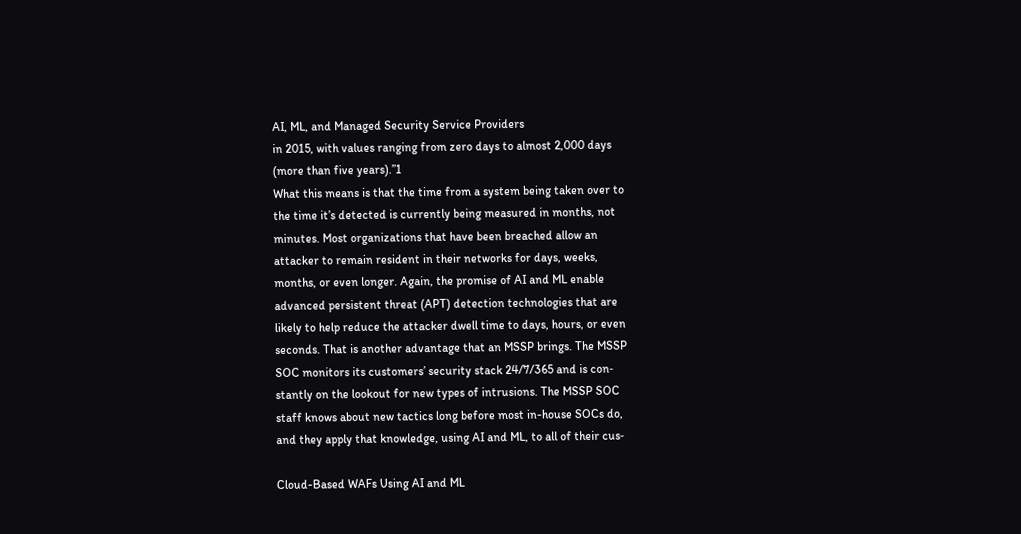AI, ML, and Managed Security Service Providers
in 2015, with values ranging from zero days to almost 2,000 days
(more than five years).”1
What this means is that the time from a system being taken over to
the time it’s detected is currently being measured in months, not
minutes. Most organizations that have been breached allow an
attacker to remain resident in their networks for days, weeks,
months, or even longer. Again, the promise of AI and ML enable
advanced persistent threat (APT) detection technologies that are
likely to help reduce the attacker dwell time to days, hours, or even
seconds. That is another advantage that an MSSP brings. The MSSP
SOC monitors its customers’ security stack 24/7/365 and is con‐
stantly on the lookout for new types of intrusions. The MSSP SOC
staff knows about new tactics long before most in-house SOCs do,
and they apply that knowledge, using AI and ML, to all of their cus‐

Cloud-Based WAFs Using AI and ML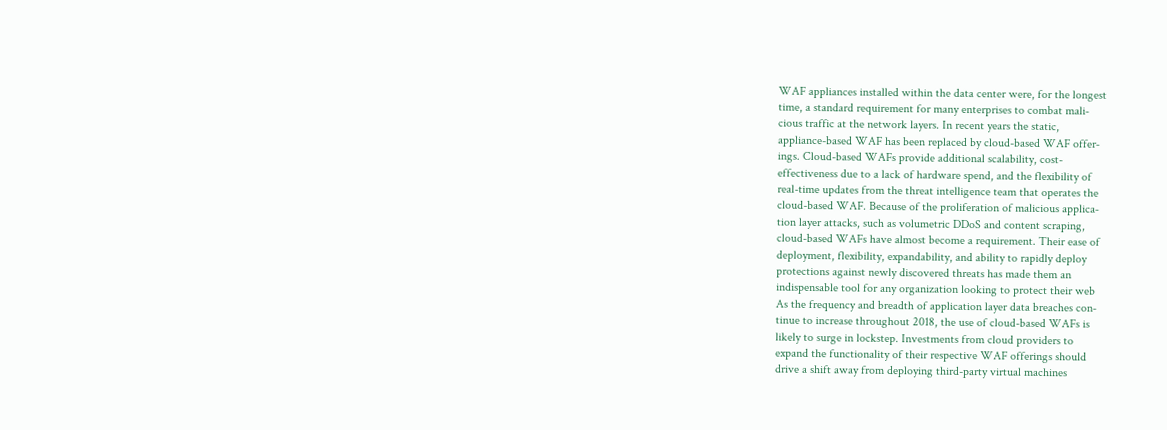WAF appliances installed within the data center were, for the longest
time, a standard requirement for many enterprises to combat mali‐
cious traffic at the network layers. In recent years the static,
appliance-based WAF has been replaced by cloud-based WAF offer‐
ings. Cloud-based WAFs provide additional scalability, cost-
effectiveness due to a lack of hardware spend, and the flexibility of
real-time updates from the threat intelligence team that operates the
cloud-based WAF. Because of the proliferation of malicious applica‐
tion layer attacks, such as volumetric DDoS and content scraping,
cloud-based WAFs have almost become a requirement. Their ease of
deployment, flexibility, expandability, and ability to rapidly deploy
protections against newly discovered threats has made them an
indispensable tool for any organization looking to protect their web
As the frequency and breadth of application layer data breaches con‐
tinue to increase throughout 2018, the use of cloud-based WAFs is
likely to surge in lockstep. Investments from cloud providers to
expand the functionality of their respective WAF offerings should
drive a shift away from deploying third-party virtual machines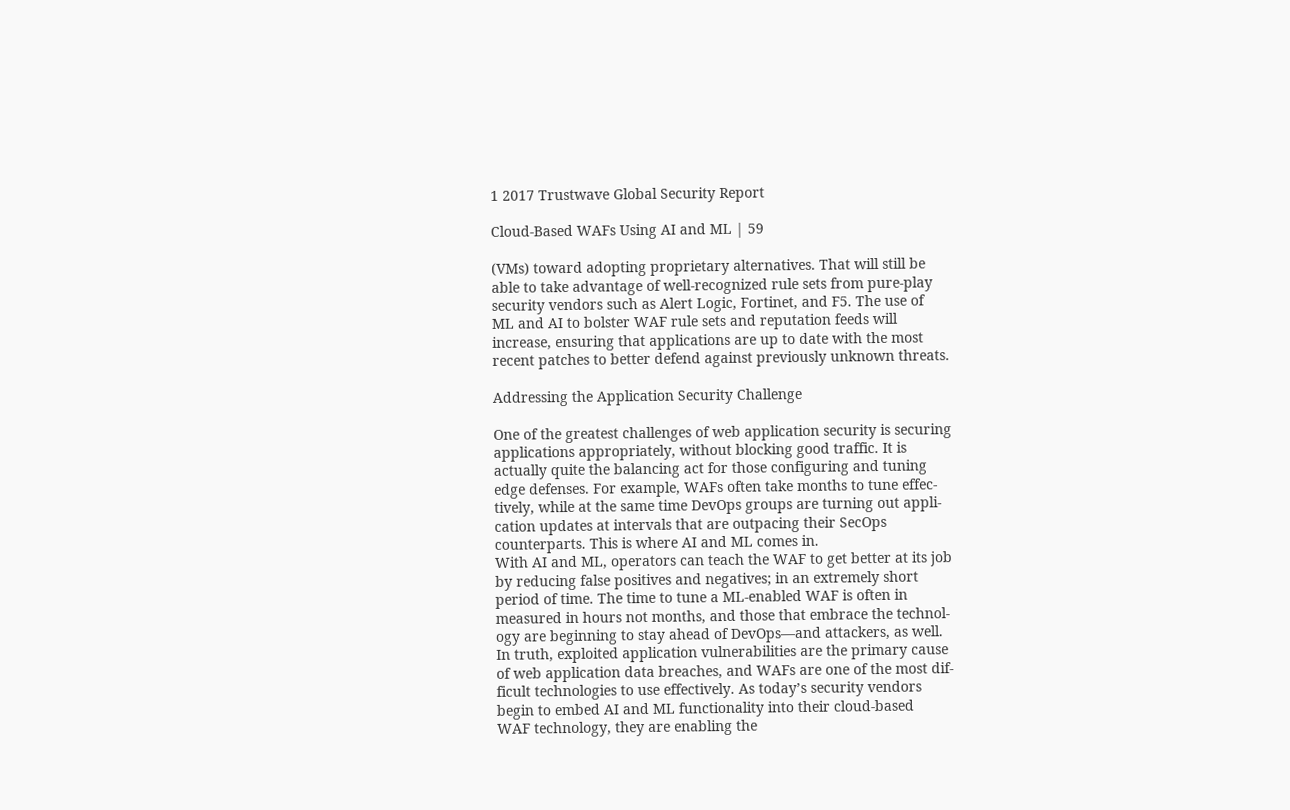1 2017 Trustwave Global Security Report

Cloud-Based WAFs Using AI and ML | 59

(VMs) toward adopting proprietary alternatives. That will still be
able to take advantage of well-recognized rule sets from pure-play
security vendors such as Alert Logic, Fortinet, and F5. The use of
ML and AI to bolster WAF rule sets and reputation feeds will
increase, ensuring that applications are up to date with the most
recent patches to better defend against previously unknown threats.

Addressing the Application Security Challenge

One of the greatest challenges of web application security is securing
applications appropriately, without blocking good traffic. It is
actually quite the balancing act for those configuring and tuning
edge defenses. For example, WAFs often take months to tune effec‐
tively, while at the same time DevOps groups are turning out appli‐
cation updates at intervals that are outpacing their SecOps
counterparts. This is where AI and ML comes in.
With AI and ML, operators can teach the WAF to get better at its job
by reducing false positives and negatives; in an extremely short
period of time. The time to tune a ML-enabled WAF is often in
measured in hours not months, and those that embrace the technol‐
ogy are beginning to stay ahead of DevOps—and attackers, as well.
In truth, exploited application vulnerabilities are the primary cause
of web application data breaches, and WAFs are one of the most dif‐
ficult technologies to use effectively. As today’s security vendors
begin to embed AI and ML functionality into their cloud-based
WAF technology, they are enabling the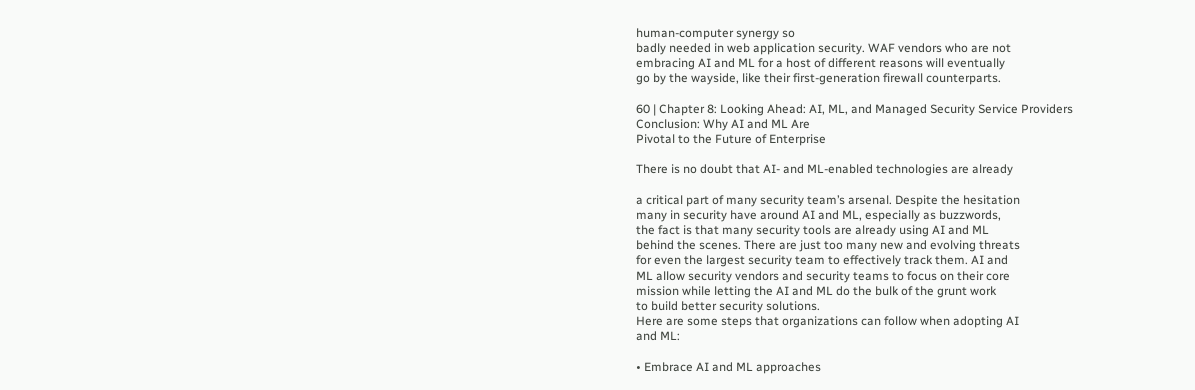human-computer synergy so
badly needed in web application security. WAF vendors who are not
embracing AI and ML for a host of different reasons will eventually
go by the wayside, like their first-generation firewall counterparts.

60 | Chapter 8: Looking Ahead: AI, ML, and Managed Security Service Providers
Conclusion: Why AI and ML Are
Pivotal to the Future of Enterprise

There is no doubt that AI- and ML-enabled technologies are already

a critical part of many security team’s arsenal. Despite the hesitation
many in security have around AI and ML, especially as buzzwords,
the fact is that many security tools are already using AI and ML
behind the scenes. There are just too many new and evolving threats
for even the largest security team to effectively track them. AI and
ML allow security vendors and security teams to focus on their core
mission while letting the AI and ML do the bulk of the grunt work
to build better security solutions.
Here are some steps that organizations can follow when adopting AI
and ML:

• Embrace AI and ML approaches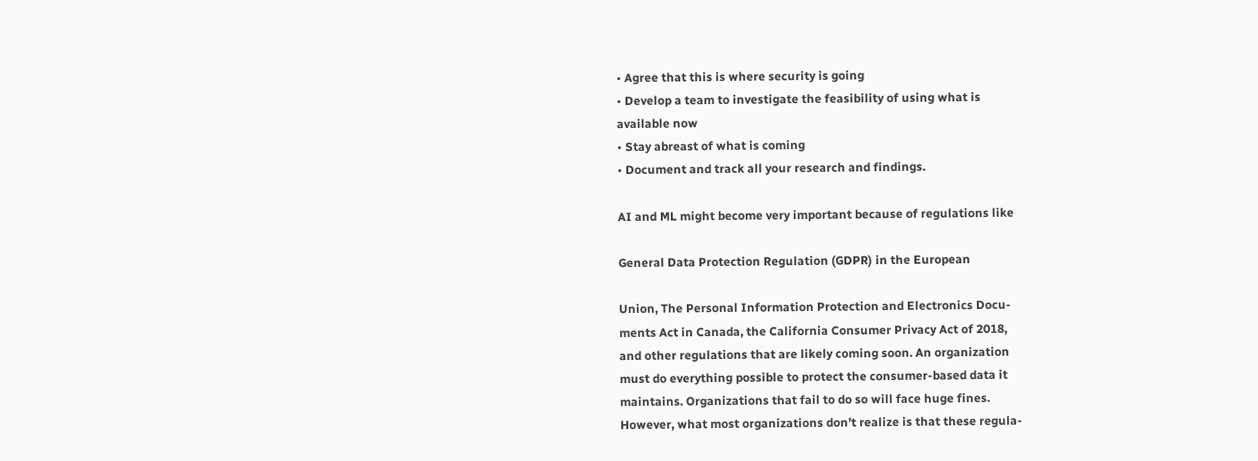• Agree that this is where security is going
• Develop a team to investigate the feasibility of using what is
available now
• Stay abreast of what is coming
• Document and track all your research and findings.

AI and ML might become very important because of regulations like

General Data Protection Regulation (GDPR) in the European

Union, The Personal Information Protection and Electronics Docu‐
ments Act in Canada, the California Consumer Privacy Act of 2018,
and other regulations that are likely coming soon. An organization
must do everything possible to protect the consumer-based data it
maintains. Organizations that fail to do so will face huge fines.
However, what most organizations don’t realize is that these regula‐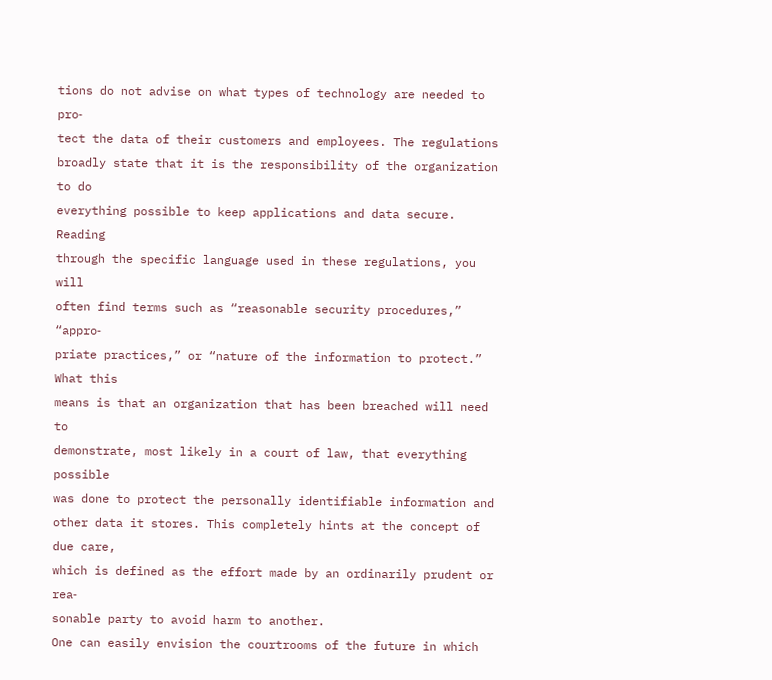tions do not advise on what types of technology are needed to pro‐
tect the data of their customers and employees. The regulations
broadly state that it is the responsibility of the organization to do
everything possible to keep applications and data secure. Reading
through the specific language used in these regulations, you will
often find terms such as “reasonable security procedures,” “appro‐
priate practices,” or “nature of the information to protect.” What this
means is that an organization that has been breached will need to
demonstrate, most likely in a court of law, that everything possible
was done to protect the personally identifiable information and
other data it stores. This completely hints at the concept of due care,
which is defined as the effort made by an ordinarily prudent or rea‐
sonable party to avoid harm to another.
One can easily envision the courtrooms of the future in which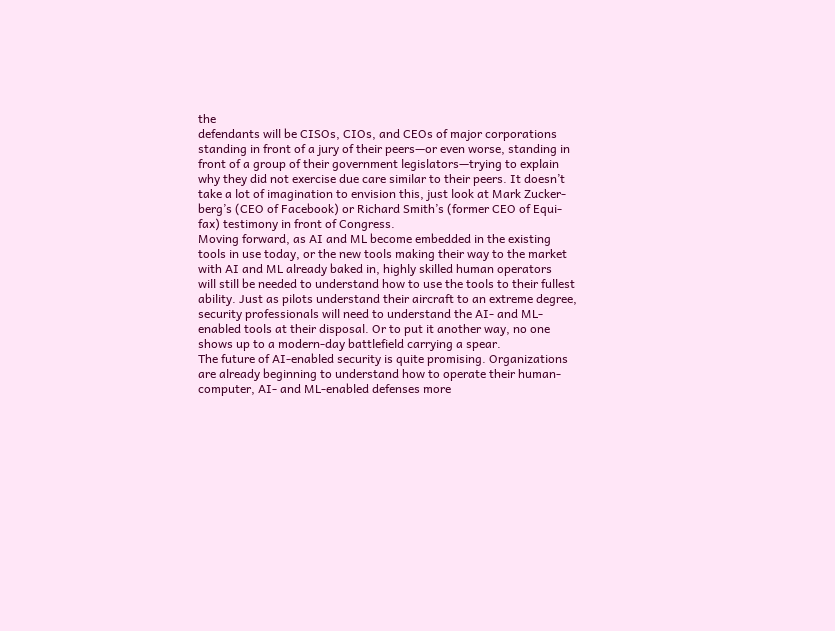the
defendants will be CISOs, CIOs, and CEOs of major corporations
standing in front of a jury of their peers—or even worse, standing in
front of a group of their government legislators—trying to explain
why they did not exercise due care similar to their peers. It doesn’t
take a lot of imagination to envision this, just look at Mark Zucker‐
berg’s (CEO of Facebook) or Richard Smith’s (former CEO of Equi‐
fax) testimony in front of Congress.
Moving forward, as AI and ML become embedded in the existing
tools in use today, or the new tools making their way to the market
with AI and ML already baked in, highly skilled human operators
will still be needed to understand how to use the tools to their fullest
ability. Just as pilots understand their aircraft to an extreme degree,
security professionals will need to understand the AI- and ML-
enabled tools at their disposal. Or to put it another way, no one
shows up to a modern-day battlefield carrying a spear.
The future of AI-enabled security is quite promising. Organizations
are already beginning to understand how to operate their human-
computer, AI- and ML-enabled defenses more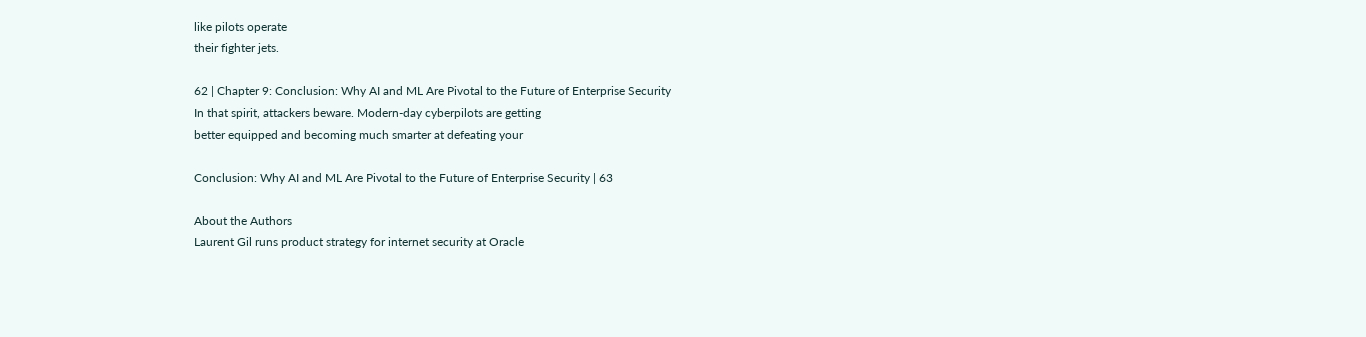like pilots operate
their fighter jets.

62 | Chapter 9: Conclusion: Why AI and ML Are Pivotal to the Future of Enterprise Security
In that spirit, attackers beware. Modern-day cyberpilots are getting
better equipped and becoming much smarter at defeating your

Conclusion: Why AI and ML Are Pivotal to the Future of Enterprise Security | 63

About the Authors
Laurent Gil runs product strategy for internet security at Oracle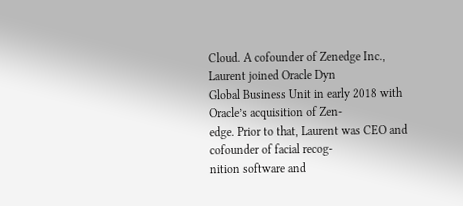Cloud. A cofounder of Zenedge Inc., Laurent joined Oracle Dyn
Global Business Unit in early 2018 with Oracle’s acquisition of Zen‐
edge. Prior to that, Laurent was CEO and cofounder of facial recog‐
nition software and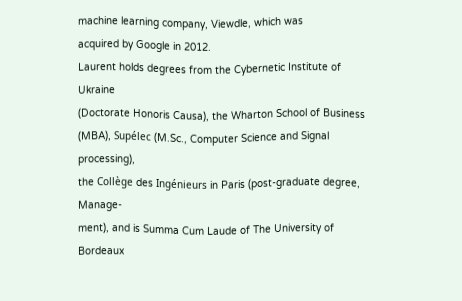machine learning company, Viewdle, which was
acquired by Google in 2012.
Laurent holds degrees from the Cybernetic Institute of Ukraine
(Doctorate Honoris Causa), the Wharton School of Business
(MBA), Supélec (M.Sc., Computer Science and Signal processing),
the Collège des Ingénieurs in Paris (post-graduate degree, Manage‐
ment), and is Summa Cum Laude of The University of Bordeaux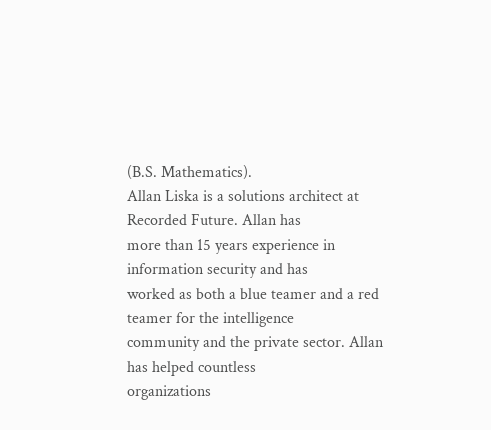(B.S. Mathematics).
Allan Liska is a solutions architect at Recorded Future. Allan has
more than 15 years experience in information security and has
worked as both a blue teamer and a red teamer for the intelligence
community and the private sector. Allan has helped countless
organizations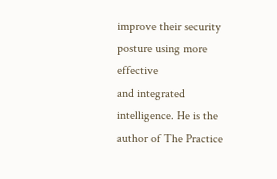improve their security posture using more effective
and integrated intelligence. He is the author of The Practice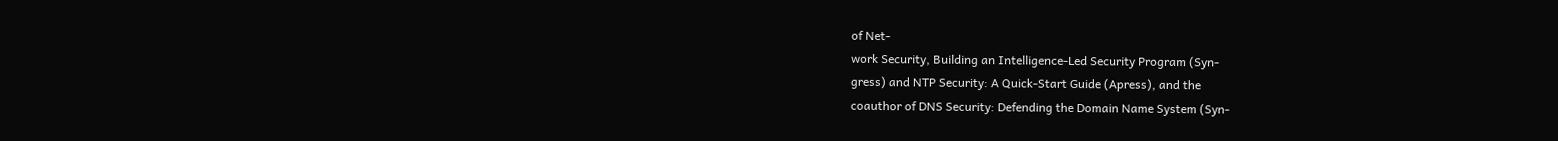of Net‐
work Security, Building an Intelligence-Led Security Program (Syn‐
gress) and NTP Security: A Quick-Start Guide (Apress), and the
coauthor of DNS Security: Defending the Domain Name System (Syn‐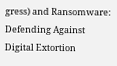gress) and Ransomware: Defending Against Digital Extortion